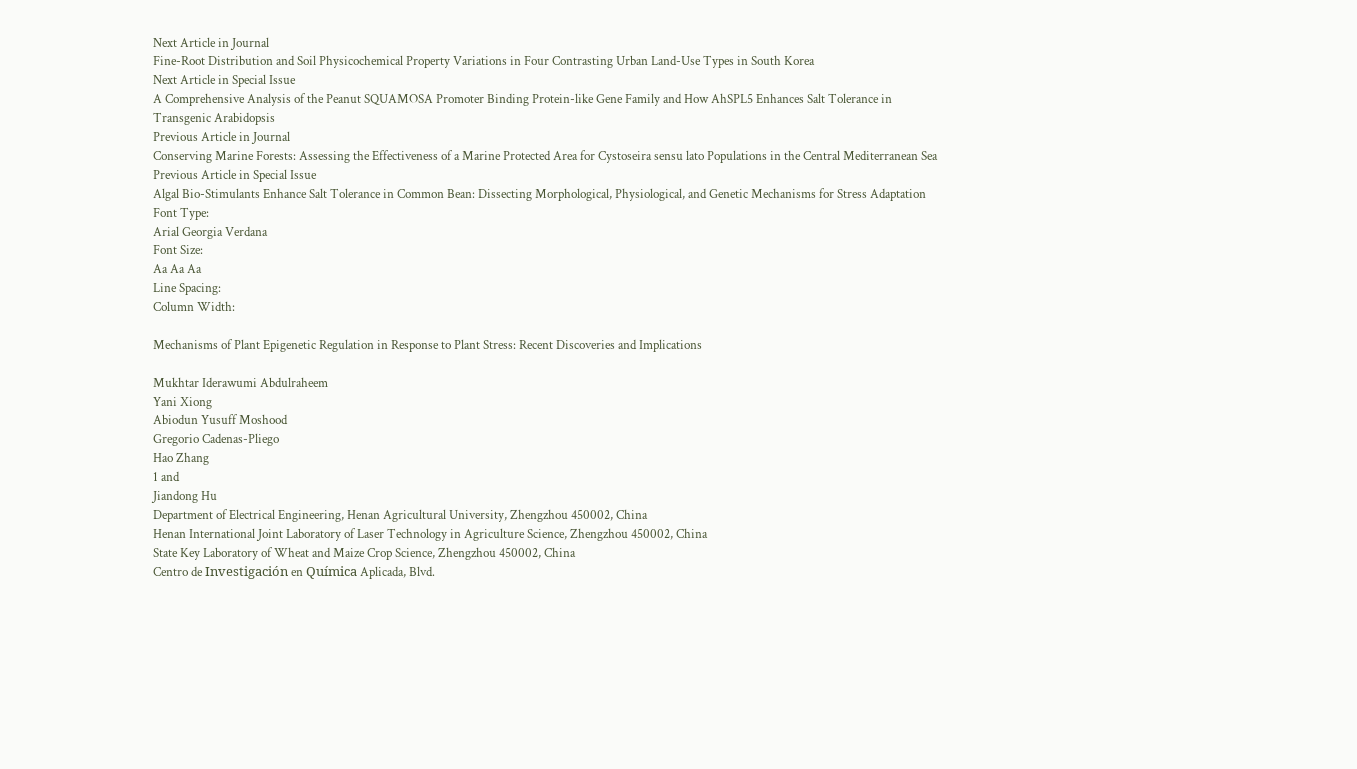Next Article in Journal
Fine-Root Distribution and Soil Physicochemical Property Variations in Four Contrasting Urban Land-Use Types in South Korea
Next Article in Special Issue
A Comprehensive Analysis of the Peanut SQUAMOSA Promoter Binding Protein-like Gene Family and How AhSPL5 Enhances Salt Tolerance in Transgenic Arabidopsis
Previous Article in Journal
Conserving Marine Forests: Assessing the Effectiveness of a Marine Protected Area for Cystoseira sensu lato Populations in the Central Mediterranean Sea
Previous Article in Special Issue
Algal Bio-Stimulants Enhance Salt Tolerance in Common Bean: Dissecting Morphological, Physiological, and Genetic Mechanisms for Stress Adaptation
Font Type:
Arial Georgia Verdana
Font Size:
Aa Aa Aa
Line Spacing:
Column Width:

Mechanisms of Plant Epigenetic Regulation in Response to Plant Stress: Recent Discoveries and Implications

Mukhtar Iderawumi Abdulraheem
Yani Xiong
Abiodun Yusuff Moshood
Gregorio Cadenas-Pliego
Hao Zhang
1 and
Jiandong Hu
Department of Electrical Engineering, Henan Agricultural University, Zhengzhou 450002, China
Henan International Joint Laboratory of Laser Technology in Agriculture Science, Zhengzhou 450002, China
State Key Laboratory of Wheat and Maize Crop Science, Zhengzhou 450002, China
Centro de Investigación en Química Aplicada, Blvd.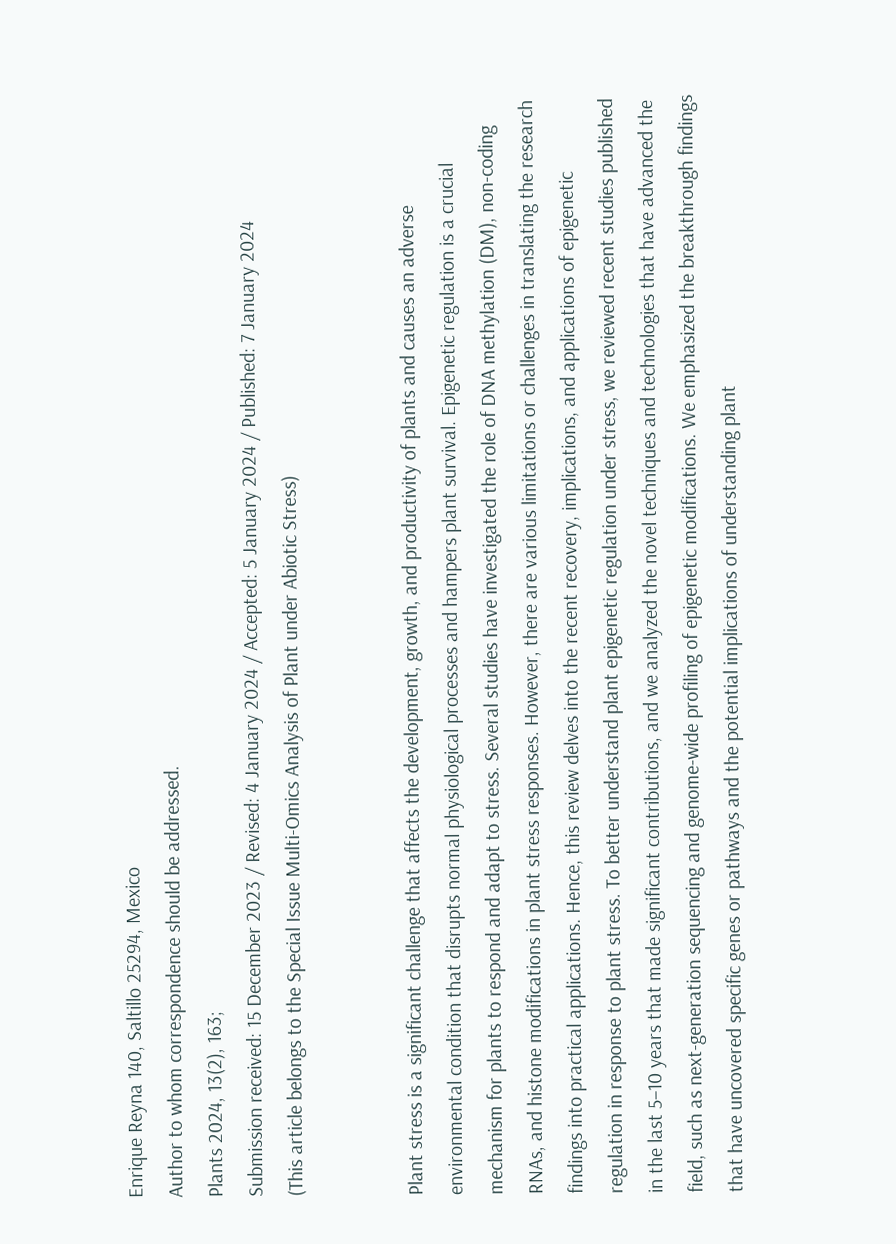Enrique Reyna 140, Saltillo 25294, Mexico
Author to whom correspondence should be addressed.
Plants 2024, 13(2), 163;
Submission received: 15 December 2023 / Revised: 4 January 2024 / Accepted: 5 January 2024 / Published: 7 January 2024
(This article belongs to the Special Issue Multi-Omics Analysis of Plant under Abiotic Stress)


Plant stress is a significant challenge that affects the development, growth, and productivity of plants and causes an adverse environmental condition that disrupts normal physiological processes and hampers plant survival. Epigenetic regulation is a crucial mechanism for plants to respond and adapt to stress. Several studies have investigated the role of DNA methylation (DM), non-coding RNAs, and histone modifications in plant stress responses. However, there are various limitations or challenges in translating the research findings into practical applications. Hence, this review delves into the recent recovery, implications, and applications of epigenetic regulation in response to plant stress. To better understand plant epigenetic regulation under stress, we reviewed recent studies published in the last 5–10 years that made significant contributions, and we analyzed the novel techniques and technologies that have advanced the field, such as next-generation sequencing and genome-wide profiling of epigenetic modifications. We emphasized the breakthrough findings that have uncovered specific genes or pathways and the potential implications of understanding plant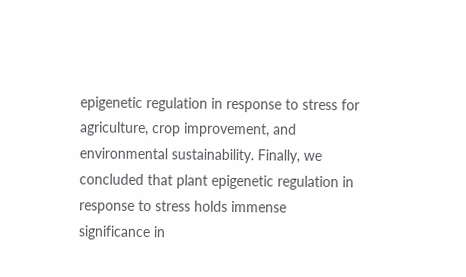epigenetic regulation in response to stress for agriculture, crop improvement, and environmental sustainability. Finally, we concluded that plant epigenetic regulation in response to stress holds immense significance in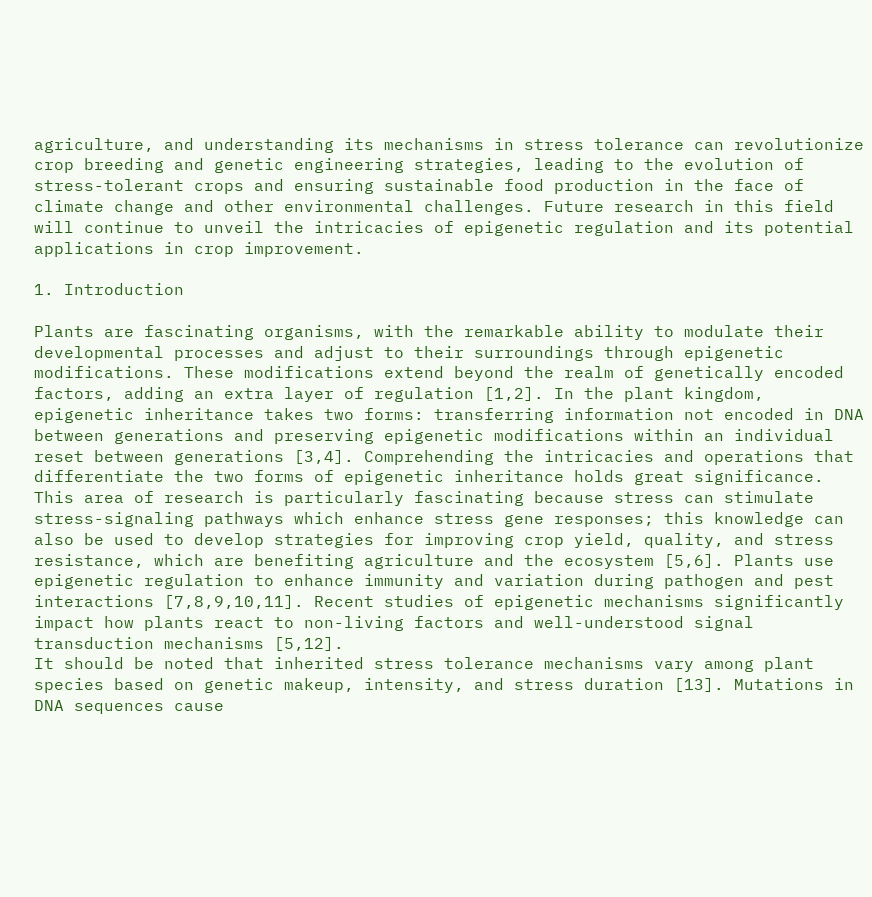agriculture, and understanding its mechanisms in stress tolerance can revolutionize crop breeding and genetic engineering strategies, leading to the evolution of stress-tolerant crops and ensuring sustainable food production in the face of climate change and other environmental challenges. Future research in this field will continue to unveil the intricacies of epigenetic regulation and its potential applications in crop improvement.

1. Introduction

Plants are fascinating organisms, with the remarkable ability to modulate their developmental processes and adjust to their surroundings through epigenetic modifications. These modifications extend beyond the realm of genetically encoded factors, adding an extra layer of regulation [1,2]. In the plant kingdom, epigenetic inheritance takes two forms: transferring information not encoded in DNA between generations and preserving epigenetic modifications within an individual reset between generations [3,4]. Comprehending the intricacies and operations that differentiate the two forms of epigenetic inheritance holds great significance. This area of research is particularly fascinating because stress can stimulate stress-signaling pathways which enhance stress gene responses; this knowledge can also be used to develop strategies for improving crop yield, quality, and stress resistance, which are benefiting agriculture and the ecosystem [5,6]. Plants use epigenetic regulation to enhance immunity and variation during pathogen and pest interactions [7,8,9,10,11]. Recent studies of epigenetic mechanisms significantly impact how plants react to non-living factors and well-understood signal transduction mechanisms [5,12].
It should be noted that inherited stress tolerance mechanisms vary among plant species based on genetic makeup, intensity, and stress duration [13]. Mutations in DNA sequences cause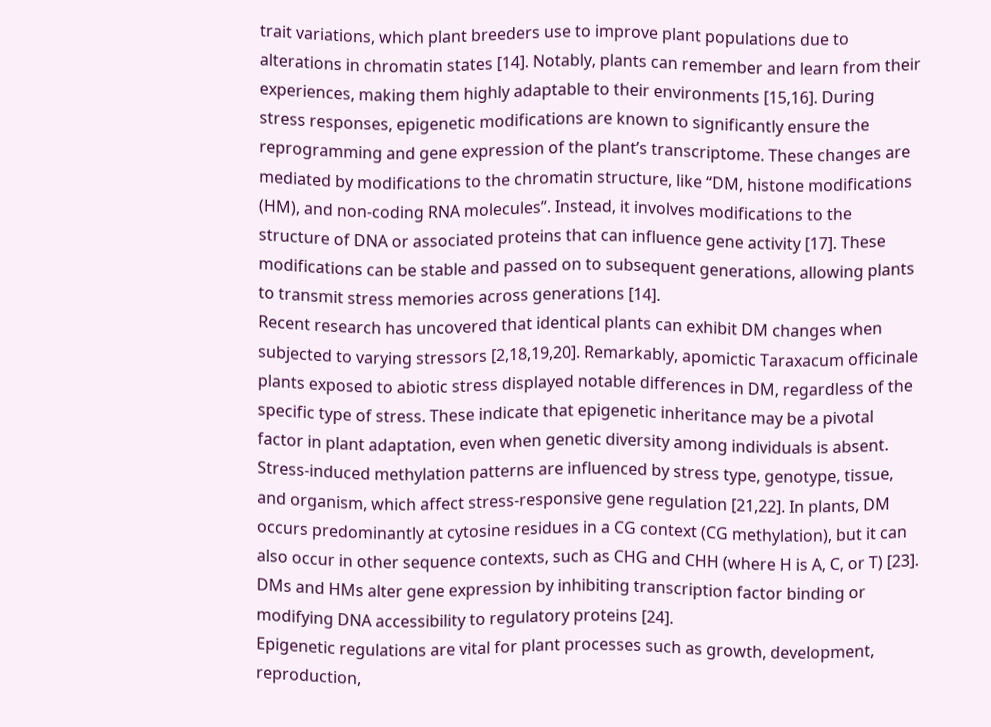trait variations, which plant breeders use to improve plant populations due to alterations in chromatin states [14]. Notably, plants can remember and learn from their experiences, making them highly adaptable to their environments [15,16]. During stress responses, epigenetic modifications are known to significantly ensure the reprogramming and gene expression of the plant’s transcriptome. These changes are mediated by modifications to the chromatin structure, like “DM, histone modifications (HM), and non-coding RNA molecules”. Instead, it involves modifications to the structure of DNA or associated proteins that can influence gene activity [17]. These modifications can be stable and passed on to subsequent generations, allowing plants to transmit stress memories across generations [14].
Recent research has uncovered that identical plants can exhibit DM changes when subjected to varying stressors [2,18,19,20]. Remarkably, apomictic Taraxacum officinale plants exposed to abiotic stress displayed notable differences in DM, regardless of the specific type of stress. These indicate that epigenetic inheritance may be a pivotal factor in plant adaptation, even when genetic diversity among individuals is absent. Stress-induced methylation patterns are influenced by stress type, genotype, tissue, and organism, which affect stress-responsive gene regulation [21,22]. In plants, DM occurs predominantly at cytosine residues in a CG context (CG methylation), but it can also occur in other sequence contexts, such as CHG and CHH (where H is A, C, or T) [23]. DMs and HMs alter gene expression by inhibiting transcription factor binding or modifying DNA accessibility to regulatory proteins [24].
Epigenetic regulations are vital for plant processes such as growth, development, reproduction,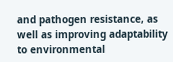and pathogen resistance, as well as improving adaptability to environmental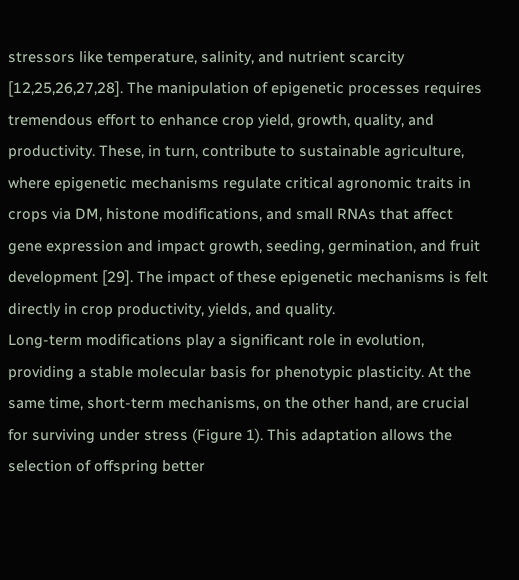stressors like temperature, salinity, and nutrient scarcity [12,25,26,27,28]. The manipulation of epigenetic processes requires tremendous effort to enhance crop yield, growth, quality, and productivity. These, in turn, contribute to sustainable agriculture, where epigenetic mechanisms regulate critical agronomic traits in crops via DM, histone modifications, and small RNAs that affect gene expression and impact growth, seeding, germination, and fruit development [29]. The impact of these epigenetic mechanisms is felt directly in crop productivity, yields, and quality.
Long-term modifications play a significant role in evolution, providing a stable molecular basis for phenotypic plasticity. At the same time, short-term mechanisms, on the other hand, are crucial for surviving under stress (Figure 1). This adaptation allows the selection of offspring better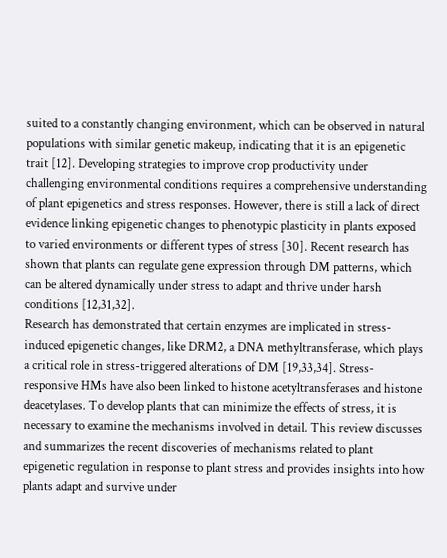suited to a constantly changing environment, which can be observed in natural populations with similar genetic makeup, indicating that it is an epigenetic trait [12]. Developing strategies to improve crop productivity under challenging environmental conditions requires a comprehensive understanding of plant epigenetics and stress responses. However, there is still a lack of direct evidence linking epigenetic changes to phenotypic plasticity in plants exposed to varied environments or different types of stress [30]. Recent research has shown that plants can regulate gene expression through DM patterns, which can be altered dynamically under stress to adapt and thrive under harsh conditions [12,31,32].
Research has demonstrated that certain enzymes are implicated in stress-induced epigenetic changes, like DRM2, a DNA methyltransferase, which plays a critical role in stress-triggered alterations of DM [19,33,34]. Stress-responsive HMs have also been linked to histone acetyltransferases and histone deacetylases. To develop plants that can minimize the effects of stress, it is necessary to examine the mechanisms involved in detail. This review discusses and summarizes the recent discoveries of mechanisms related to plant epigenetic regulation in response to plant stress and provides insights into how plants adapt and survive under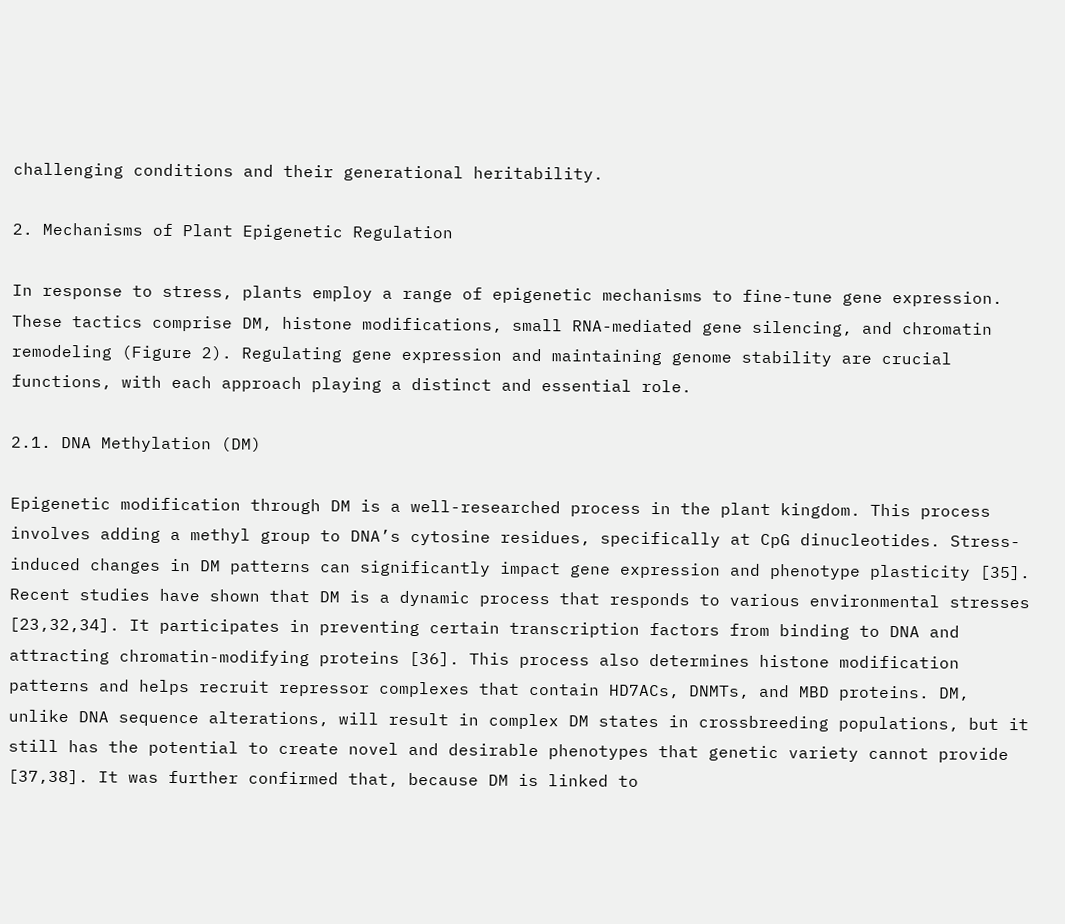challenging conditions and their generational heritability.

2. Mechanisms of Plant Epigenetic Regulation

In response to stress, plants employ a range of epigenetic mechanisms to fine-tune gene expression. These tactics comprise DM, histone modifications, small RNA-mediated gene silencing, and chromatin remodeling (Figure 2). Regulating gene expression and maintaining genome stability are crucial functions, with each approach playing a distinct and essential role.

2.1. DNA Methylation (DM)

Epigenetic modification through DM is a well-researched process in the plant kingdom. This process involves adding a methyl group to DNA’s cytosine residues, specifically at CpG dinucleotides. Stress-induced changes in DM patterns can significantly impact gene expression and phenotype plasticity [35]. Recent studies have shown that DM is a dynamic process that responds to various environmental stresses [23,32,34]. It participates in preventing certain transcription factors from binding to DNA and attracting chromatin-modifying proteins [36]. This process also determines histone modification patterns and helps recruit repressor complexes that contain HD7ACs, DNMTs, and MBD proteins. DM, unlike DNA sequence alterations, will result in complex DM states in crossbreeding populations, but it still has the potential to create novel and desirable phenotypes that genetic variety cannot provide [37,38]. It was further confirmed that, because DM is linked to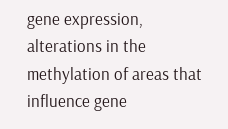gene expression, alterations in the methylation of areas that influence gene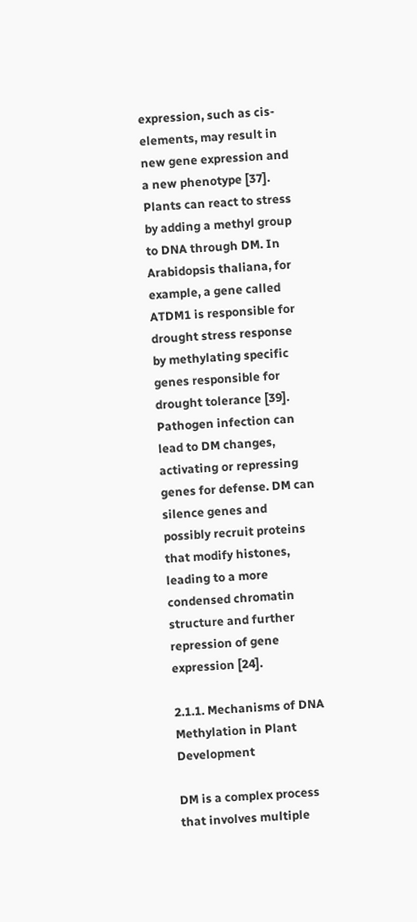expression, such as cis-elements, may result in new gene expression and a new phenotype [37].
Plants can react to stress by adding a methyl group to DNA through DM. In Arabidopsis thaliana, for example, a gene called ATDM1 is responsible for drought stress response by methylating specific genes responsible for drought tolerance [39]. Pathogen infection can lead to DM changes, activating or repressing genes for defense. DM can silence genes and possibly recruit proteins that modify histones, leading to a more condensed chromatin structure and further repression of gene expression [24].

2.1.1. Mechanisms of DNA Methylation in Plant Development

DM is a complex process that involves multiple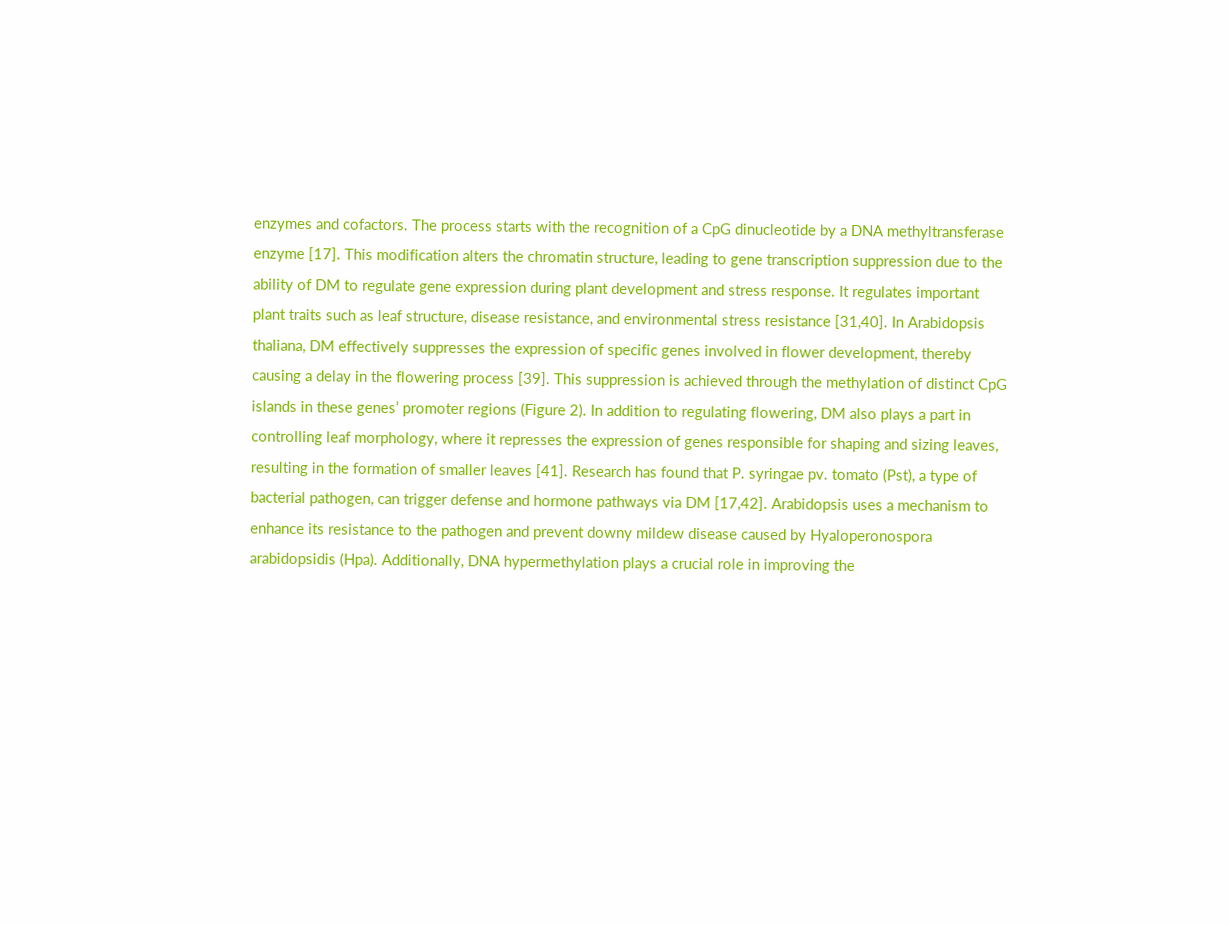enzymes and cofactors. The process starts with the recognition of a CpG dinucleotide by a DNA methyltransferase enzyme [17]. This modification alters the chromatin structure, leading to gene transcription suppression due to the ability of DM to regulate gene expression during plant development and stress response. It regulates important plant traits such as leaf structure, disease resistance, and environmental stress resistance [31,40]. In Arabidopsis thaliana, DM effectively suppresses the expression of specific genes involved in flower development, thereby causing a delay in the flowering process [39]. This suppression is achieved through the methylation of distinct CpG islands in these genes’ promoter regions (Figure 2). In addition to regulating flowering, DM also plays a part in controlling leaf morphology, where it represses the expression of genes responsible for shaping and sizing leaves, resulting in the formation of smaller leaves [41]. Research has found that P. syringae pv. tomato (Pst), a type of bacterial pathogen, can trigger defense and hormone pathways via DM [17,42]. Arabidopsis uses a mechanism to enhance its resistance to the pathogen and prevent downy mildew disease caused by Hyaloperonospora arabidopsidis (Hpa). Additionally, DNA hypermethylation plays a crucial role in improving the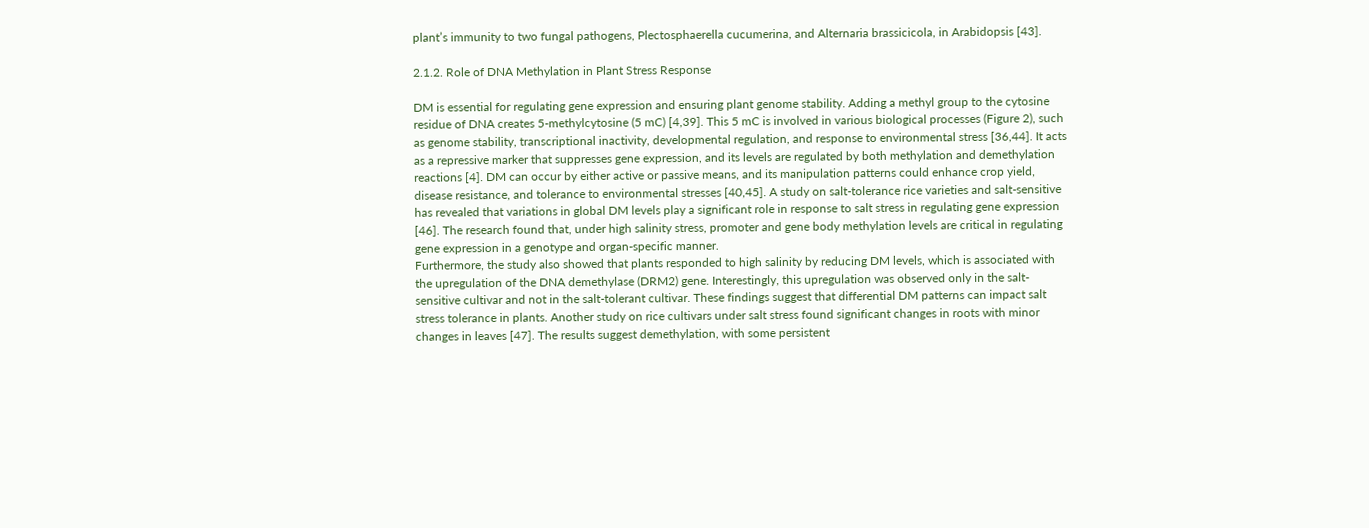plant’s immunity to two fungal pathogens, Plectosphaerella cucumerina, and Alternaria brassicicola, in Arabidopsis [43].

2.1.2. Role of DNA Methylation in Plant Stress Response

DM is essential for regulating gene expression and ensuring plant genome stability. Adding a methyl group to the cytosine residue of DNA creates 5-methylcytosine (5 mC) [4,39]. This 5 mC is involved in various biological processes (Figure 2), such as genome stability, transcriptional inactivity, developmental regulation, and response to environmental stress [36,44]. It acts as a repressive marker that suppresses gene expression, and its levels are regulated by both methylation and demethylation reactions [4]. DM can occur by either active or passive means, and its manipulation patterns could enhance crop yield, disease resistance, and tolerance to environmental stresses [40,45]. A study on salt-tolerance rice varieties and salt-sensitive has revealed that variations in global DM levels play a significant role in response to salt stress in regulating gene expression [46]. The research found that, under high salinity stress, promoter and gene body methylation levels are critical in regulating gene expression in a genotype and organ-specific manner.
Furthermore, the study also showed that plants responded to high salinity by reducing DM levels, which is associated with the upregulation of the DNA demethylase (DRM2) gene. Interestingly, this upregulation was observed only in the salt-sensitive cultivar and not in the salt-tolerant cultivar. These findings suggest that differential DM patterns can impact salt stress tolerance in plants. Another study on rice cultivars under salt stress found significant changes in roots with minor changes in leaves [47]. The results suggest demethylation, with some persistent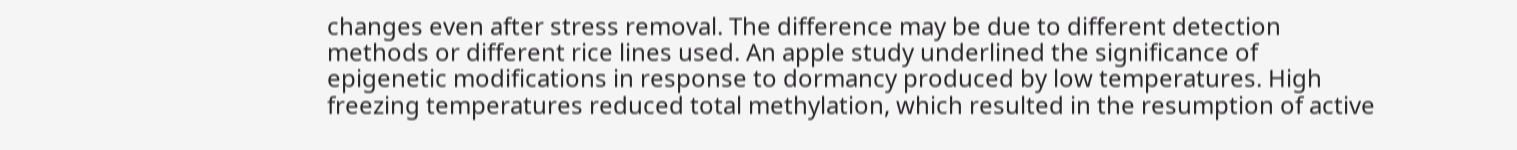changes even after stress removal. The difference may be due to different detection methods or different rice lines used. An apple study underlined the significance of epigenetic modifications in response to dormancy produced by low temperatures. High freezing temperatures reduced total methylation, which resulted in the resumption of active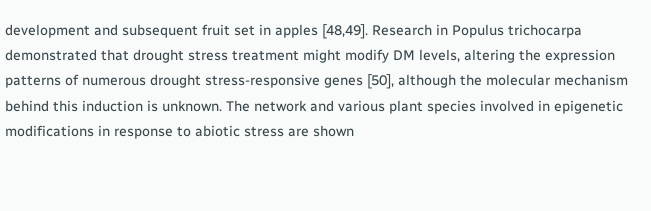development and subsequent fruit set in apples [48,49]. Research in Populus trichocarpa demonstrated that drought stress treatment might modify DM levels, altering the expression patterns of numerous drought stress-responsive genes [50], although the molecular mechanism behind this induction is unknown. The network and various plant species involved in epigenetic modifications in response to abiotic stress are shown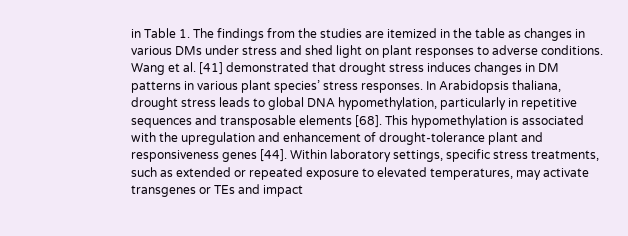in Table 1. The findings from the studies are itemized in the table as changes in various DMs under stress and shed light on plant responses to adverse conditions.
Wang et al. [41] demonstrated that drought stress induces changes in DM patterns in various plant species’ stress responses. In Arabidopsis thaliana, drought stress leads to global DNA hypomethylation, particularly in repetitive sequences and transposable elements [68]. This hypomethylation is associated with the upregulation and enhancement of drought-tolerance plant and responsiveness genes [44]. Within laboratory settings, specific stress treatments, such as extended or repeated exposure to elevated temperatures, may activate transgenes or TEs and impact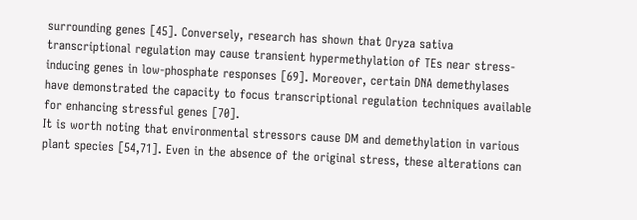surrounding genes [45]. Conversely, research has shown that Oryza sativa transcriptional regulation may cause transient hypermethylation of TEs near stress-inducing genes in low-phosphate responses [69]. Moreover, certain DNA demethylases have demonstrated the capacity to focus transcriptional regulation techniques available for enhancing stressful genes [70].
It is worth noting that environmental stressors cause DM and demethylation in various plant species [54,71]. Even in the absence of the original stress, these alterations can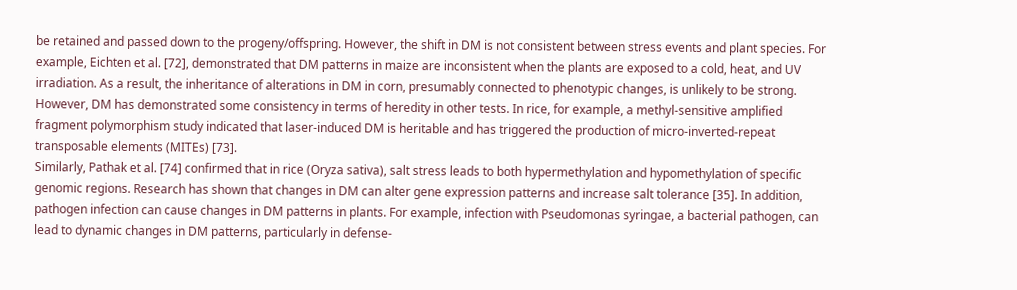be retained and passed down to the progeny/offspring. However, the shift in DM is not consistent between stress events and plant species. For example, Eichten et al. [72], demonstrated that DM patterns in maize are inconsistent when the plants are exposed to a cold, heat, and UV irradiation. As a result, the inheritance of alterations in DM in corn, presumably connected to phenotypic changes, is unlikely to be strong. However, DM has demonstrated some consistency in terms of heredity in other tests. In rice, for example, a methyl-sensitive amplified fragment polymorphism study indicated that laser-induced DM is heritable and has triggered the production of micro-inverted-repeat transposable elements (MITEs) [73].
Similarly, Pathak et al. [74] confirmed that in rice (Oryza sativa), salt stress leads to both hypermethylation and hypomethylation of specific genomic regions. Research has shown that changes in DM can alter gene expression patterns and increase salt tolerance [35]. In addition, pathogen infection can cause changes in DM patterns in plants. For example, infection with Pseudomonas syringae, a bacterial pathogen, can lead to dynamic changes in DM patterns, particularly in defense-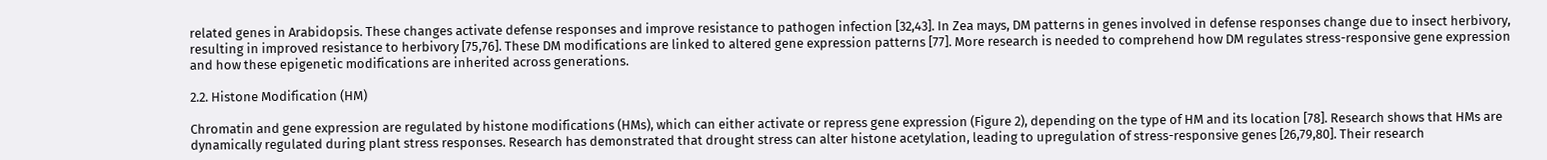related genes in Arabidopsis. These changes activate defense responses and improve resistance to pathogen infection [32,43]. In Zea mays, DM patterns in genes involved in defense responses change due to insect herbivory, resulting in improved resistance to herbivory [75,76]. These DM modifications are linked to altered gene expression patterns [77]. More research is needed to comprehend how DM regulates stress-responsive gene expression and how these epigenetic modifications are inherited across generations.

2.2. Histone Modification (HM)

Chromatin and gene expression are regulated by histone modifications (HMs), which can either activate or repress gene expression (Figure 2), depending on the type of HM and its location [78]. Research shows that HMs are dynamically regulated during plant stress responses. Research has demonstrated that drought stress can alter histone acetylation, leading to upregulation of stress-responsive genes [26,79,80]. Their research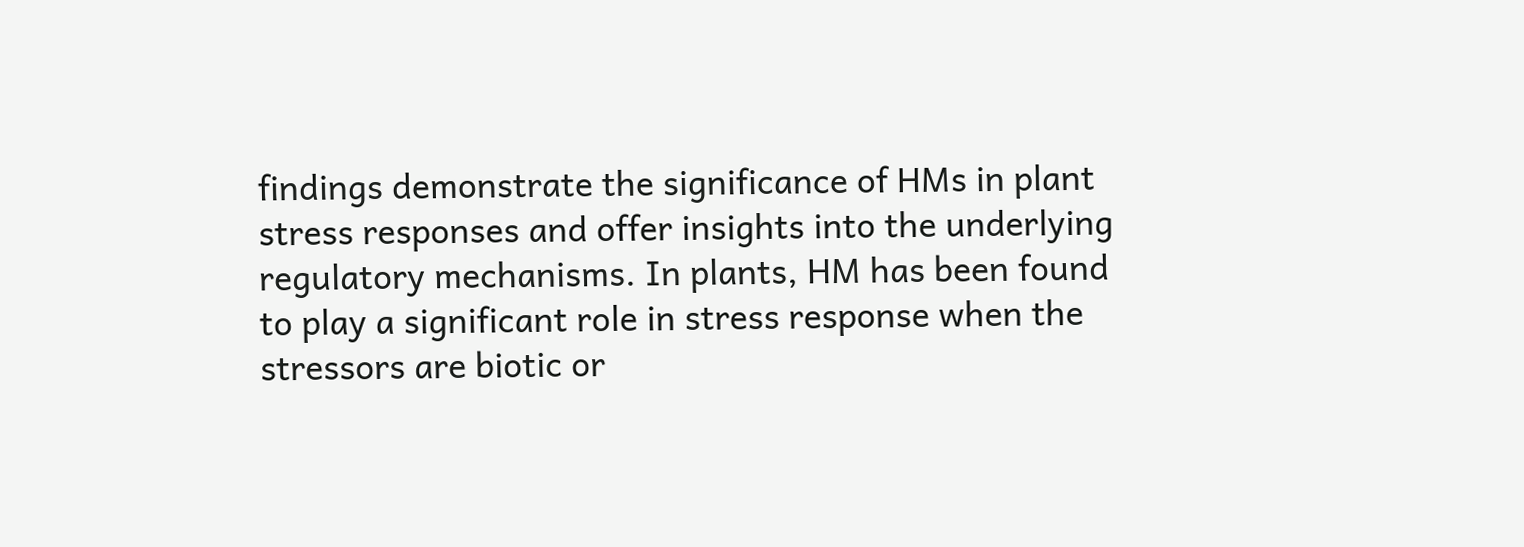findings demonstrate the significance of HMs in plant stress responses and offer insights into the underlying regulatory mechanisms. In plants, HM has been found to play a significant role in stress response when the stressors are biotic or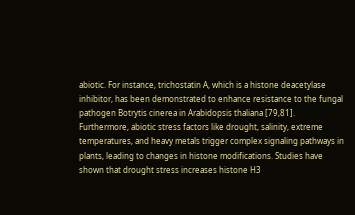abiotic. For instance, trichostatin A, which is a histone deacetylase inhibitor, has been demonstrated to enhance resistance to the fungal pathogen Botrytis cinerea in Arabidopsis thaliana [79,81].
Furthermore, abiotic stress factors like drought, salinity, extreme temperatures, and heavy metals trigger complex signaling pathways in plants, leading to changes in histone modifications. Studies have shown that drought stress increases histone H3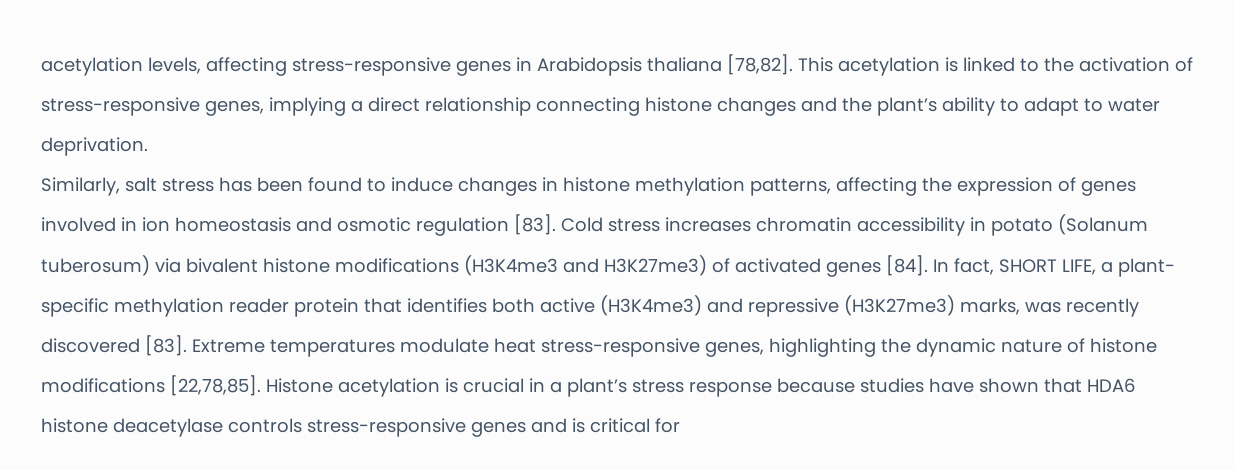acetylation levels, affecting stress-responsive genes in Arabidopsis thaliana [78,82]. This acetylation is linked to the activation of stress-responsive genes, implying a direct relationship connecting histone changes and the plant’s ability to adapt to water deprivation.
Similarly, salt stress has been found to induce changes in histone methylation patterns, affecting the expression of genes involved in ion homeostasis and osmotic regulation [83]. Cold stress increases chromatin accessibility in potato (Solanum tuberosum) via bivalent histone modifications (H3K4me3 and H3K27me3) of activated genes [84]. In fact, SHORT LIFE, a plant-specific methylation reader protein that identifies both active (H3K4me3) and repressive (H3K27me3) marks, was recently discovered [83]. Extreme temperatures modulate heat stress-responsive genes, highlighting the dynamic nature of histone modifications [22,78,85]. Histone acetylation is crucial in a plant’s stress response because studies have shown that HDA6 histone deacetylase controls stress-responsive genes and is critical for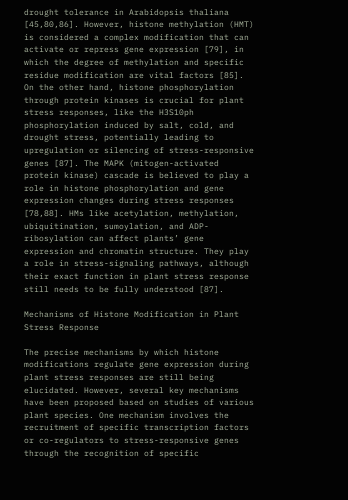drought tolerance in Arabidopsis thaliana [45,80,86]. However, histone methylation (HMT) is considered a complex modification that can activate or repress gene expression [79], in which the degree of methylation and specific residue modification are vital factors [85]. On the other hand, histone phosphorylation through protein kinases is crucial for plant stress responses, like the H3S10ph phosphorylation induced by salt, cold, and drought stress, potentially leading to upregulation or silencing of stress-responsive genes [87]. The MAPK (mitogen-activated protein kinase) cascade is believed to play a role in histone phosphorylation and gene expression changes during stress responses [78,88]. HMs like acetylation, methylation, ubiquitination, sumoylation, and ADP-ribosylation can affect plants’ gene expression and chromatin structure. They play a role in stress-signaling pathways, although their exact function in plant stress response still needs to be fully understood [87].

Mechanisms of Histone Modification in Plant Stress Response

The precise mechanisms by which histone modifications regulate gene expression during plant stress responses are still being elucidated. However, several key mechanisms have been proposed based on studies of various plant species. One mechanism involves the recruitment of specific transcription factors or co-regulators to stress-responsive genes through the recognition of specific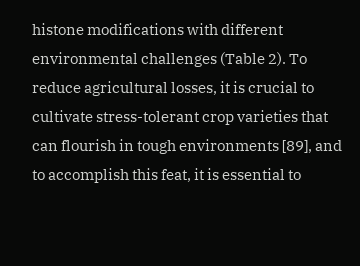histone modifications with different environmental challenges (Table 2). To reduce agricultural losses, it is crucial to cultivate stress-tolerant crop varieties that can flourish in tough environments [89], and to accomplish this feat, it is essential to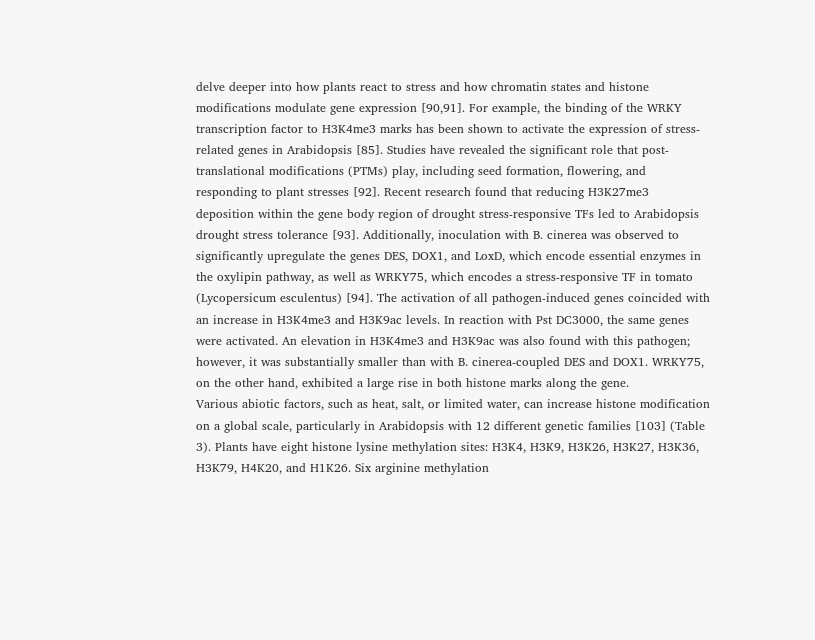delve deeper into how plants react to stress and how chromatin states and histone modifications modulate gene expression [90,91]. For example, the binding of the WRKY transcription factor to H3K4me3 marks has been shown to activate the expression of stress-related genes in Arabidopsis [85]. Studies have revealed the significant role that post-translational modifications (PTMs) play, including seed formation, flowering, and responding to plant stresses [92]. Recent research found that reducing H3K27me3 deposition within the gene body region of drought stress-responsive TFs led to Arabidopsis drought stress tolerance [93]. Additionally, inoculation with B. cinerea was observed to significantly upregulate the genes DES, DOX1, and LoxD, which encode essential enzymes in the oxylipin pathway, as well as WRKY75, which encodes a stress-responsive TF in tomato (Lycopersicum esculentus) [94]. The activation of all pathogen-induced genes coincided with an increase in H3K4me3 and H3K9ac levels. In reaction with Pst DC3000, the same genes were activated. An elevation in H3K4me3 and H3K9ac was also found with this pathogen; however, it was substantially smaller than with B. cinerea-coupled DES and DOX1. WRKY75, on the other hand, exhibited a large rise in both histone marks along the gene.
Various abiotic factors, such as heat, salt, or limited water, can increase histone modification on a global scale, particularly in Arabidopsis with 12 different genetic families [103] (Table 3). Plants have eight histone lysine methylation sites: H3K4, H3K9, H3K26, H3K27, H3K36, H3K79, H4K20, and H1K26. Six arginine methylation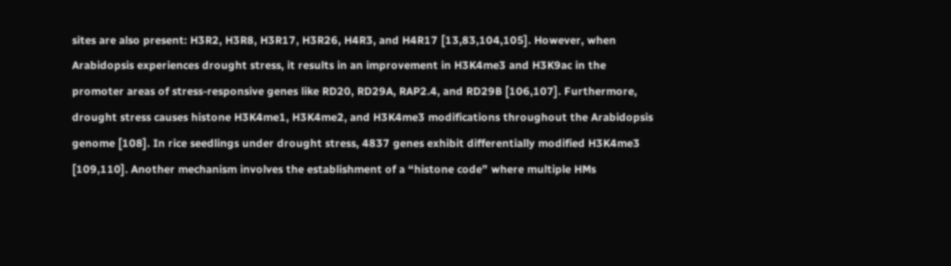sites are also present: H3R2, H3R8, H3R17, H3R26, H4R3, and H4R17 [13,83,104,105]. However, when Arabidopsis experiences drought stress, it results in an improvement in H3K4me3 and H3K9ac in the promoter areas of stress-responsive genes like RD20, RD29A, RAP2.4, and RD29B [106,107]. Furthermore, drought stress causes histone H3K4me1, H3K4me2, and H3K4me3 modifications throughout the Arabidopsis genome [108]. In rice seedlings under drought stress, 4837 genes exhibit differentially modified H3K4me3 [109,110]. Another mechanism involves the establishment of a “histone code” where multiple HMs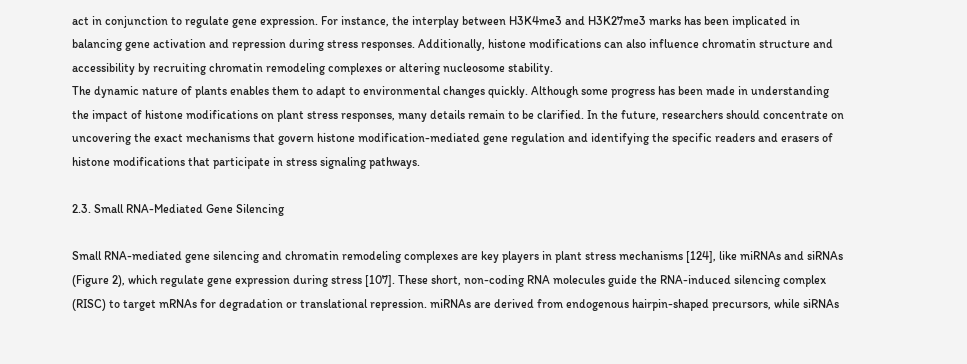act in conjunction to regulate gene expression. For instance, the interplay between H3K4me3 and H3K27me3 marks has been implicated in balancing gene activation and repression during stress responses. Additionally, histone modifications can also influence chromatin structure and accessibility by recruiting chromatin remodeling complexes or altering nucleosome stability.
The dynamic nature of plants enables them to adapt to environmental changes quickly. Although some progress has been made in understanding the impact of histone modifications on plant stress responses, many details remain to be clarified. In the future, researchers should concentrate on uncovering the exact mechanisms that govern histone modification-mediated gene regulation and identifying the specific readers and erasers of histone modifications that participate in stress signaling pathways.

2.3. Small RNA-Mediated Gene Silencing

Small RNA-mediated gene silencing and chromatin remodeling complexes are key players in plant stress mechanisms [124], like miRNAs and siRNAs (Figure 2), which regulate gene expression during stress [107]. These short, non-coding RNA molecules guide the RNA-induced silencing complex (RISC) to target mRNAs for degradation or translational repression. miRNAs are derived from endogenous hairpin-shaped precursors, while siRNAs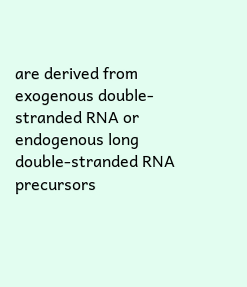are derived from exogenous double-stranded RNA or endogenous long double-stranded RNA precursors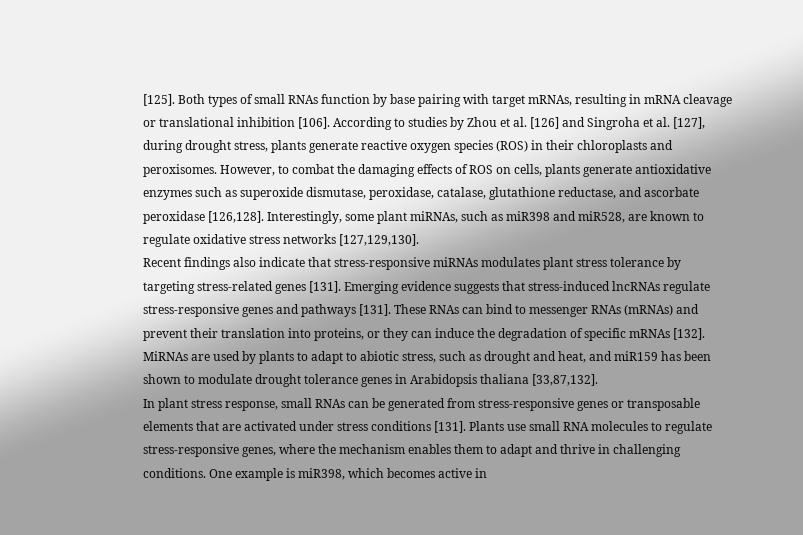[125]. Both types of small RNAs function by base pairing with target mRNAs, resulting in mRNA cleavage or translational inhibition [106]. According to studies by Zhou et al. [126] and Singroha et al. [127], during drought stress, plants generate reactive oxygen species (ROS) in their chloroplasts and peroxisomes. However, to combat the damaging effects of ROS on cells, plants generate antioxidative enzymes such as superoxide dismutase, peroxidase, catalase, glutathione reductase, and ascorbate peroxidase [126,128]. Interestingly, some plant miRNAs, such as miR398 and miR528, are known to regulate oxidative stress networks [127,129,130].
Recent findings also indicate that stress-responsive miRNAs modulates plant stress tolerance by targeting stress-related genes [131]. Emerging evidence suggests that stress-induced lncRNAs regulate stress-responsive genes and pathways [131]. These RNAs can bind to messenger RNAs (mRNAs) and prevent their translation into proteins, or they can induce the degradation of specific mRNAs [132]. MiRNAs are used by plants to adapt to abiotic stress, such as drought and heat, and miR159 has been shown to modulate drought tolerance genes in Arabidopsis thaliana [33,87,132].
In plant stress response, small RNAs can be generated from stress-responsive genes or transposable elements that are activated under stress conditions [131]. Plants use small RNA molecules to regulate stress-responsive genes, where the mechanism enables them to adapt and thrive in challenging conditions. One example is miR398, which becomes active in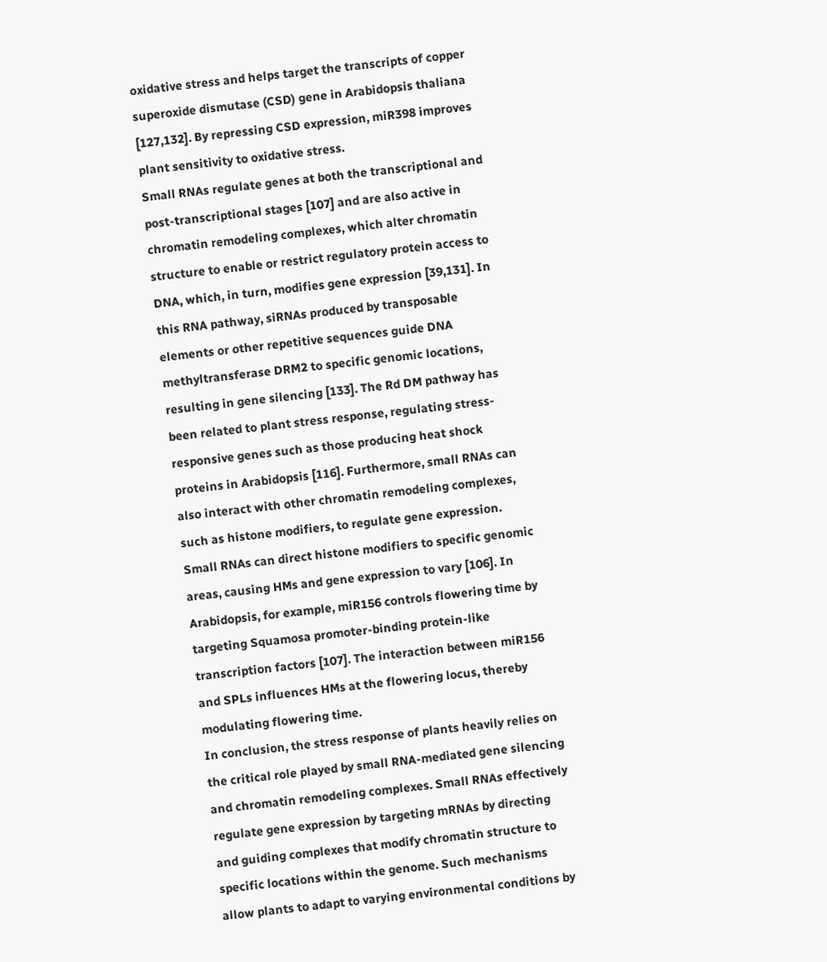oxidative stress and helps target the transcripts of copper superoxide dismutase (CSD) gene in Arabidopsis thaliana [127,132]. By repressing CSD expression, miR398 improves plant sensitivity to oxidative stress.
Small RNAs regulate genes at both the transcriptional and post-transcriptional stages [107] and are also active in chromatin remodeling complexes, which alter chromatin structure to enable or restrict regulatory protein access to DNA, which, in turn, modifies gene expression [39,131]. In this RNA pathway, siRNAs produced by transposable elements or other repetitive sequences guide DNA methyltransferase DRM2 to specific genomic locations, resulting in gene silencing [133]. The Rd DM pathway has been related to plant stress response, regulating stress-responsive genes such as those producing heat shock proteins in Arabidopsis [116]. Furthermore, small RNAs can also interact with other chromatin remodeling complexes, such as histone modifiers, to regulate gene expression. Small RNAs can direct histone modifiers to specific genomic areas, causing HMs and gene expression to vary [106]. In Arabidopsis, for example, miR156 controls flowering time by targeting Squamosa promoter-binding protein-like transcription factors [107]. The interaction between miR156 and SPLs influences HMs at the flowering locus, thereby modulating flowering time.
In conclusion, the stress response of plants heavily relies on the critical role played by small RNA-mediated gene silencing and chromatin remodeling complexes. Small RNAs effectively regulate gene expression by targeting mRNAs by directing and guiding complexes that modify chromatin structure to specific locations within the genome. Such mechanisms allow plants to adapt to varying environmental conditions by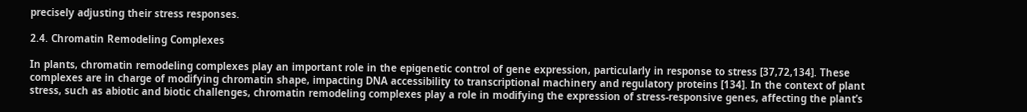precisely adjusting their stress responses.

2.4. Chromatin Remodeling Complexes

In plants, chromatin remodeling complexes play an important role in the epigenetic control of gene expression, particularly in response to stress [37,72,134]. These complexes are in charge of modifying chromatin shape, impacting DNA accessibility to transcriptional machinery and regulatory proteins [134]. In the context of plant stress, such as abiotic and biotic challenges, chromatin remodeling complexes play a role in modifying the expression of stress-responsive genes, affecting the plant’s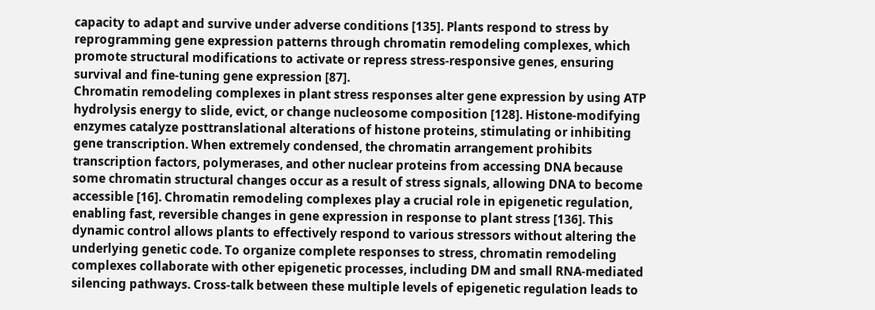capacity to adapt and survive under adverse conditions [135]. Plants respond to stress by reprogramming gene expression patterns through chromatin remodeling complexes, which promote structural modifications to activate or repress stress-responsive genes, ensuring survival and fine-tuning gene expression [87].
Chromatin remodeling complexes in plant stress responses alter gene expression by using ATP hydrolysis energy to slide, evict, or change nucleosome composition [128]. Histone-modifying enzymes catalyze posttranslational alterations of histone proteins, stimulating or inhibiting gene transcription. When extremely condensed, the chromatin arrangement prohibits transcription factors, polymerases, and other nuclear proteins from accessing DNA because some chromatin structural changes occur as a result of stress signals, allowing DNA to become accessible [16]. Chromatin remodeling complexes play a crucial role in epigenetic regulation, enabling fast, reversible changes in gene expression in response to plant stress [136]. This dynamic control allows plants to effectively respond to various stressors without altering the underlying genetic code. To organize complete responses to stress, chromatin remodeling complexes collaborate with other epigenetic processes, including DM and small RNA-mediated silencing pathways. Cross-talk between these multiple levels of epigenetic regulation leads to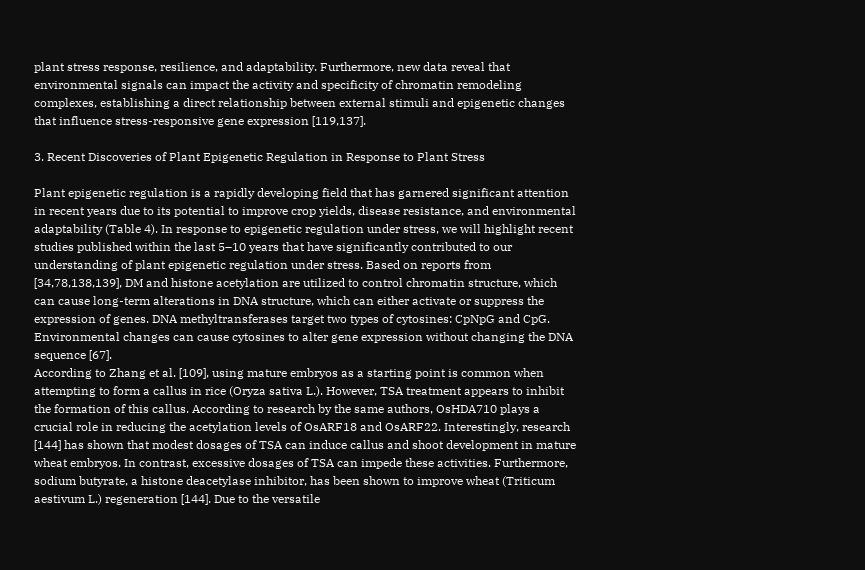plant stress response, resilience, and adaptability. Furthermore, new data reveal that environmental signals can impact the activity and specificity of chromatin remodeling complexes, establishing a direct relationship between external stimuli and epigenetic changes that influence stress-responsive gene expression [119,137].

3. Recent Discoveries of Plant Epigenetic Regulation in Response to Plant Stress

Plant epigenetic regulation is a rapidly developing field that has garnered significant attention in recent years due to its potential to improve crop yields, disease resistance, and environmental adaptability (Table 4). In response to epigenetic regulation under stress, we will highlight recent studies published within the last 5–10 years that have significantly contributed to our understanding of plant epigenetic regulation under stress. Based on reports from [34,78,138,139], DM and histone acetylation are utilized to control chromatin structure, which can cause long-term alterations in DNA structure, which can either activate or suppress the expression of genes. DNA methyltransferases target two types of cytosines: CpNpG and CpG. Environmental changes can cause cytosines to alter gene expression without changing the DNA sequence [67].
According to Zhang et al. [109], using mature embryos as a starting point is common when attempting to form a callus in rice (Oryza sativa L.). However, TSA treatment appears to inhibit the formation of this callus. According to research by the same authors, OsHDA710 plays a crucial role in reducing the acetylation levels of OsARF18 and OsARF22. Interestingly, research [144] has shown that modest dosages of TSA can induce callus and shoot development in mature wheat embryos. In contrast, excessive dosages of TSA can impede these activities. Furthermore, sodium butyrate, a histone deacetylase inhibitor, has been shown to improve wheat (Triticum aestivum L.) regeneration [144]. Due to the versatile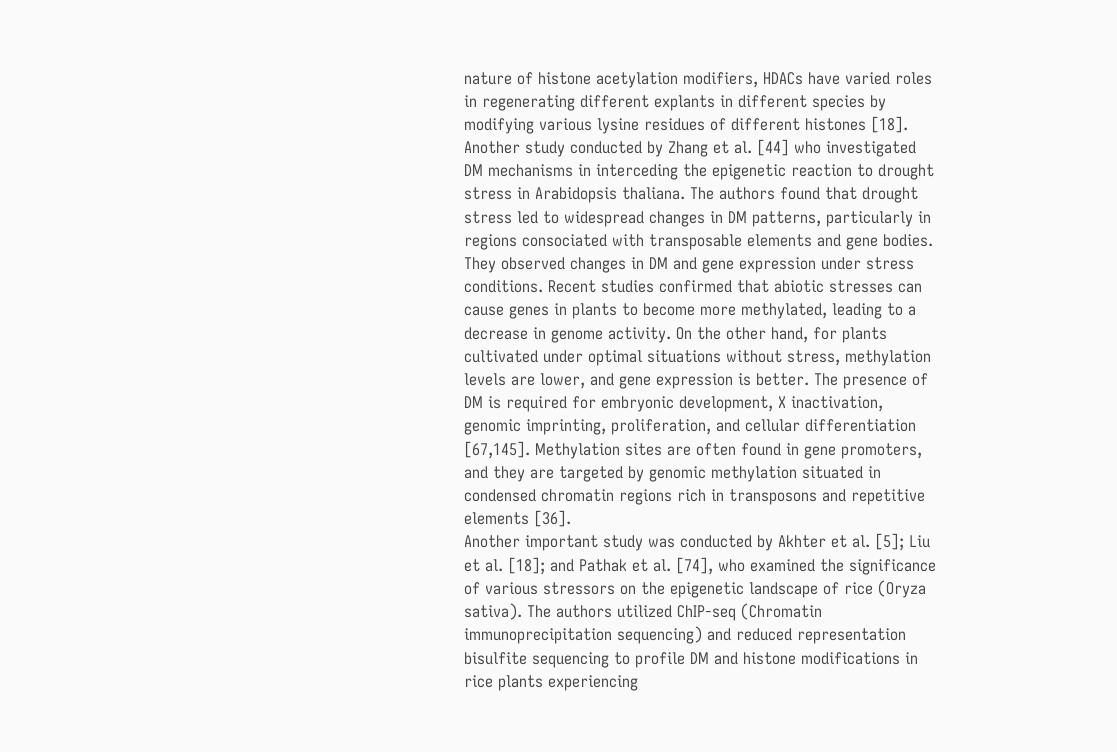nature of histone acetylation modifiers, HDACs have varied roles in regenerating different explants in different species by modifying various lysine residues of different histones [18].
Another study conducted by Zhang et al. [44] who investigated DM mechanisms in interceding the epigenetic reaction to drought stress in Arabidopsis thaliana. The authors found that drought stress led to widespread changes in DM patterns, particularly in regions consociated with transposable elements and gene bodies. They observed changes in DM and gene expression under stress conditions. Recent studies confirmed that abiotic stresses can cause genes in plants to become more methylated, leading to a decrease in genome activity. On the other hand, for plants cultivated under optimal situations without stress, methylation levels are lower, and gene expression is better. The presence of DM is required for embryonic development, X inactivation, genomic imprinting, proliferation, and cellular differentiation [67,145]. Methylation sites are often found in gene promoters, and they are targeted by genomic methylation situated in condensed chromatin regions rich in transposons and repetitive elements [36].
Another important study was conducted by Akhter et al. [5]; Liu et al. [18]; and Pathak et al. [74], who examined the significance of various stressors on the epigenetic landscape of rice (Oryza sativa). The authors utilized ChIP-seq (Chromatin immunoprecipitation sequencing) and reduced representation bisulfite sequencing to profile DM and histone modifications in rice plants experiencing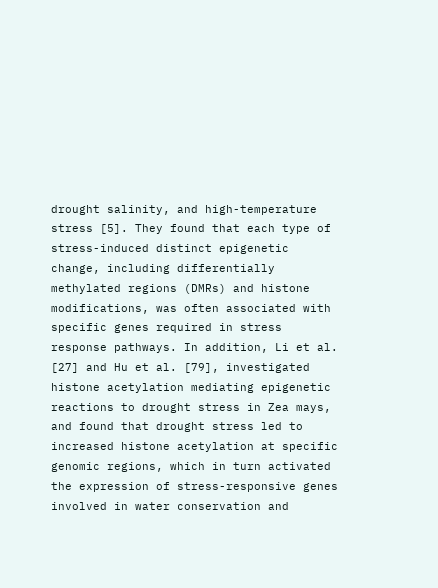drought salinity, and high-temperature stress [5]. They found that each type of stress-induced distinct epigenetic change, including differentially methylated regions (DMRs) and histone modifications, was often associated with specific genes required in stress response pathways. In addition, Li et al. [27] and Hu et al. [79], investigated histone acetylation mediating epigenetic reactions to drought stress in Zea mays, and found that drought stress led to increased histone acetylation at specific genomic regions, which in turn activated the expression of stress-responsive genes involved in water conservation and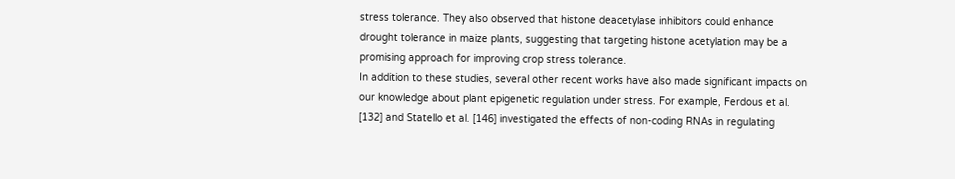stress tolerance. They also observed that histone deacetylase inhibitors could enhance drought tolerance in maize plants, suggesting that targeting histone acetylation may be a promising approach for improving crop stress tolerance.
In addition to these studies, several other recent works have also made significant impacts on our knowledge about plant epigenetic regulation under stress. For example, Ferdous et al. [132] and Statello et al. [146] investigated the effects of non-coding RNAs in regulating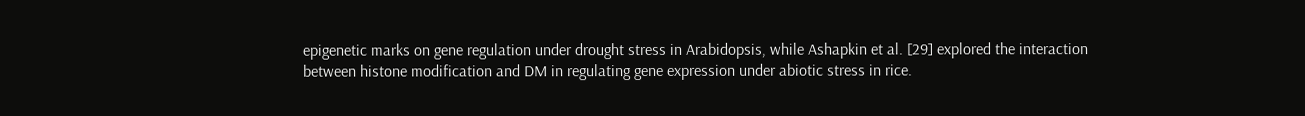epigenetic marks on gene regulation under drought stress in Arabidopsis, while Ashapkin et al. [29] explored the interaction between histone modification and DM in regulating gene expression under abiotic stress in rice.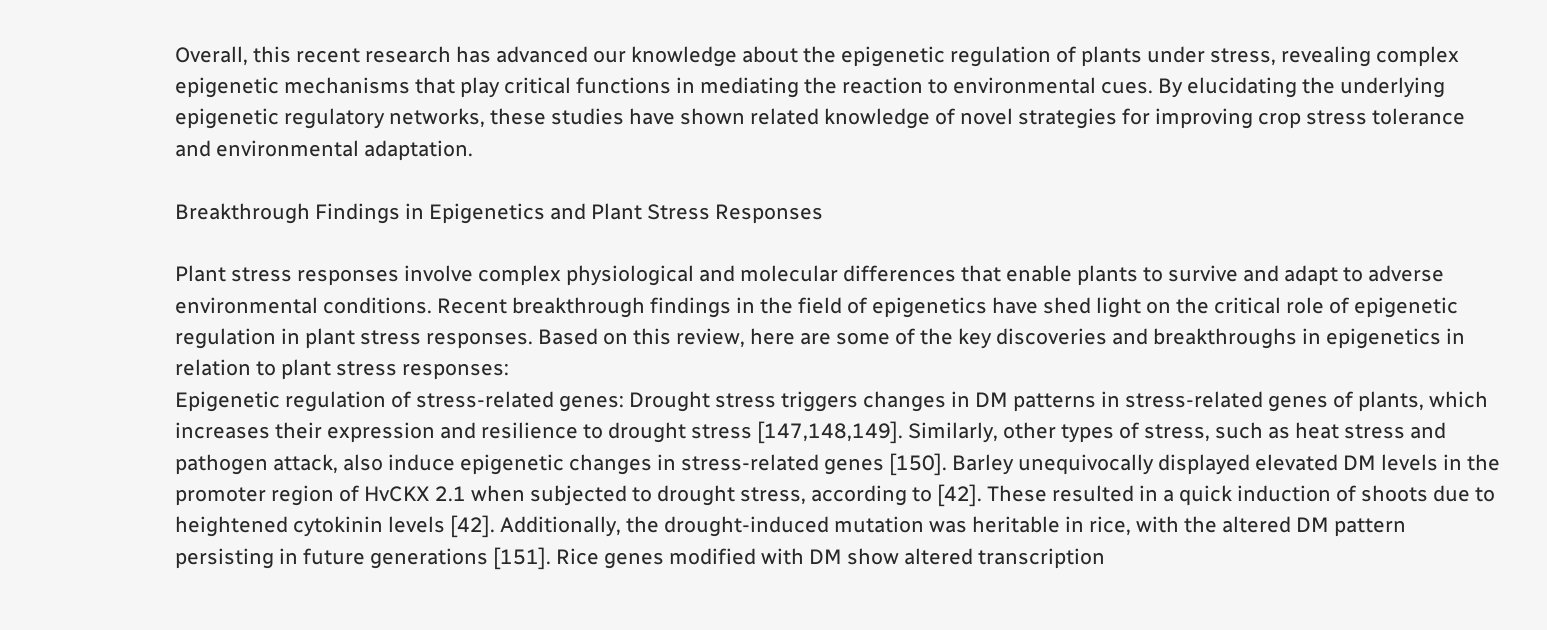Overall, this recent research has advanced our knowledge about the epigenetic regulation of plants under stress, revealing complex epigenetic mechanisms that play critical functions in mediating the reaction to environmental cues. By elucidating the underlying epigenetic regulatory networks, these studies have shown related knowledge of novel strategies for improving crop stress tolerance and environmental adaptation.

Breakthrough Findings in Epigenetics and Plant Stress Responses

Plant stress responses involve complex physiological and molecular differences that enable plants to survive and adapt to adverse environmental conditions. Recent breakthrough findings in the field of epigenetics have shed light on the critical role of epigenetic regulation in plant stress responses. Based on this review, here are some of the key discoveries and breakthroughs in epigenetics in relation to plant stress responses:
Epigenetic regulation of stress-related genes: Drought stress triggers changes in DM patterns in stress-related genes of plants, which increases their expression and resilience to drought stress [147,148,149]. Similarly, other types of stress, such as heat stress and pathogen attack, also induce epigenetic changes in stress-related genes [150]. Barley unequivocally displayed elevated DM levels in the promoter region of HvCKX 2.1 when subjected to drought stress, according to [42]. These resulted in a quick induction of shoots due to heightened cytokinin levels [42]. Additionally, the drought-induced mutation was heritable in rice, with the altered DM pattern persisting in future generations [151]. Rice genes modified with DM show altered transcription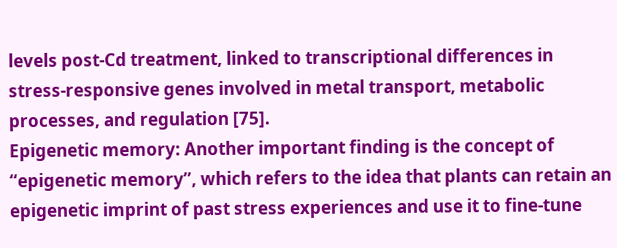levels post-Cd treatment, linked to transcriptional differences in stress-responsive genes involved in metal transport, metabolic processes, and regulation [75].
Epigenetic memory: Another important finding is the concept of “epigenetic memory”, which refers to the idea that plants can retain an epigenetic imprint of past stress experiences and use it to fine-tune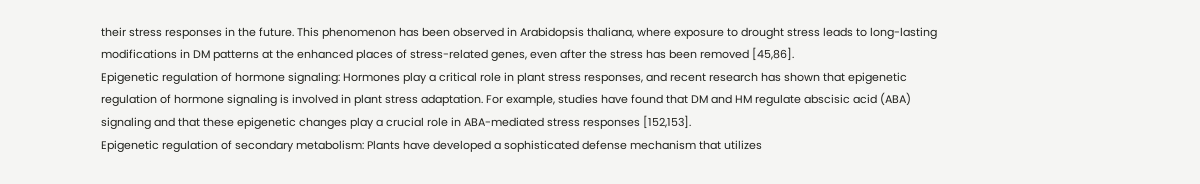their stress responses in the future. This phenomenon has been observed in Arabidopsis thaliana, where exposure to drought stress leads to long-lasting modifications in DM patterns at the enhanced places of stress-related genes, even after the stress has been removed [45,86].
Epigenetic regulation of hormone signaling: Hormones play a critical role in plant stress responses, and recent research has shown that epigenetic regulation of hormone signaling is involved in plant stress adaptation. For example, studies have found that DM and HM regulate abscisic acid (ABA) signaling and that these epigenetic changes play a crucial role in ABA-mediated stress responses [152,153].
Epigenetic regulation of secondary metabolism: Plants have developed a sophisticated defense mechanism that utilizes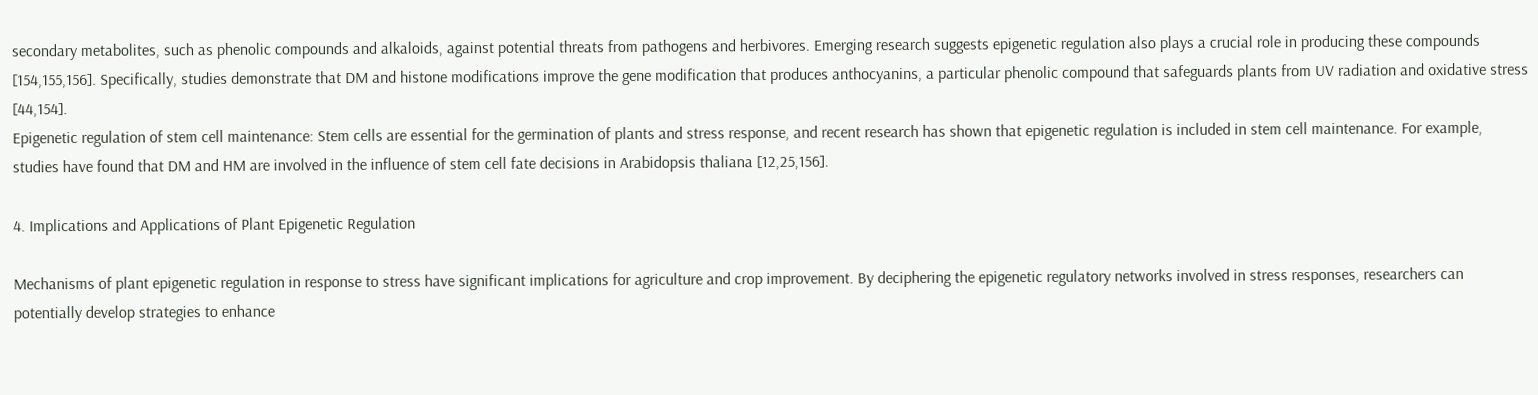secondary metabolites, such as phenolic compounds and alkaloids, against potential threats from pathogens and herbivores. Emerging research suggests epigenetic regulation also plays a crucial role in producing these compounds [154,155,156]. Specifically, studies demonstrate that DM and histone modifications improve the gene modification that produces anthocyanins, a particular phenolic compound that safeguards plants from UV radiation and oxidative stress [44,154].
Epigenetic regulation of stem cell maintenance: Stem cells are essential for the germination of plants and stress response, and recent research has shown that epigenetic regulation is included in stem cell maintenance. For example, studies have found that DM and HM are involved in the influence of stem cell fate decisions in Arabidopsis thaliana [12,25,156].

4. Implications and Applications of Plant Epigenetic Regulation

Mechanisms of plant epigenetic regulation in response to stress have significant implications for agriculture and crop improvement. By deciphering the epigenetic regulatory networks involved in stress responses, researchers can potentially develop strategies to enhance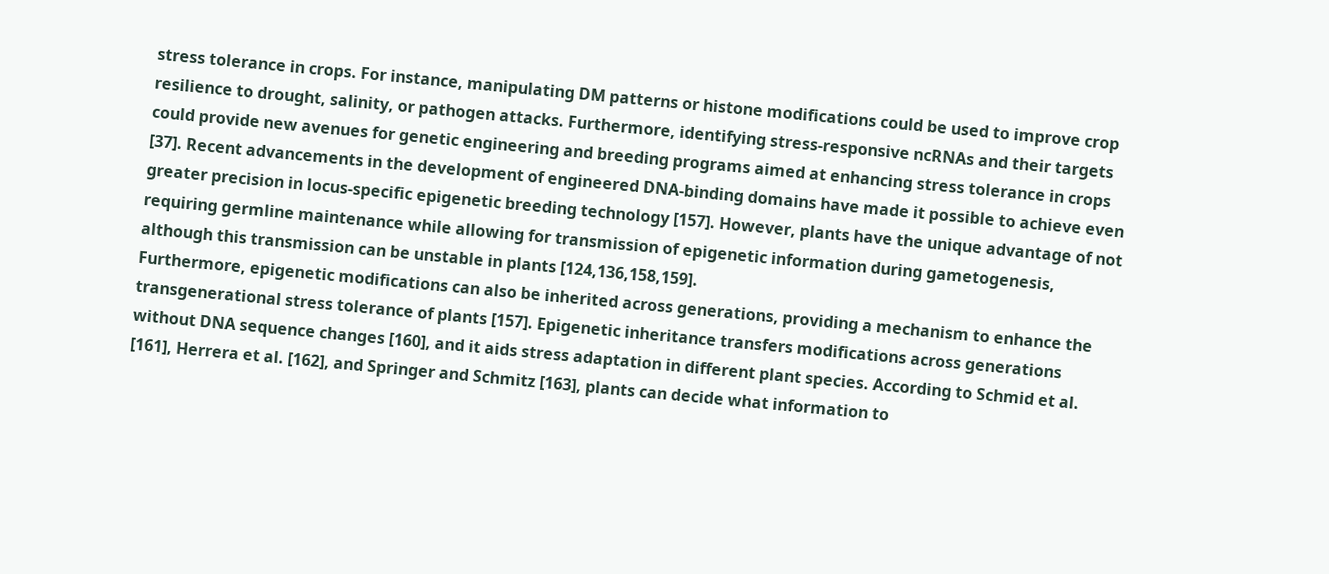stress tolerance in crops. For instance, manipulating DM patterns or histone modifications could be used to improve crop resilience to drought, salinity, or pathogen attacks. Furthermore, identifying stress-responsive ncRNAs and their targets could provide new avenues for genetic engineering and breeding programs aimed at enhancing stress tolerance in crops [37]. Recent advancements in the development of engineered DNA-binding domains have made it possible to achieve even greater precision in locus-specific epigenetic breeding technology [157]. However, plants have the unique advantage of not requiring germline maintenance while allowing for transmission of epigenetic information during gametogenesis, although this transmission can be unstable in plants [124,136,158,159].
Furthermore, epigenetic modifications can also be inherited across generations, providing a mechanism to enhance the transgenerational stress tolerance of plants [157]. Epigenetic inheritance transfers modifications across generations without DNA sequence changes [160], and it aids stress adaptation in different plant species. According to Schmid et al. [161], Herrera et al. [162], and Springer and Schmitz [163], plants can decide what information to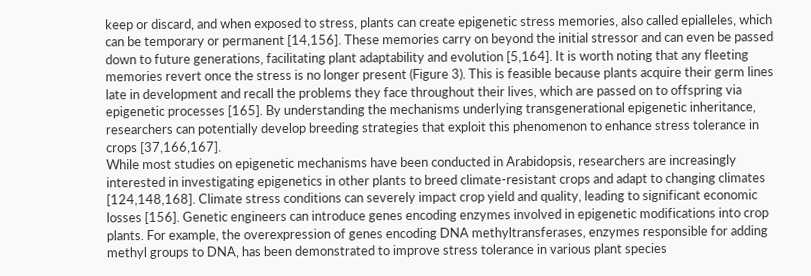keep or discard, and when exposed to stress, plants can create epigenetic stress memories, also called epialleles, which can be temporary or permanent [14,156]. These memories carry on beyond the initial stressor and can even be passed down to future generations, facilitating plant adaptability and evolution [5,164]. It is worth noting that any fleeting memories revert once the stress is no longer present (Figure 3). This is feasible because plants acquire their germ lines late in development and recall the problems they face throughout their lives, which are passed on to offspring via epigenetic processes [165]. By understanding the mechanisms underlying transgenerational epigenetic inheritance, researchers can potentially develop breeding strategies that exploit this phenomenon to enhance stress tolerance in crops [37,166,167].
While most studies on epigenetic mechanisms have been conducted in Arabidopsis, researchers are increasingly interested in investigating epigenetics in other plants to breed climate-resistant crops and adapt to changing climates [124,148,168]. Climate stress conditions can severely impact crop yield and quality, leading to significant economic losses [156]. Genetic engineers can introduce genes encoding enzymes involved in epigenetic modifications into crop plants. For example, the overexpression of genes encoding DNA methyltransferases, enzymes responsible for adding methyl groups to DNA, has been demonstrated to improve stress tolerance in various plant species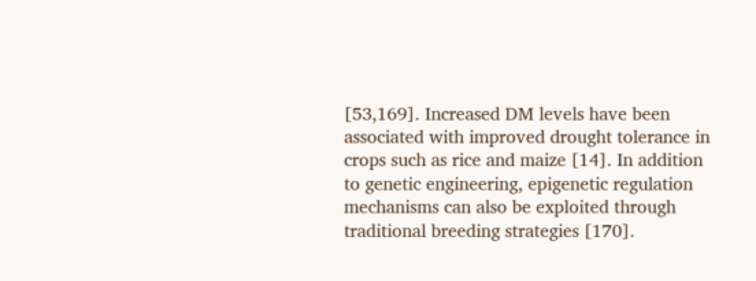[53,169]. Increased DM levels have been associated with improved drought tolerance in crops such as rice and maize [14]. In addition to genetic engineering, epigenetic regulation mechanisms can also be exploited through traditional breeding strategies [170].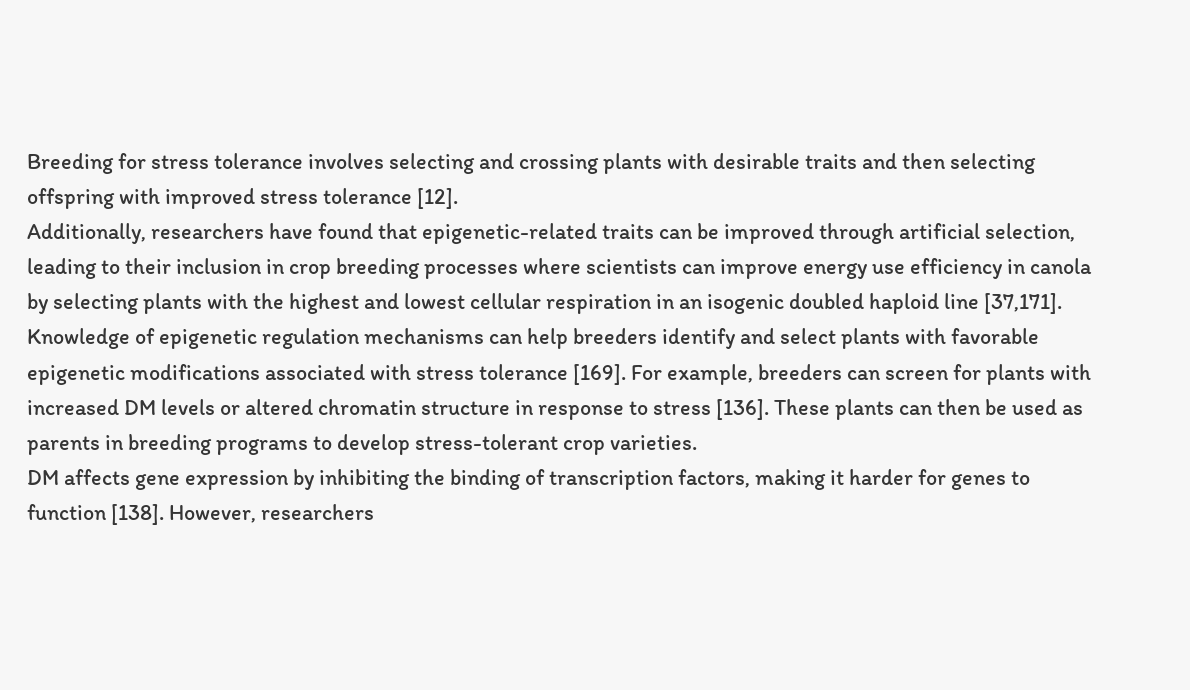Breeding for stress tolerance involves selecting and crossing plants with desirable traits and then selecting offspring with improved stress tolerance [12].
Additionally, researchers have found that epigenetic-related traits can be improved through artificial selection, leading to their inclusion in crop breeding processes where scientists can improve energy use efficiency in canola by selecting plants with the highest and lowest cellular respiration in an isogenic doubled haploid line [37,171]. Knowledge of epigenetic regulation mechanisms can help breeders identify and select plants with favorable epigenetic modifications associated with stress tolerance [169]. For example, breeders can screen for plants with increased DM levels or altered chromatin structure in response to stress [136]. These plants can then be used as parents in breeding programs to develop stress-tolerant crop varieties.
DM affects gene expression by inhibiting the binding of transcription factors, making it harder for genes to function [138]. However, researchers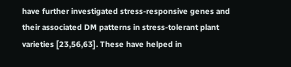have further investigated stress-responsive genes and their associated DM patterns in stress-tolerant plant varieties [23,56,63]. These have helped in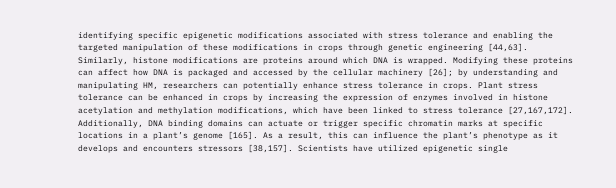identifying specific epigenetic modifications associated with stress tolerance and enabling the targeted manipulation of these modifications in crops through genetic engineering [44,63]. Similarly, histone modifications are proteins around which DNA is wrapped. Modifying these proteins can affect how DNA is packaged and accessed by the cellular machinery [26]; by understanding and manipulating HM, researchers can potentially enhance stress tolerance in crops. Plant stress tolerance can be enhanced in crops by increasing the expression of enzymes involved in histone acetylation and methylation modifications, which have been linked to stress tolerance [27,167,172].
Additionally, DNA binding domains can actuate or trigger specific chromatin marks at specific locations in a plant’s genome [165]. As a result, this can influence the plant’s phenotype as it develops and encounters stressors [38,157]. Scientists have utilized epigenetic single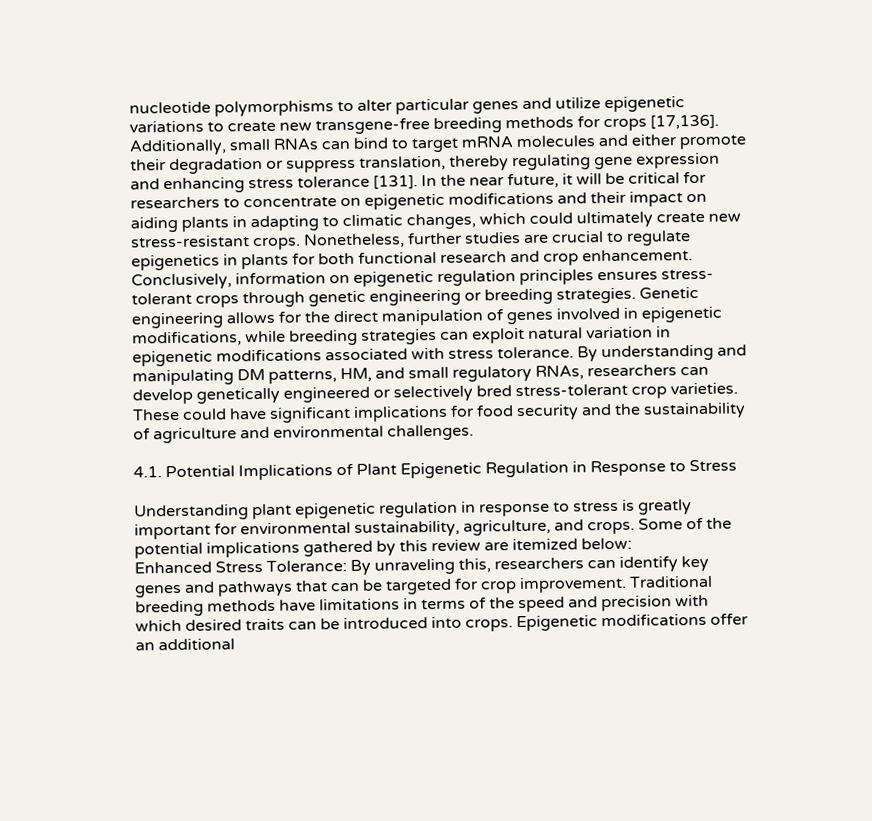nucleotide polymorphisms to alter particular genes and utilize epigenetic variations to create new transgene-free breeding methods for crops [17,136]. Additionally, small RNAs can bind to target mRNA molecules and either promote their degradation or suppress translation, thereby regulating gene expression and enhancing stress tolerance [131]. In the near future, it will be critical for researchers to concentrate on epigenetic modifications and their impact on aiding plants in adapting to climatic changes, which could ultimately create new stress-resistant crops. Nonetheless, further studies are crucial to regulate epigenetics in plants for both functional research and crop enhancement.
Conclusively, information on epigenetic regulation principles ensures stress-tolerant crops through genetic engineering or breeding strategies. Genetic engineering allows for the direct manipulation of genes involved in epigenetic modifications, while breeding strategies can exploit natural variation in epigenetic modifications associated with stress tolerance. By understanding and manipulating DM patterns, HM, and small regulatory RNAs, researchers can develop genetically engineered or selectively bred stress-tolerant crop varieties. These could have significant implications for food security and the sustainability of agriculture and environmental challenges.

4.1. Potential Implications of Plant Epigenetic Regulation in Response to Stress

Understanding plant epigenetic regulation in response to stress is greatly important for environmental sustainability, agriculture, and crops. Some of the potential implications gathered by this review are itemized below:
Enhanced Stress Tolerance: By unraveling this, researchers can identify key genes and pathways that can be targeted for crop improvement. Traditional breeding methods have limitations in terms of the speed and precision with which desired traits can be introduced into crops. Epigenetic modifications offer an additional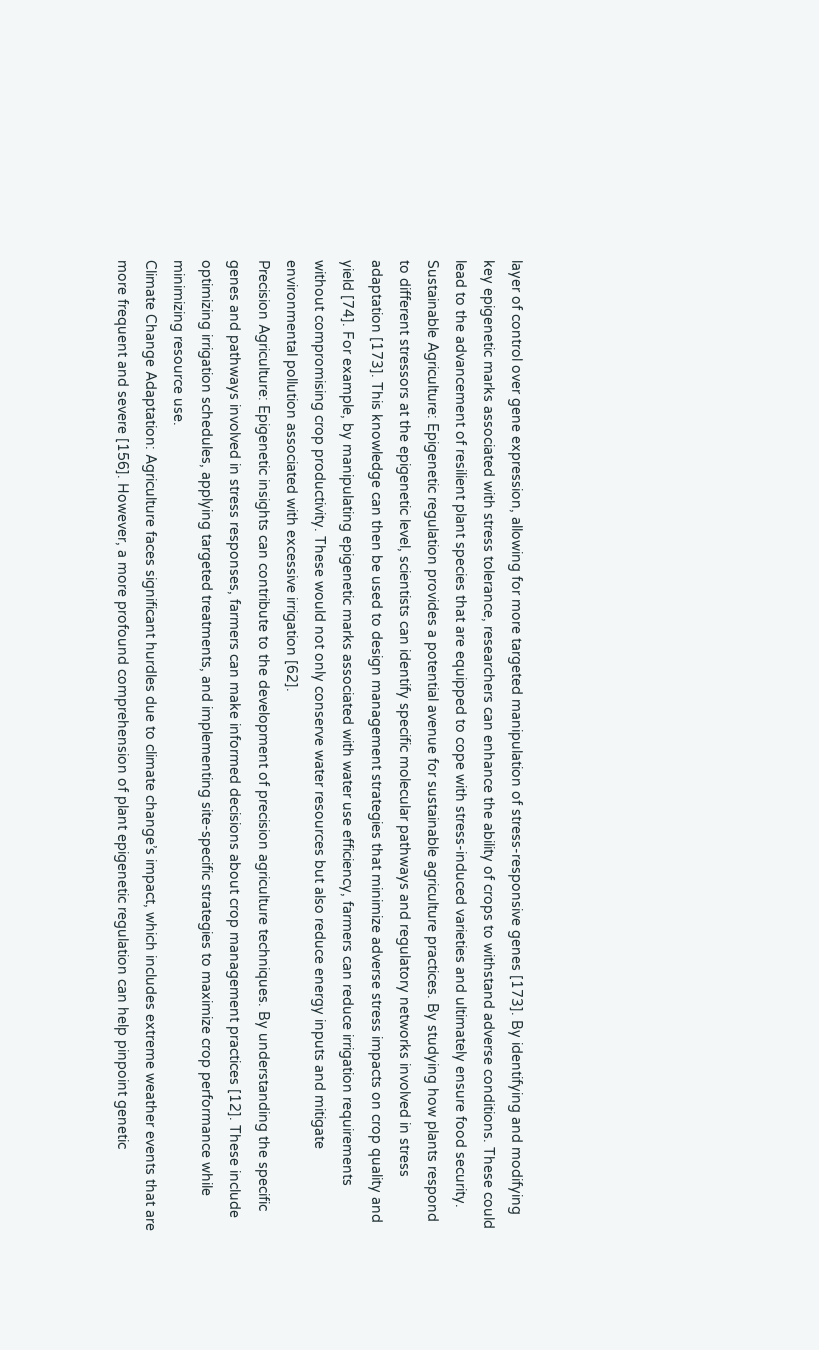layer of control over gene expression, allowing for more targeted manipulation of stress-responsive genes [173]. By identifying and modifying key epigenetic marks associated with stress tolerance, researchers can enhance the ability of crops to withstand adverse conditions. These could lead to the advancement of resilient plant species that are equipped to cope with stress-induced varieties and ultimately ensure food security.
Sustainable Agriculture: Epigenetic regulation provides a potential avenue for sustainable agriculture practices. By studying how plants respond to different stressors at the epigenetic level, scientists can identify specific molecular pathways and regulatory networks involved in stress adaptation [173]. This knowledge can then be used to design management strategies that minimize adverse stress impacts on crop quality and yield [74]. For example, by manipulating epigenetic marks associated with water use efficiency, farmers can reduce irrigation requirements without compromising crop productivity. These would not only conserve water resources but also reduce energy inputs and mitigate environmental pollution associated with excessive irrigation [62].
Precision Agriculture: Epigenetic insights can contribute to the development of precision agriculture techniques. By understanding the specific genes and pathways involved in stress responses, farmers can make informed decisions about crop management practices [12]. These include optimizing irrigation schedules, applying targeted treatments, and implementing site-specific strategies to maximize crop performance while minimizing resource use.
Climate Change Adaptation: Agriculture faces significant hurdles due to climate change’s impact, which includes extreme weather events that are more frequent and severe [156]. However, a more profound comprehension of plant epigenetic regulation can help pinpoint genetic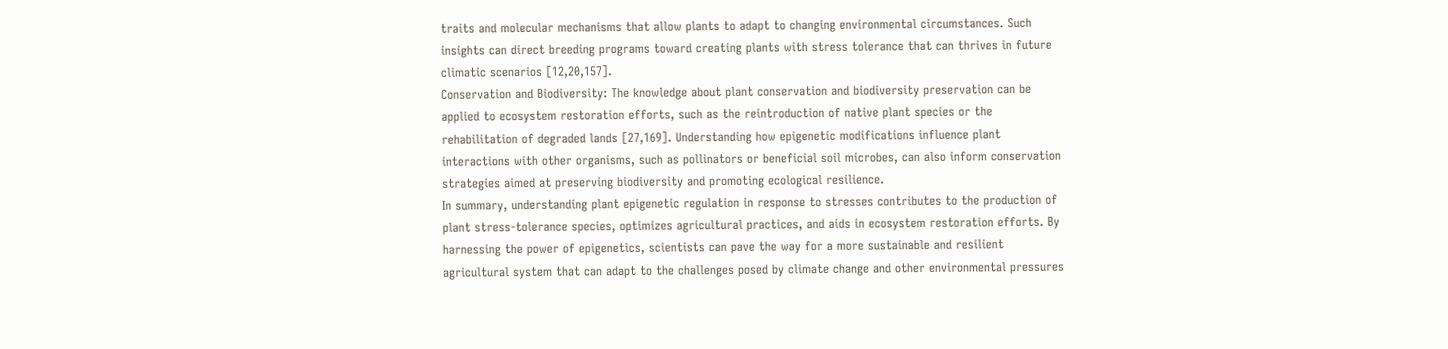traits and molecular mechanisms that allow plants to adapt to changing environmental circumstances. Such insights can direct breeding programs toward creating plants with stress tolerance that can thrives in future climatic scenarios [12,20,157].
Conservation and Biodiversity: The knowledge about plant conservation and biodiversity preservation can be applied to ecosystem restoration efforts, such as the reintroduction of native plant species or the rehabilitation of degraded lands [27,169]. Understanding how epigenetic modifications influence plant interactions with other organisms, such as pollinators or beneficial soil microbes, can also inform conservation strategies aimed at preserving biodiversity and promoting ecological resilience.
In summary, understanding plant epigenetic regulation in response to stresses contributes to the production of plant stress-tolerance species, optimizes agricultural practices, and aids in ecosystem restoration efforts. By harnessing the power of epigenetics, scientists can pave the way for a more sustainable and resilient agricultural system that can adapt to the challenges posed by climate change and other environmental pressures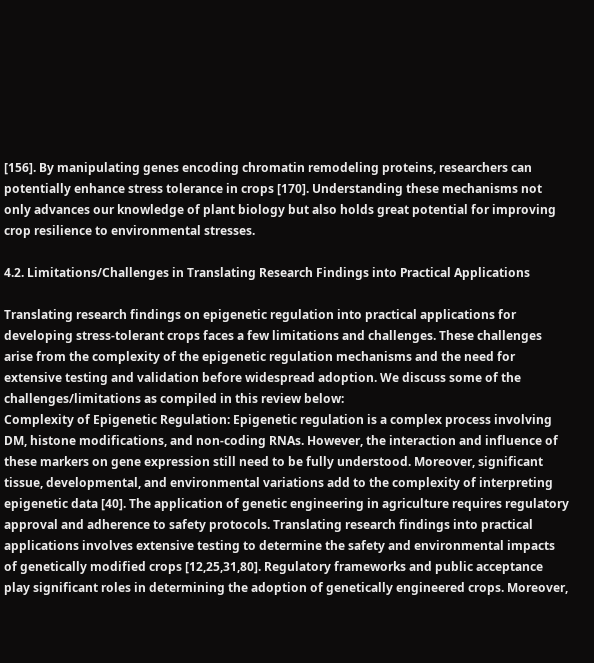[156]. By manipulating genes encoding chromatin remodeling proteins, researchers can potentially enhance stress tolerance in crops [170]. Understanding these mechanisms not only advances our knowledge of plant biology but also holds great potential for improving crop resilience to environmental stresses.

4.2. Limitations/Challenges in Translating Research Findings into Practical Applications

Translating research findings on epigenetic regulation into practical applications for developing stress-tolerant crops faces a few limitations and challenges. These challenges arise from the complexity of the epigenetic regulation mechanisms and the need for extensive testing and validation before widespread adoption. We discuss some of the challenges/limitations as compiled in this review below:
Complexity of Epigenetic Regulation: Epigenetic regulation is a complex process involving DM, histone modifications, and non-coding RNAs. However, the interaction and influence of these markers on gene expression still need to be fully understood. Moreover, significant tissue, developmental, and environmental variations add to the complexity of interpreting epigenetic data [40]. The application of genetic engineering in agriculture requires regulatory approval and adherence to safety protocols. Translating research findings into practical applications involves extensive testing to determine the safety and environmental impacts of genetically modified crops [12,25,31,80]. Regulatory frameworks and public acceptance play significant roles in determining the adoption of genetically engineered crops. Moreover,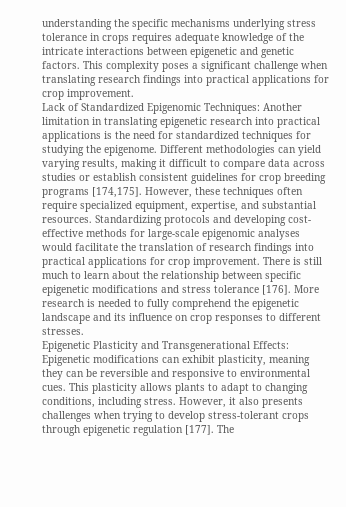understanding the specific mechanisms underlying stress tolerance in crops requires adequate knowledge of the intricate interactions between epigenetic and genetic factors. This complexity poses a significant challenge when translating research findings into practical applications for crop improvement.
Lack of Standardized Epigenomic Techniques: Another limitation in translating epigenetic research into practical applications is the need for standardized techniques for studying the epigenome. Different methodologies can yield varying results, making it difficult to compare data across studies or establish consistent guidelines for crop breeding programs [174,175]. However, these techniques often require specialized equipment, expertise, and substantial resources. Standardizing protocols and developing cost-effective methods for large-scale epigenomic analyses would facilitate the translation of research findings into practical applications for crop improvement. There is still much to learn about the relationship between specific epigenetic modifications and stress tolerance [176]. More research is needed to fully comprehend the epigenetic landscape and its influence on crop responses to different stresses.
Epigenetic Plasticity and Transgenerational Effects: Epigenetic modifications can exhibit plasticity, meaning they can be reversible and responsive to environmental cues. This plasticity allows plants to adapt to changing conditions, including stress. However, it also presents challenges when trying to develop stress-tolerant crops through epigenetic regulation [177]. The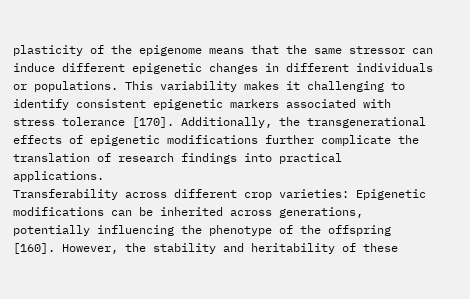plasticity of the epigenome means that the same stressor can induce different epigenetic changes in different individuals or populations. This variability makes it challenging to identify consistent epigenetic markers associated with stress tolerance [170]. Additionally, the transgenerational effects of epigenetic modifications further complicate the translation of research findings into practical applications.
Transferability across different crop varieties: Epigenetic modifications can be inherited across generations, potentially influencing the phenotype of the offspring [160]. However, the stability and heritability of these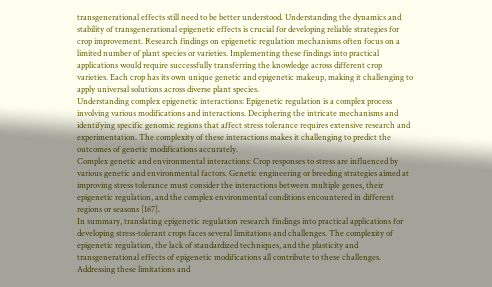transgenerational effects still need to be better understood. Understanding the dynamics and stability of transgenerational epigenetic effects is crucial for developing reliable strategies for crop improvement. Research findings on epigenetic regulation mechanisms often focus on a limited number of plant species or varieties. Implementing these findings into practical applications would require successfully transferring the knowledge across different crop varieties. Each crop has its own unique genetic and epigenetic makeup, making it challenging to apply universal solutions across diverse plant species.
Understanding complex epigenetic interactions: Epigenetic regulation is a complex process involving various modifications and interactions. Deciphering the intricate mechanisms and identifying specific genomic regions that affect stress tolerance requires extensive research and experimentation. The complexity of these interactions makes it challenging to predict the outcomes of genetic modifications accurately.
Complex genetic and environmental interactions: Crop responses to stress are influenced by various genetic and environmental factors. Genetic engineering or breeding strategies aimed at improving stress tolerance must consider the interactions between multiple genes, their epigenetic regulation, and the complex environmental conditions encountered in different regions or seasons [167].
In summary, translating epigenetic regulation research findings into practical applications for developing stress-tolerant crops faces several limitations and challenges. The complexity of epigenetic regulation, the lack of standardized techniques, and the plasticity and transgenerational effects of epigenetic modifications all contribute to these challenges. Addressing these limitations and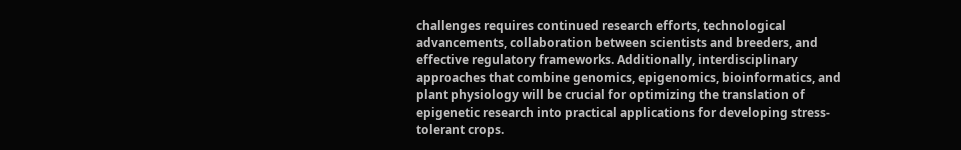challenges requires continued research efforts, technological advancements, collaboration between scientists and breeders, and effective regulatory frameworks. Additionally, interdisciplinary approaches that combine genomics, epigenomics, bioinformatics, and plant physiology will be crucial for optimizing the translation of epigenetic research into practical applications for developing stress-tolerant crops.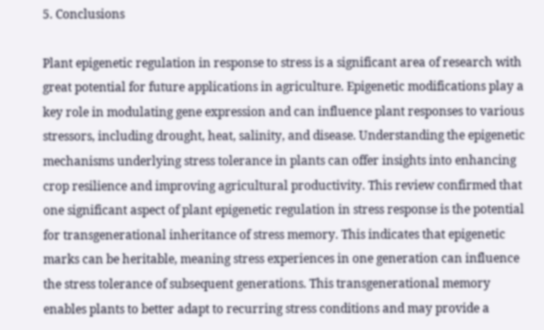5. Conclusions

Plant epigenetic regulation in response to stress is a significant area of research with great potential for future applications in agriculture. Epigenetic modifications play a key role in modulating gene expression and can influence plant responses to various stressors, including drought, heat, salinity, and disease. Understanding the epigenetic mechanisms underlying stress tolerance in plants can offer insights into enhancing crop resilience and improving agricultural productivity. This review confirmed that one significant aspect of plant epigenetic regulation in stress response is the potential for transgenerational inheritance of stress memory. This indicates that epigenetic marks can be heritable, meaning stress experiences in one generation can influence the stress tolerance of subsequent generations. This transgenerational memory enables plants to better adapt to recurring stress conditions and may provide a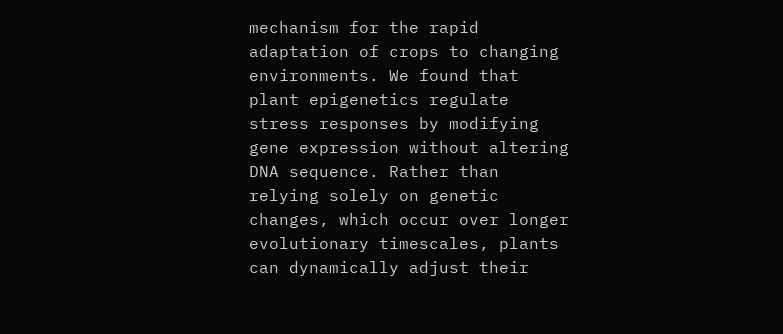mechanism for the rapid adaptation of crops to changing environments. We found that plant epigenetics regulate stress responses by modifying gene expression without altering DNA sequence. Rather than relying solely on genetic changes, which occur over longer evolutionary timescales, plants can dynamically adjust their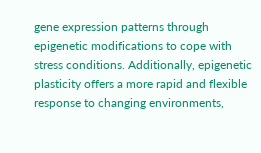gene expression patterns through epigenetic modifications to cope with stress conditions. Additionally, epigenetic plasticity offers a more rapid and flexible response to changing environments,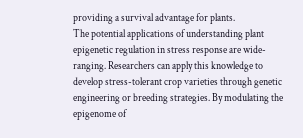providing a survival advantage for plants.
The potential applications of understanding plant epigenetic regulation in stress response are wide-ranging. Researchers can apply this knowledge to develop stress-tolerant crop varieties through genetic engineering or breeding strategies. By modulating the epigenome of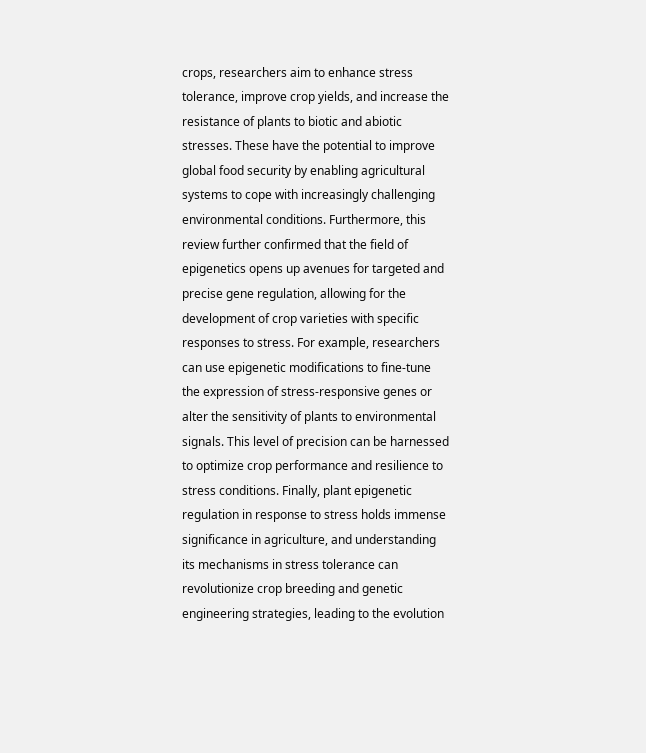crops, researchers aim to enhance stress tolerance, improve crop yields, and increase the resistance of plants to biotic and abiotic stresses. These have the potential to improve global food security by enabling agricultural systems to cope with increasingly challenging environmental conditions. Furthermore, this review further confirmed that the field of epigenetics opens up avenues for targeted and precise gene regulation, allowing for the development of crop varieties with specific responses to stress. For example, researchers can use epigenetic modifications to fine-tune the expression of stress-responsive genes or alter the sensitivity of plants to environmental signals. This level of precision can be harnessed to optimize crop performance and resilience to stress conditions. Finally, plant epigenetic regulation in response to stress holds immense significance in agriculture, and understanding its mechanisms in stress tolerance can revolutionize crop breeding and genetic engineering strategies, leading to the evolution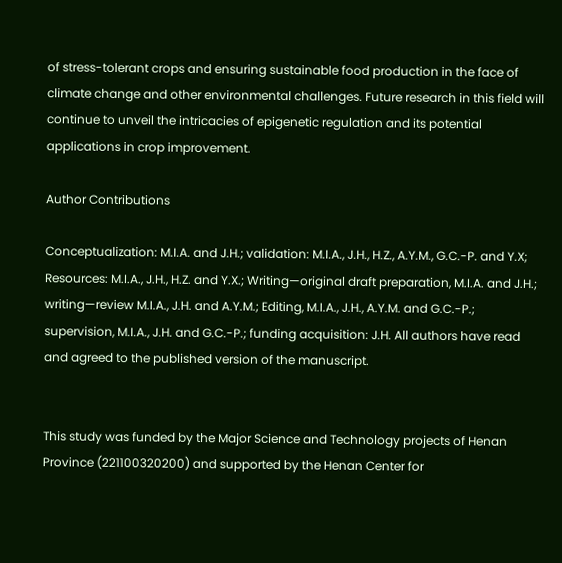of stress-tolerant crops and ensuring sustainable food production in the face of climate change and other environmental challenges. Future research in this field will continue to unveil the intricacies of epigenetic regulation and its potential applications in crop improvement.

Author Contributions

Conceptualization: M.I.A. and J.H.; validation: M.I.A., J.H., H.Z., A.Y.M., G.C.-P. and Y.X; Resources: M.I.A., J.H., H.Z. and Y.X.; Writing—original draft preparation, M.I.A. and J.H.; writing—review M.I.A., J.H. and A.Y.M.; Editing, M.I.A., J.H., A.Y.M. and G.C.-P.; supervision, M.I.A., J.H. and G.C.-P.; funding acquisition: J.H. All authors have read and agreed to the published version of the manuscript.


This study was funded by the Major Science and Technology projects of Henan Province (221100320200) and supported by the Henan Center for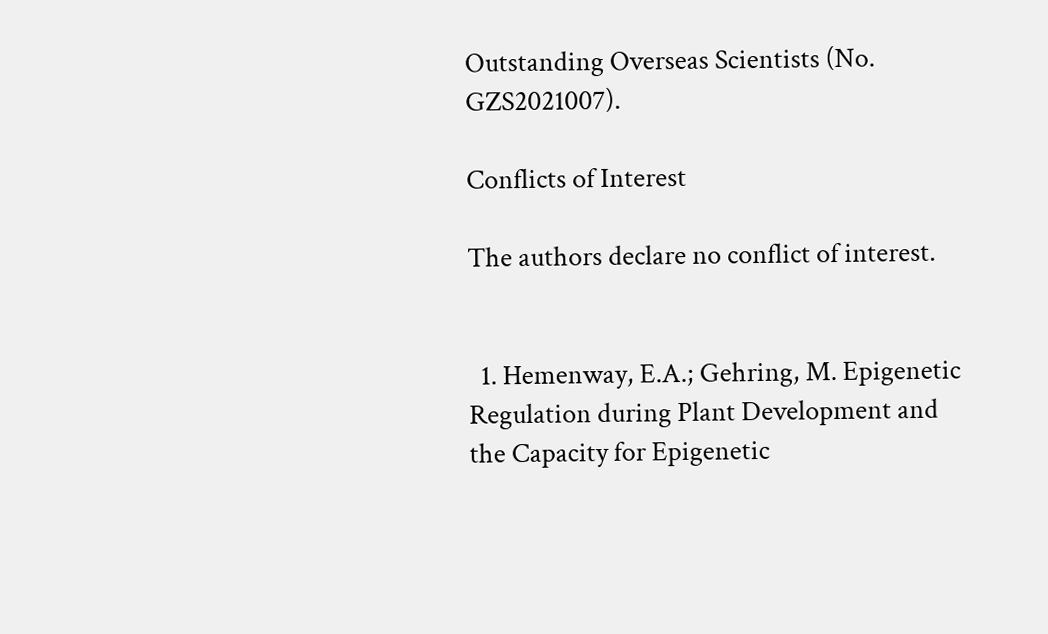Outstanding Overseas Scientists (No. GZS2021007).

Conflicts of Interest

The authors declare no conflict of interest.


  1. Hemenway, E.A.; Gehring, M. Epigenetic Regulation during Plant Development and the Capacity for Epigenetic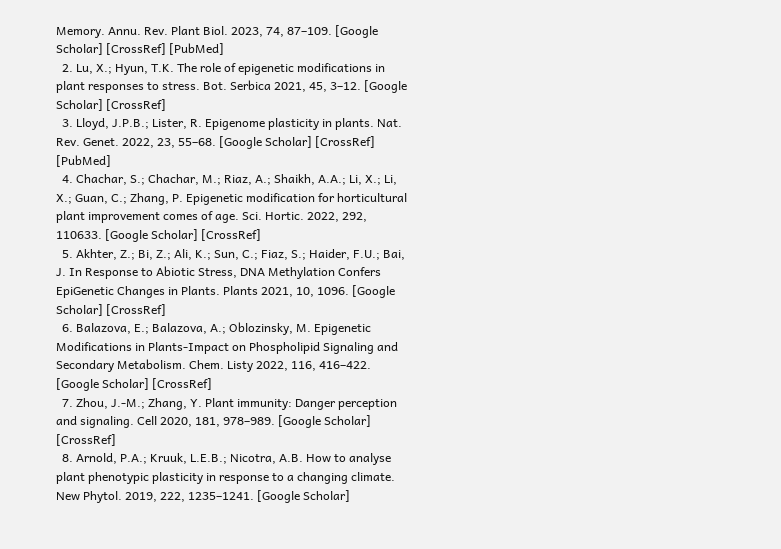Memory. Annu. Rev. Plant Biol. 2023, 74, 87–109. [Google Scholar] [CrossRef] [PubMed]
  2. Lu, X.; Hyun, T.K. The role of epigenetic modifications in plant responses to stress. Bot. Serbica 2021, 45, 3–12. [Google Scholar] [CrossRef]
  3. Lloyd, J.P.B.; Lister, R. Epigenome plasticity in plants. Nat. Rev. Genet. 2022, 23, 55–68. [Google Scholar] [CrossRef] [PubMed]
  4. Chachar, S.; Chachar, M.; Riaz, A.; Shaikh, A.A.; Li, X.; Li, X.; Guan, C.; Zhang, P. Epigenetic modification for horticultural plant improvement comes of age. Sci. Hortic. 2022, 292, 110633. [Google Scholar] [CrossRef]
  5. Akhter, Z.; Bi, Z.; Ali, K.; Sun, C.; Fiaz, S.; Haider, F.U.; Bai, J. In Response to Abiotic Stress, DNA Methylation Confers EpiGenetic Changes in Plants. Plants 2021, 10, 1096. [Google Scholar] [CrossRef]
  6. Balazova, E.; Balazova, A.; Oblozinsky, M. Epigenetic Modifications in Plants-Impact on Phospholipid Signaling and Secondary Metabolism. Chem. Listy 2022, 116, 416–422. [Google Scholar] [CrossRef]
  7. Zhou, J.-M.; Zhang, Y. Plant immunity: Danger perception and signaling. Cell 2020, 181, 978–989. [Google Scholar] [CrossRef]
  8. Arnold, P.A.; Kruuk, L.E.B.; Nicotra, A.B. How to analyse plant phenotypic plasticity in response to a changing climate. New Phytol. 2019, 222, 1235–1241. [Google Scholar]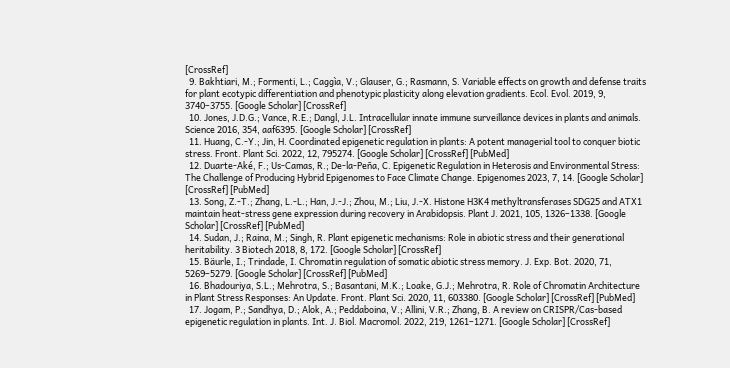[CrossRef]
  9. Bakhtiari, M.; Formenti, L.; Caggìa, V.; Glauser, G.; Rasmann, S. Variable effects on growth and defense traits for plant ecotypic differentiation and phenotypic plasticity along elevation gradients. Ecol. Evol. 2019, 9, 3740–3755. [Google Scholar] [CrossRef]
  10. Jones, J.D.G.; Vance, R.E.; Dangl, J.L. Intracellular innate immune surveillance devices in plants and animals. Science 2016, 354, aaf6395. [Google Scholar] [CrossRef]
  11. Huang, C.-Y.; Jin, H. Coordinated epigenetic regulation in plants: A potent managerial tool to conquer biotic stress. Front. Plant Sci. 2022, 12, 795274. [Google Scholar] [CrossRef] [PubMed]
  12. Duarte-Aké, F.; Us-Camas, R.; De-la-Peña, C. Epigenetic Regulation in Heterosis and Environmental Stress: The Challenge of Producing Hybrid Epigenomes to Face Climate Change. Epigenomes 2023, 7, 14. [Google Scholar] [CrossRef] [PubMed]
  13. Song, Z.-T.; Zhang, L.-L.; Han, J.-J.; Zhou, M.; Liu, J.-X. Histone H3K4 methyltransferases SDG25 and ATX1 maintain heat-stress gene expression during recovery in Arabidopsis. Plant J. 2021, 105, 1326–1338. [Google Scholar] [CrossRef] [PubMed]
  14. Sudan, J.; Raina, M.; Singh, R. Plant epigenetic mechanisms: Role in abiotic stress and their generational heritability. 3 Biotech 2018, 8, 172. [Google Scholar] [CrossRef]
  15. Bäurle, I.; Trindade, I. Chromatin regulation of somatic abiotic stress memory. J. Exp. Bot. 2020, 71, 5269–5279. [Google Scholar] [CrossRef] [PubMed]
  16. Bhadouriya, S.L.; Mehrotra, S.; Basantani, M.K.; Loake, G.J.; Mehrotra, R. Role of Chromatin Architecture in Plant Stress Responses: An Update. Front. Plant Sci. 2020, 11, 603380. [Google Scholar] [CrossRef] [PubMed]
  17. Jogam, P.; Sandhya, D.; Alok, A.; Peddaboina, V.; Allini, V.R.; Zhang, B. A review on CRISPR/Cas-based epigenetic regulation in plants. Int. J. Biol. Macromol. 2022, 219, 1261–1271. [Google Scholar] [CrossRef]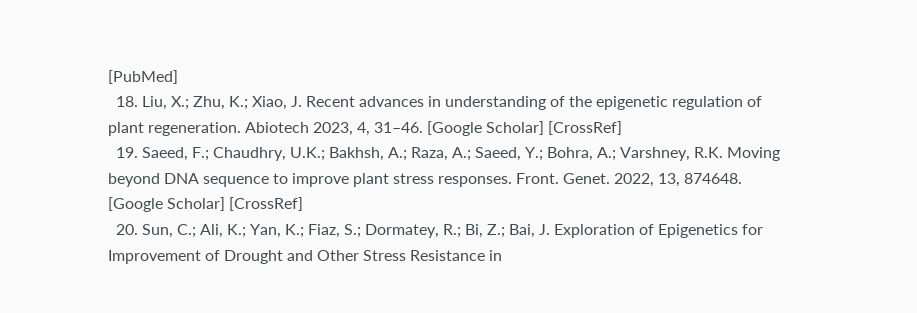[PubMed]
  18. Liu, X.; Zhu, K.; Xiao, J. Recent advances in understanding of the epigenetic regulation of plant regeneration. Abiotech 2023, 4, 31–46. [Google Scholar] [CrossRef]
  19. Saeed, F.; Chaudhry, U.K.; Bakhsh, A.; Raza, A.; Saeed, Y.; Bohra, A.; Varshney, R.K. Moving beyond DNA sequence to improve plant stress responses. Front. Genet. 2022, 13, 874648. [Google Scholar] [CrossRef]
  20. Sun, C.; Ali, K.; Yan, K.; Fiaz, S.; Dormatey, R.; Bi, Z.; Bai, J. Exploration of Epigenetics for Improvement of Drought and Other Stress Resistance in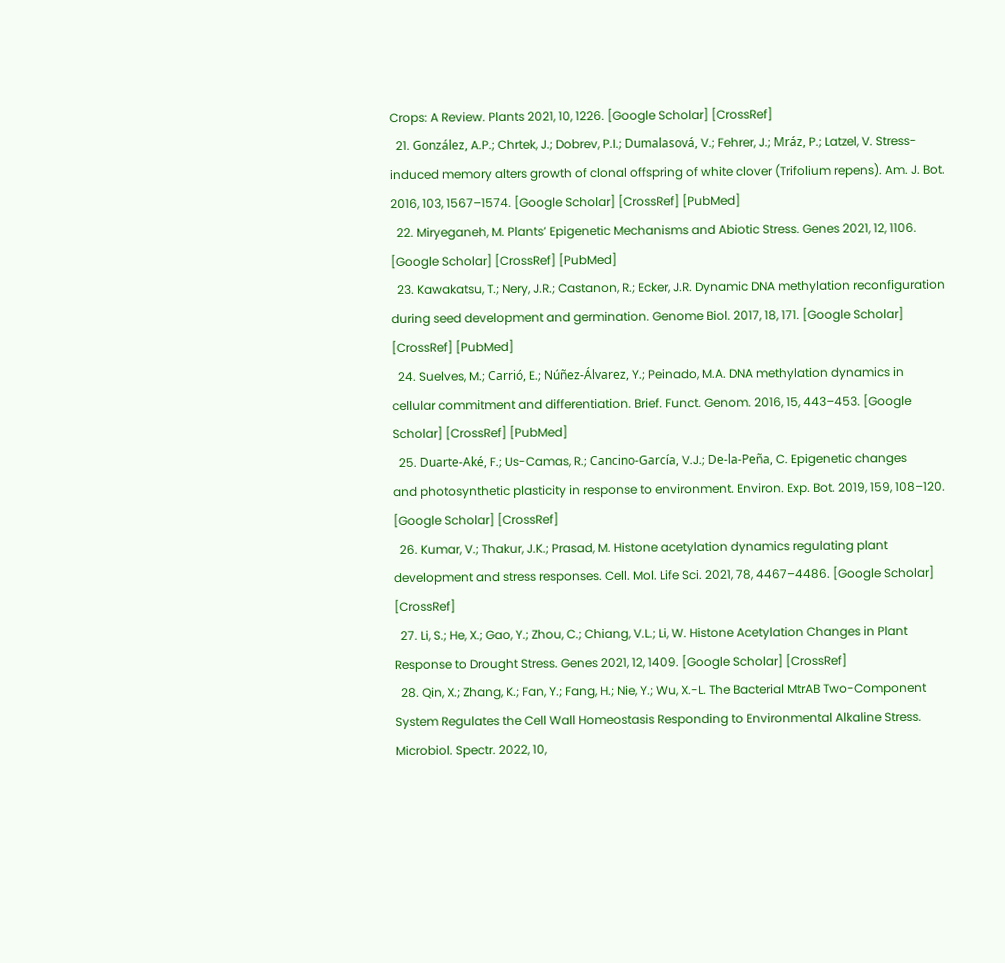Crops: A Review. Plants 2021, 10, 1226. [Google Scholar] [CrossRef]
  21. González, A.P.; Chrtek, J.; Dobrev, P.I.; Dumalasová, V.; Fehrer, J.; Mráz, P.; Latzel, V. Stress-induced memory alters growth of clonal offspring of white clover (Trifolium repens). Am. J. Bot. 2016, 103, 1567–1574. [Google Scholar] [CrossRef] [PubMed]
  22. Miryeganeh, M. Plants’ Epigenetic Mechanisms and Abiotic Stress. Genes 2021, 12, 1106. [Google Scholar] [CrossRef] [PubMed]
  23. Kawakatsu, T.; Nery, J.R.; Castanon, R.; Ecker, J.R. Dynamic DNA methylation reconfiguration during seed development and germination. Genome Biol. 2017, 18, 171. [Google Scholar] [CrossRef] [PubMed]
  24. Suelves, M.; Carrió, E.; Núñez-Álvarez, Y.; Peinado, M.A. DNA methylation dynamics in cellular commitment and differentiation. Brief. Funct. Genom. 2016, 15, 443–453. [Google Scholar] [CrossRef] [PubMed]
  25. Duarte-Aké, F.; Us-Camas, R.; Cancino-García, V.J.; De-la-Peña, C. Epigenetic changes and photosynthetic plasticity in response to environment. Environ. Exp. Bot. 2019, 159, 108–120. [Google Scholar] [CrossRef]
  26. Kumar, V.; Thakur, J.K.; Prasad, M. Histone acetylation dynamics regulating plant development and stress responses. Cell. Mol. Life Sci. 2021, 78, 4467–4486. [Google Scholar] [CrossRef]
  27. Li, S.; He, X.; Gao, Y.; Zhou, C.; Chiang, V.L.; Li, W. Histone Acetylation Changes in Plant Response to Drought Stress. Genes 2021, 12, 1409. [Google Scholar] [CrossRef]
  28. Qin, X.; Zhang, K.; Fan, Y.; Fang, H.; Nie, Y.; Wu, X.-L. The Bacterial MtrAB Two-Component System Regulates the Cell Wall Homeostasis Responding to Environmental Alkaline Stress. Microbiol. Spectr. 2022, 10,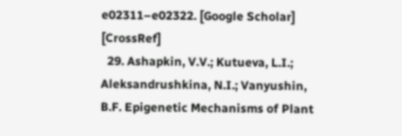e02311–e02322. [Google Scholar] [CrossRef]
  29. Ashapkin, V.V.; Kutueva, L.I.; Aleksandrushkina, N.I.; Vanyushin, B.F. Epigenetic Mechanisms of Plant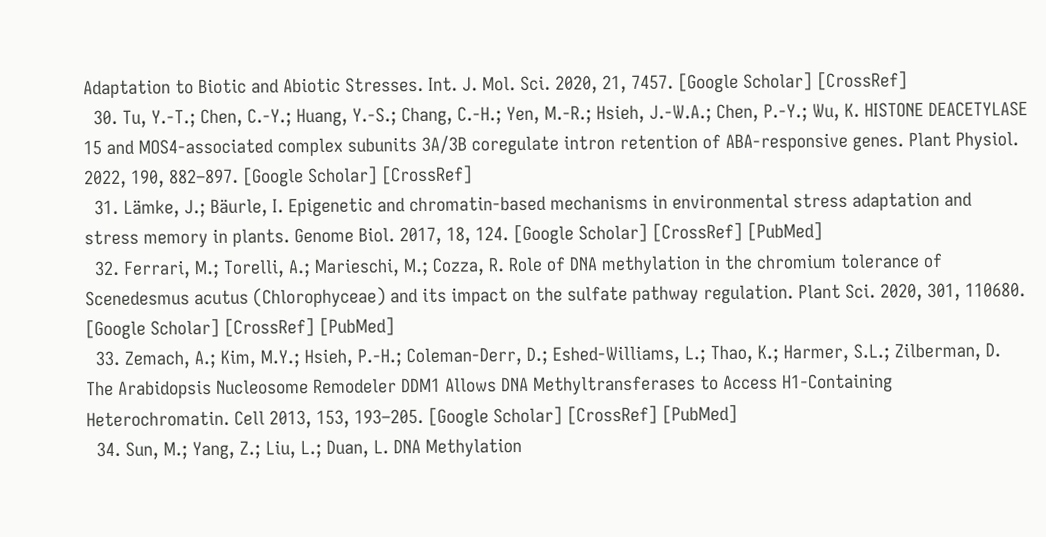Adaptation to Biotic and Abiotic Stresses. Int. J. Mol. Sci. 2020, 21, 7457. [Google Scholar] [CrossRef]
  30. Tu, Y.-T.; Chen, C.-Y.; Huang, Y.-S.; Chang, C.-H.; Yen, M.-R.; Hsieh, J.-W.A.; Chen, P.-Y.; Wu, K. HISTONE DEACETYLASE 15 and MOS4-associated complex subunits 3A/3B coregulate intron retention of ABA-responsive genes. Plant Physiol. 2022, 190, 882–897. [Google Scholar] [CrossRef]
  31. Lämke, J.; Bäurle, I. Epigenetic and chromatin-based mechanisms in environmental stress adaptation and stress memory in plants. Genome Biol. 2017, 18, 124. [Google Scholar] [CrossRef] [PubMed]
  32. Ferrari, M.; Torelli, A.; Marieschi, M.; Cozza, R. Role of DNA methylation in the chromium tolerance of Scenedesmus acutus (Chlorophyceae) and its impact on the sulfate pathway regulation. Plant Sci. 2020, 301, 110680. [Google Scholar] [CrossRef] [PubMed]
  33. Zemach, A.; Kim, M.Y.; Hsieh, P.-H.; Coleman-Derr, D.; Eshed-Williams, L.; Thao, K.; Harmer, S.L.; Zilberman, D. The Arabidopsis Nucleosome Remodeler DDM1 Allows DNA Methyltransferases to Access H1-Containing Heterochromatin. Cell 2013, 153, 193–205. [Google Scholar] [CrossRef] [PubMed]
  34. Sun, M.; Yang, Z.; Liu, L.; Duan, L. DNA Methylation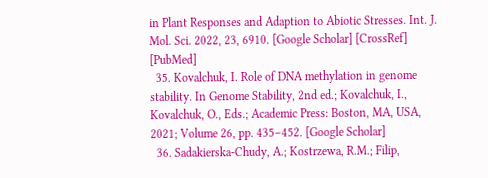in Plant Responses and Adaption to Abiotic Stresses. Int. J. Mol. Sci. 2022, 23, 6910. [Google Scholar] [CrossRef] [PubMed]
  35. Kovalchuk, I. Role of DNA methylation in genome stability. In Genome Stability, 2nd ed.; Kovalchuk, I., Kovalchuk, O., Eds.; Academic Press: Boston, MA, USA, 2021; Volume 26, pp. 435–452. [Google Scholar]
  36. Sadakierska-Chudy, A.; Kostrzewa, R.M.; Filip,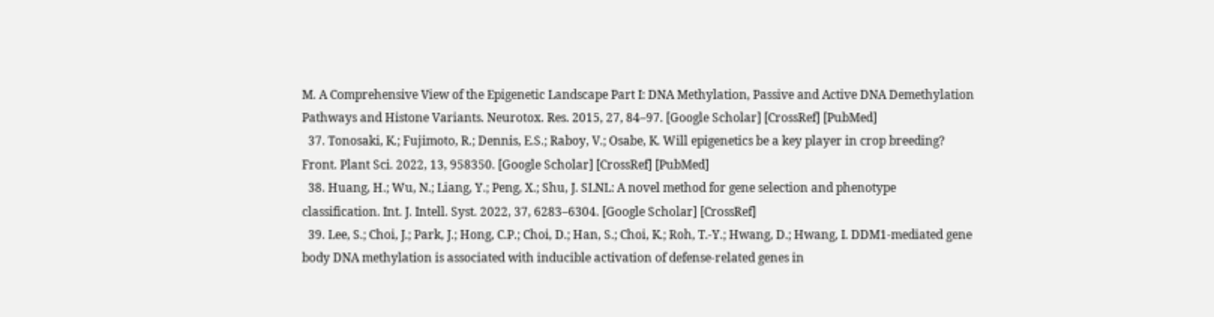M. A Comprehensive View of the Epigenetic Landscape Part I: DNA Methylation, Passive and Active DNA Demethylation Pathways and Histone Variants. Neurotox. Res. 2015, 27, 84–97. [Google Scholar] [CrossRef] [PubMed]
  37. Tonosaki, K.; Fujimoto, R.; Dennis, E.S.; Raboy, V.; Osabe, K. Will epigenetics be a key player in crop breeding? Front. Plant Sci. 2022, 13, 958350. [Google Scholar] [CrossRef] [PubMed]
  38. Huang, H.; Wu, N.; Liang, Y.; Peng, X.; Shu, J. SLNL: A novel method for gene selection and phenotype classification. Int. J. Intell. Syst. 2022, 37, 6283–6304. [Google Scholar] [CrossRef]
  39. Lee, S.; Choi, J.; Park, J.; Hong, C.P.; Choi, D.; Han, S.; Choi, K.; Roh, T.-Y.; Hwang, D.; Hwang, I. DDM1-mediated gene body DNA methylation is associated with inducible activation of defense-related genes in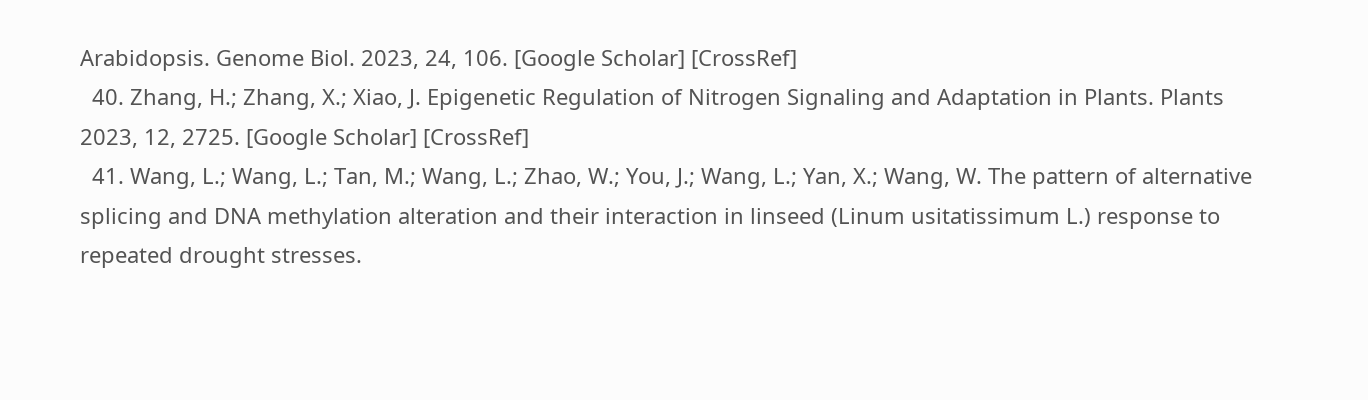Arabidopsis. Genome Biol. 2023, 24, 106. [Google Scholar] [CrossRef]
  40. Zhang, H.; Zhang, X.; Xiao, J. Epigenetic Regulation of Nitrogen Signaling and Adaptation in Plants. Plants 2023, 12, 2725. [Google Scholar] [CrossRef]
  41. Wang, L.; Wang, L.; Tan, M.; Wang, L.; Zhao, W.; You, J.; Wang, L.; Yan, X.; Wang, W. The pattern of alternative splicing and DNA methylation alteration and their interaction in linseed (Linum usitatissimum L.) response to repeated drought stresses.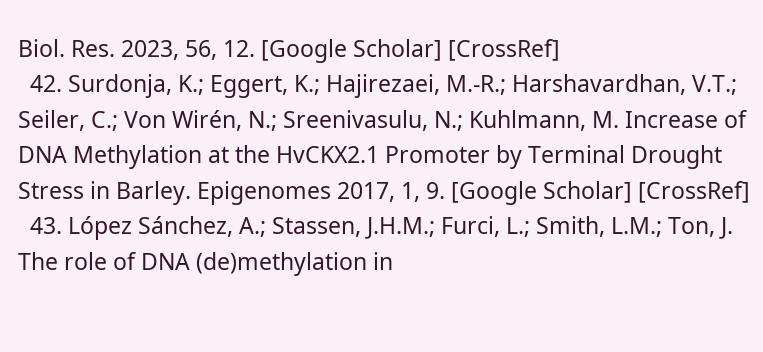Biol. Res. 2023, 56, 12. [Google Scholar] [CrossRef]
  42. Surdonja, K.; Eggert, K.; Hajirezaei, M.-R.; Harshavardhan, V.T.; Seiler, C.; Von Wirén, N.; Sreenivasulu, N.; Kuhlmann, M. Increase of DNA Methylation at the HvCKX2.1 Promoter by Terminal Drought Stress in Barley. Epigenomes 2017, 1, 9. [Google Scholar] [CrossRef]
  43. López Sánchez, A.; Stassen, J.H.M.; Furci, L.; Smith, L.M.; Ton, J. The role of DNA (de)methylation in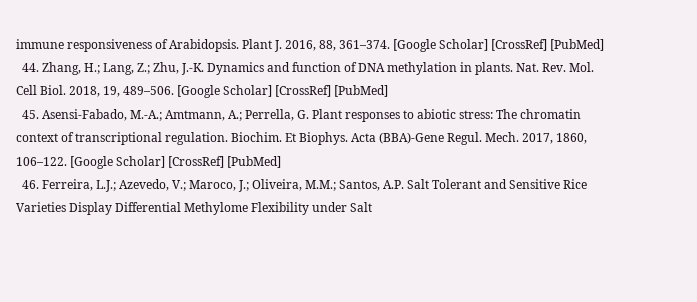immune responsiveness of Arabidopsis. Plant J. 2016, 88, 361–374. [Google Scholar] [CrossRef] [PubMed]
  44. Zhang, H.; Lang, Z.; Zhu, J.-K. Dynamics and function of DNA methylation in plants. Nat. Rev. Mol. Cell Biol. 2018, 19, 489–506. [Google Scholar] [CrossRef] [PubMed]
  45. Asensi-Fabado, M.-A.; Amtmann, A.; Perrella, G. Plant responses to abiotic stress: The chromatin context of transcriptional regulation. Biochim. Et Biophys. Acta (BBA)-Gene Regul. Mech. 2017, 1860, 106–122. [Google Scholar] [CrossRef] [PubMed]
  46. Ferreira, L.J.; Azevedo, V.; Maroco, J.; Oliveira, M.M.; Santos, A.P. Salt Tolerant and Sensitive Rice Varieties Display Differential Methylome Flexibility under Salt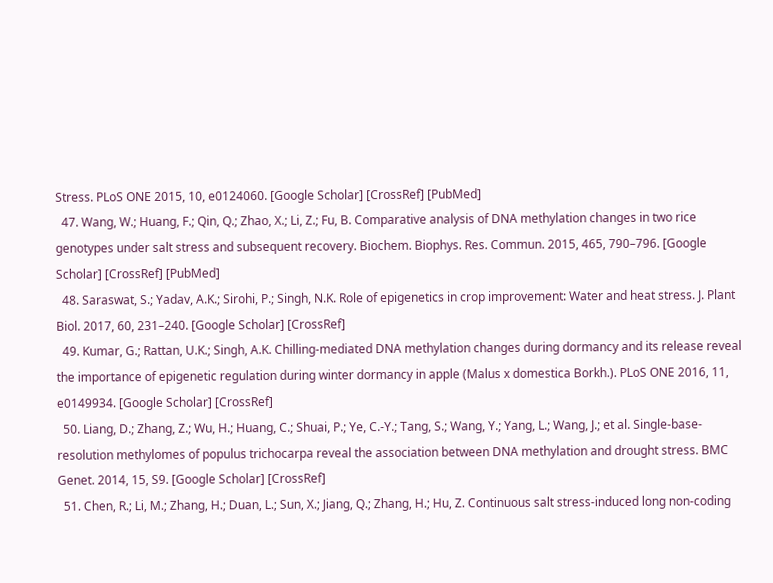Stress. PLoS ONE 2015, 10, e0124060. [Google Scholar] [CrossRef] [PubMed]
  47. Wang, W.; Huang, F.; Qin, Q.; Zhao, X.; Li, Z.; Fu, B. Comparative analysis of DNA methylation changes in two rice genotypes under salt stress and subsequent recovery. Biochem. Biophys. Res. Commun. 2015, 465, 790–796. [Google Scholar] [CrossRef] [PubMed]
  48. Saraswat, S.; Yadav, A.K.; Sirohi, P.; Singh, N.K. Role of epigenetics in crop improvement: Water and heat stress. J. Plant Biol. 2017, 60, 231–240. [Google Scholar] [CrossRef]
  49. Kumar, G.; Rattan, U.K.; Singh, A.K. Chilling-mediated DNA methylation changes during dormancy and its release reveal the importance of epigenetic regulation during winter dormancy in apple (Malus x domestica Borkh.). PLoS ONE 2016, 11, e0149934. [Google Scholar] [CrossRef]
  50. Liang, D.; Zhang, Z.; Wu, H.; Huang, C.; Shuai, P.; Ye, C.-Y.; Tang, S.; Wang, Y.; Yang, L.; Wang, J.; et al. Single-base-resolution methylomes of populus trichocarpa reveal the association between DNA methylation and drought stress. BMC Genet. 2014, 15, S9. [Google Scholar] [CrossRef]
  51. Chen, R.; Li, M.; Zhang, H.; Duan, L.; Sun, X.; Jiang, Q.; Zhang, H.; Hu, Z. Continuous salt stress-induced long non-coding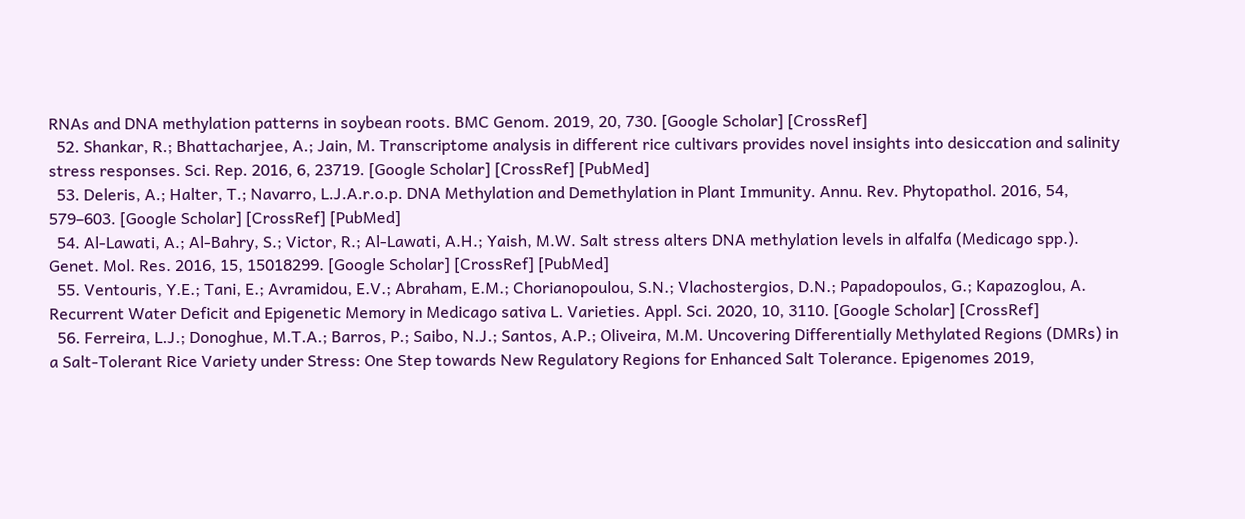RNAs and DNA methylation patterns in soybean roots. BMC Genom. 2019, 20, 730. [Google Scholar] [CrossRef]
  52. Shankar, R.; Bhattacharjee, A.; Jain, M. Transcriptome analysis in different rice cultivars provides novel insights into desiccation and salinity stress responses. Sci. Rep. 2016, 6, 23719. [Google Scholar] [CrossRef] [PubMed]
  53. Deleris, A.; Halter, T.; Navarro, L.J.A.r.o.p. DNA Methylation and Demethylation in Plant Immunity. Annu. Rev. Phytopathol. 2016, 54, 579–603. [Google Scholar] [CrossRef] [PubMed]
  54. Al-Lawati, A.; Al-Bahry, S.; Victor, R.; Al-Lawati, A.H.; Yaish, M.W. Salt stress alters DNA methylation levels in alfalfa (Medicago spp.). Genet. Mol. Res. 2016, 15, 15018299. [Google Scholar] [CrossRef] [PubMed]
  55. Ventouris, Y.E.; Tani, E.; Avramidou, E.V.; Abraham, E.M.; Chorianopoulou, S.N.; Vlachostergios, D.N.; Papadopoulos, G.; Kapazoglou, A. Recurrent Water Deficit and Epigenetic Memory in Medicago sativa L. Varieties. Appl. Sci. 2020, 10, 3110. [Google Scholar] [CrossRef]
  56. Ferreira, L.J.; Donoghue, M.T.A.; Barros, P.; Saibo, N.J.; Santos, A.P.; Oliveira, M.M. Uncovering Differentially Methylated Regions (DMRs) in a Salt-Tolerant Rice Variety under Stress: One Step towards New Regulatory Regions for Enhanced Salt Tolerance. Epigenomes 2019,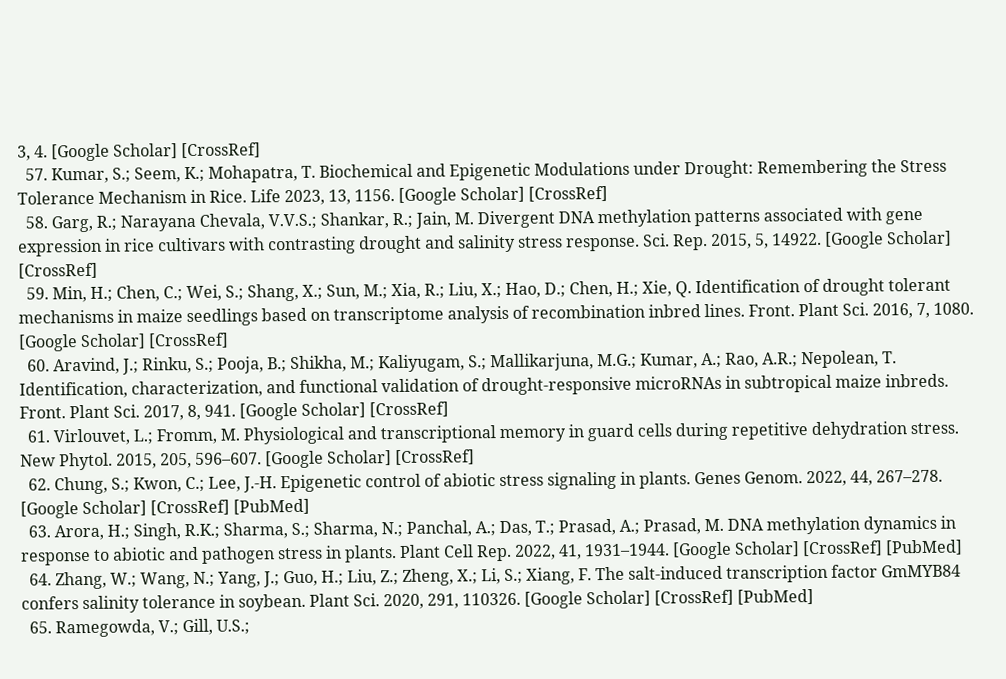3, 4. [Google Scholar] [CrossRef]
  57. Kumar, S.; Seem, K.; Mohapatra, T. Biochemical and Epigenetic Modulations under Drought: Remembering the Stress Tolerance Mechanism in Rice. Life 2023, 13, 1156. [Google Scholar] [CrossRef]
  58. Garg, R.; Narayana Chevala, V.V.S.; Shankar, R.; Jain, M. Divergent DNA methylation patterns associated with gene expression in rice cultivars with contrasting drought and salinity stress response. Sci. Rep. 2015, 5, 14922. [Google Scholar] [CrossRef]
  59. Min, H.; Chen, C.; Wei, S.; Shang, X.; Sun, M.; Xia, R.; Liu, X.; Hao, D.; Chen, H.; Xie, Q. Identification of drought tolerant mechanisms in maize seedlings based on transcriptome analysis of recombination inbred lines. Front. Plant Sci. 2016, 7, 1080. [Google Scholar] [CrossRef]
  60. Aravind, J.; Rinku, S.; Pooja, B.; Shikha, M.; Kaliyugam, S.; Mallikarjuna, M.G.; Kumar, A.; Rao, A.R.; Nepolean, T. Identification, characterization, and functional validation of drought-responsive microRNAs in subtropical maize inbreds. Front. Plant Sci. 2017, 8, 941. [Google Scholar] [CrossRef]
  61. Virlouvet, L.; Fromm, M. Physiological and transcriptional memory in guard cells during repetitive dehydration stress. New Phytol. 2015, 205, 596–607. [Google Scholar] [CrossRef]
  62. Chung, S.; Kwon, C.; Lee, J.-H. Epigenetic control of abiotic stress signaling in plants. Genes Genom. 2022, 44, 267–278. [Google Scholar] [CrossRef] [PubMed]
  63. Arora, H.; Singh, R.K.; Sharma, S.; Sharma, N.; Panchal, A.; Das, T.; Prasad, A.; Prasad, M. DNA methylation dynamics in response to abiotic and pathogen stress in plants. Plant Cell Rep. 2022, 41, 1931–1944. [Google Scholar] [CrossRef] [PubMed]
  64. Zhang, W.; Wang, N.; Yang, J.; Guo, H.; Liu, Z.; Zheng, X.; Li, S.; Xiang, F. The salt-induced transcription factor GmMYB84 confers salinity tolerance in soybean. Plant Sci. 2020, 291, 110326. [Google Scholar] [CrossRef] [PubMed]
  65. Ramegowda, V.; Gill, U.S.;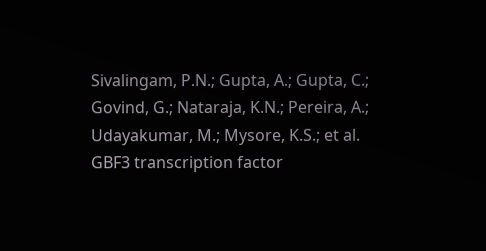Sivalingam, P.N.; Gupta, A.; Gupta, C.; Govind, G.; Nataraja, K.N.; Pereira, A.; Udayakumar, M.; Mysore, K.S.; et al. GBF3 transcription factor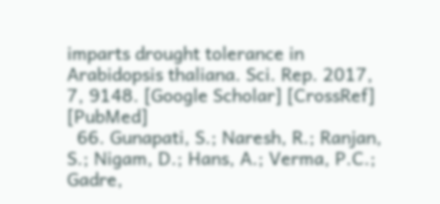imparts drought tolerance in Arabidopsis thaliana. Sci. Rep. 2017, 7, 9148. [Google Scholar] [CrossRef] [PubMed]
  66. Gunapati, S.; Naresh, R.; Ranjan, S.; Nigam, D.; Hans, A.; Verma, P.C.; Gadre,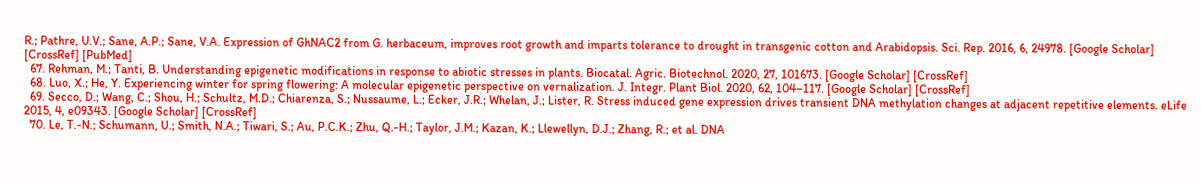R.; Pathre, U.V.; Sane, A.P.; Sane, V.A. Expression of GhNAC2 from G. herbaceum, improves root growth and imparts tolerance to drought in transgenic cotton and Arabidopsis. Sci. Rep. 2016, 6, 24978. [Google Scholar] [CrossRef] [PubMed]
  67. Rehman, M.; Tanti, B. Understanding epigenetic modifications in response to abiotic stresses in plants. Biocatal. Agric. Biotechnol. 2020, 27, 101673. [Google Scholar] [CrossRef]
  68. Luo, X.; He, Y. Experiencing winter for spring flowering: A molecular epigenetic perspective on vernalization. J. Integr. Plant Biol. 2020, 62, 104–117. [Google Scholar] [CrossRef]
  69. Secco, D.; Wang, C.; Shou, H.; Schultz, M.D.; Chiarenza, S.; Nussaume, L.; Ecker, J.R.; Whelan, J.; Lister, R. Stress induced gene expression drives transient DNA methylation changes at adjacent repetitive elements. eLife 2015, 4, e09343. [Google Scholar] [CrossRef]
  70. Le, T.-N.; Schumann, U.; Smith, N.A.; Tiwari, S.; Au, P.C.K.; Zhu, Q.-H.; Taylor, J.M.; Kazan, K.; Llewellyn, D.J.; Zhang, R.; et al. DNA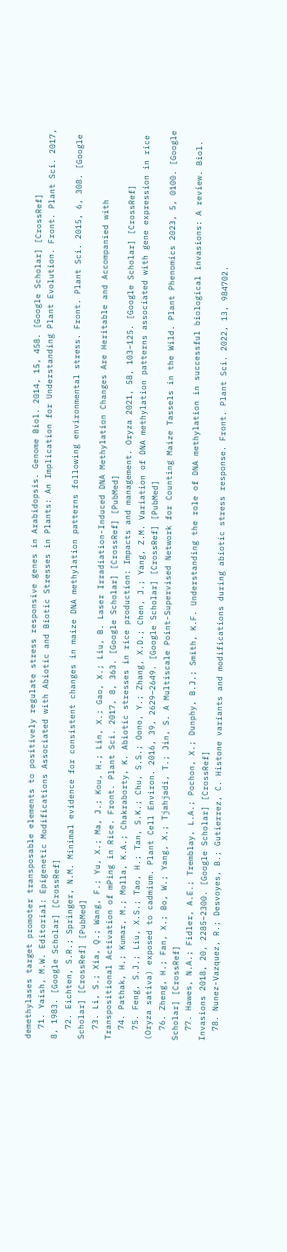demethylases target promoter transposable elements to positively regulate stress responsive genes in Arabidopsis. Genome Biol. 2014, 15, 458. [Google Scholar] [CrossRef]
  71. Yaish, M.W. Editorial: Epigenetic Modifications Associated with Abiotic and Biotic Stresses in Plants: An Implication for Understanding Plant Evolution. Front. Plant Sci. 2017, 8, 1983. [Google Scholar] [CrossRef]
  72. Eichten, S.R.; Springer, N.M. Minimal evidence for consistent changes in maize DNA methylation patterns following environmental stress. Front. Plant Sci. 2015, 6, 308. [Google Scholar] [CrossRef] [PubMed]
  73. Li, S.; Xia, Q.; Wang, F.; Yu, X.; Ma, J.; Kou, H.; Lin, X.; Gao, X.; Liu, B. Laser Irradiation-Induced DNA Methylation Changes Are Heritable and Accompanied with Transpositional Activation of mPing in Rice. Front. Plant Sci. 2017, 8, 363. [Google Scholar] [CrossRef] [PubMed]
  74. Pathak, H.; Kumar, M.; Molla, K.A.; Chakraborty, K. Abiotic stresses in rice production: Impacts and management. Oryza 2021, 58, 103–125. [Google Scholar] [CrossRef]
  75. Feng, S.J.; Liu, X.S.; Tao, H.; Tan, S.K.; Chu, S.S.; Oono, Y.; Zhang, X.D.; Chen, J.; Yang, Z.M. Variation of DNA methylation patterns associated with gene expression in rice (Oryza sativa) exposed to cadmium. Plant Cell Environ. 2016, 39, 2629–2649. [Google Scholar] [CrossRef] [PubMed]
  76. Zheng, H.; Fan, X.; Bo, W.; Yang, X.; Tjahjadi, T.; Jin, S. A Multiscale Point-Supervised Network for Counting Maize Tassels in the Wild. Plant Phenomics 2023, 5, 0100. [Google Scholar] [CrossRef]
  77. Hawes, N.A.; Fidler, A.E.; Tremblay, L.A.; Pochon, X.; Dunphy, B.J.; Smith, K.F. Understanding the role of DNA methylation in successful biological invasions: A review. Biol. Invasions 2018, 20, 2285–2300. [Google Scholar] [CrossRef]
  78. Nunez-Vazquez, R.; Desvoyes, B.; Gutierrez, C. Histone variants and modifications during abiotic stress response. Front. Plant Sci. 2022, 13, 984702.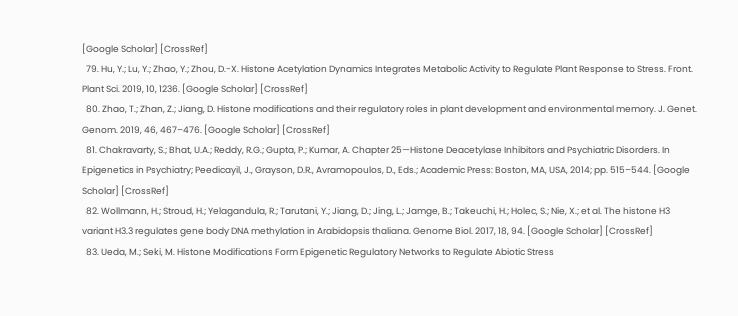[Google Scholar] [CrossRef]
  79. Hu, Y.; Lu, Y.; Zhao, Y.; Zhou, D.-X. Histone Acetylation Dynamics Integrates Metabolic Activity to Regulate Plant Response to Stress. Front. Plant Sci. 2019, 10, 1236. [Google Scholar] [CrossRef]
  80. Zhao, T.; Zhan, Z.; Jiang, D. Histone modifications and their regulatory roles in plant development and environmental memory. J. Genet. Genom. 2019, 46, 467–476. [Google Scholar] [CrossRef]
  81. Chakravarty, S.; Bhat, U.A.; Reddy, R.G.; Gupta, P.; Kumar, A. Chapter 25—Histone Deacetylase Inhibitors and Psychiatric Disorders. In Epigenetics in Psychiatry; Peedicayil, J., Grayson, D.R., Avramopoulos, D., Eds.; Academic Press: Boston, MA, USA, 2014; pp. 515–544. [Google Scholar] [CrossRef]
  82. Wollmann, H.; Stroud, H.; Yelagandula, R.; Tarutani, Y.; Jiang, D.; Jing, L.; Jamge, B.; Takeuchi, H.; Holec, S.; Nie, X.; et al. The histone H3 variant H3.3 regulates gene body DNA methylation in Arabidopsis thaliana. Genome Biol. 2017, 18, 94. [Google Scholar] [CrossRef]
  83. Ueda, M.; Seki, M. Histone Modifications Form Epigenetic Regulatory Networks to Regulate Abiotic Stress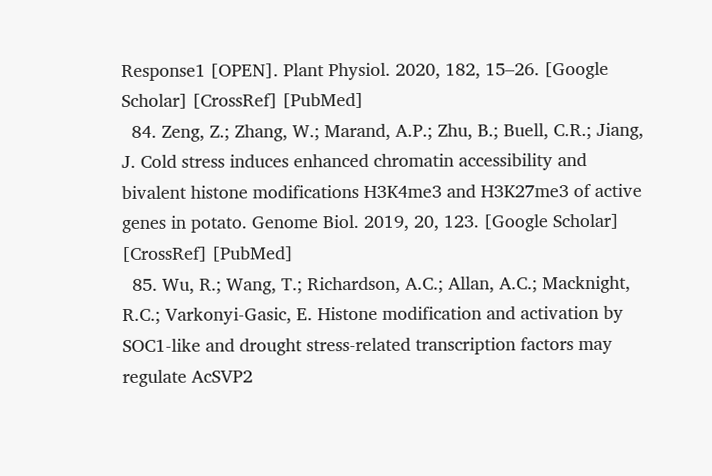Response1 [OPEN]. Plant Physiol. 2020, 182, 15–26. [Google Scholar] [CrossRef] [PubMed]
  84. Zeng, Z.; Zhang, W.; Marand, A.P.; Zhu, B.; Buell, C.R.; Jiang, J. Cold stress induces enhanced chromatin accessibility and bivalent histone modifications H3K4me3 and H3K27me3 of active genes in potato. Genome Biol. 2019, 20, 123. [Google Scholar] [CrossRef] [PubMed]
  85. Wu, R.; Wang, T.; Richardson, A.C.; Allan, A.C.; Macknight, R.C.; Varkonyi-Gasic, E. Histone modification and activation by SOC1-like and drought stress-related transcription factors may regulate AcSVP2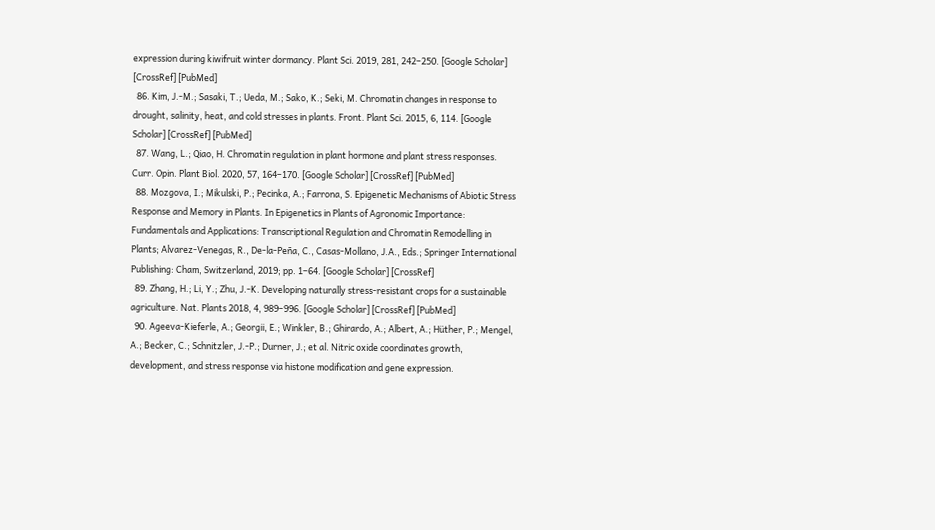expression during kiwifruit winter dormancy. Plant Sci. 2019, 281, 242–250. [Google Scholar] [CrossRef] [PubMed]
  86. Kim, J.-M.; Sasaki, T.; Ueda, M.; Sako, K.; Seki, M. Chromatin changes in response to drought, salinity, heat, and cold stresses in plants. Front. Plant Sci. 2015, 6, 114. [Google Scholar] [CrossRef] [PubMed]
  87. Wang, L.; Qiao, H. Chromatin regulation in plant hormone and plant stress responses. Curr. Opin. Plant Biol. 2020, 57, 164–170. [Google Scholar] [CrossRef] [PubMed]
  88. Mozgova, I.; Mikulski, P.; Pecinka, A.; Farrona, S. Epigenetic Mechanisms of Abiotic Stress Response and Memory in Plants. In Epigenetics in Plants of Agronomic Importance: Fundamentals and Applications: Transcriptional Regulation and Chromatin Remodelling in Plants; Alvarez-Venegas, R., De-la-Peña, C., Casas-Mollano, J.A., Eds.; Springer International Publishing: Cham, Switzerland, 2019; pp. 1–64. [Google Scholar] [CrossRef]
  89. Zhang, H.; Li, Y.; Zhu, J.-K. Developing naturally stress-resistant crops for a sustainable agriculture. Nat. Plants 2018, 4, 989–996. [Google Scholar] [CrossRef] [PubMed]
  90. Ageeva-Kieferle, A.; Georgii, E.; Winkler, B.; Ghirardo, A.; Albert, A.; Hüther, P.; Mengel, A.; Becker, C.; Schnitzler, J.-P.; Durner, J.; et al. Nitric oxide coordinates growth, development, and stress response via histone modification and gene expression.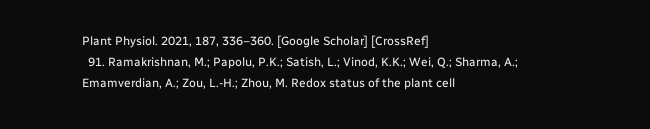Plant Physiol. 2021, 187, 336–360. [Google Scholar] [CrossRef]
  91. Ramakrishnan, M.; Papolu, P.K.; Satish, L.; Vinod, K.K.; Wei, Q.; Sharma, A.; Emamverdian, A.; Zou, L.-H.; Zhou, M. Redox status of the plant cell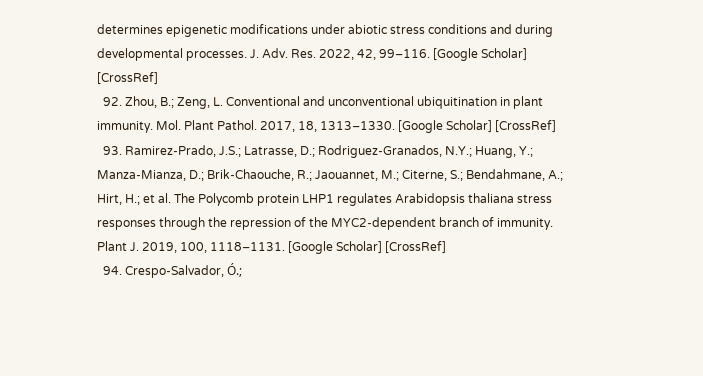determines epigenetic modifications under abiotic stress conditions and during developmental processes. J. Adv. Res. 2022, 42, 99–116. [Google Scholar] [CrossRef]
  92. Zhou, B.; Zeng, L. Conventional and unconventional ubiquitination in plant immunity. Mol. Plant Pathol. 2017, 18, 1313–1330. [Google Scholar] [CrossRef]
  93. Ramirez-Prado, J.S.; Latrasse, D.; Rodriguez-Granados, N.Y.; Huang, Y.; Manza-Mianza, D.; Brik-Chaouche, R.; Jaouannet, M.; Citerne, S.; Bendahmane, A.; Hirt, H.; et al. The Polycomb protein LHP1 regulates Arabidopsis thaliana stress responses through the repression of the MYC2-dependent branch of immunity. Plant J. 2019, 100, 1118–1131. [Google Scholar] [CrossRef]
  94. Crespo-Salvador, Ó.;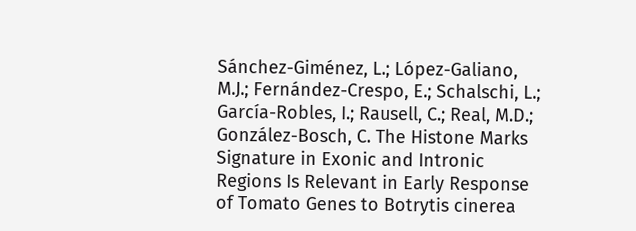Sánchez-Giménez, L.; López-Galiano, M.J.; Fernández-Crespo, E.; Schalschi, L.; García-Robles, I.; Rausell, C.; Real, M.D.; González-Bosch, C. The Histone Marks Signature in Exonic and Intronic Regions Is Relevant in Early Response of Tomato Genes to Botrytis cinerea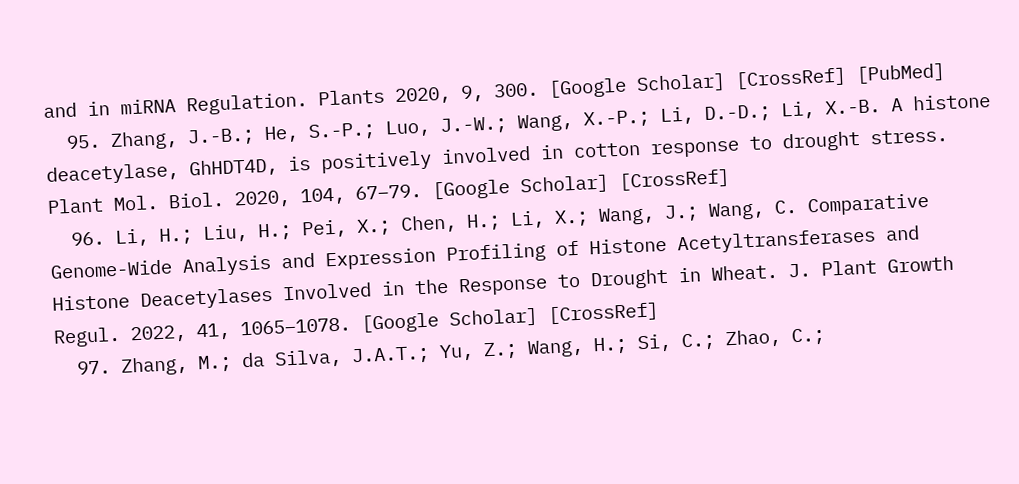and in miRNA Regulation. Plants 2020, 9, 300. [Google Scholar] [CrossRef] [PubMed]
  95. Zhang, J.-B.; He, S.-P.; Luo, J.-W.; Wang, X.-P.; Li, D.-D.; Li, X.-B. A histone deacetylase, GhHDT4D, is positively involved in cotton response to drought stress. Plant Mol. Biol. 2020, 104, 67–79. [Google Scholar] [CrossRef]
  96. Li, H.; Liu, H.; Pei, X.; Chen, H.; Li, X.; Wang, J.; Wang, C. Comparative Genome-Wide Analysis and Expression Profiling of Histone Acetyltransferases and Histone Deacetylases Involved in the Response to Drought in Wheat. J. Plant Growth Regul. 2022, 41, 1065–1078. [Google Scholar] [CrossRef]
  97. Zhang, M.; da Silva, J.A.T.; Yu, Z.; Wang, H.; Si, C.; Zhao, C.;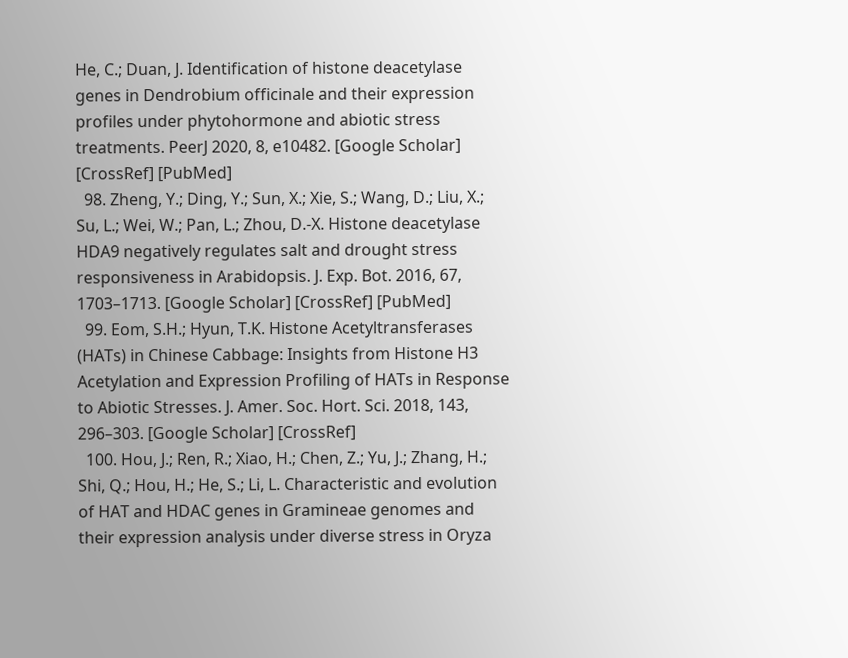He, C.; Duan, J. Identification of histone deacetylase genes in Dendrobium officinale and their expression profiles under phytohormone and abiotic stress treatments. PeerJ 2020, 8, e10482. [Google Scholar] [CrossRef] [PubMed]
  98. Zheng, Y.; Ding, Y.; Sun, X.; Xie, S.; Wang, D.; Liu, X.; Su, L.; Wei, W.; Pan, L.; Zhou, D.-X. Histone deacetylase HDA9 negatively regulates salt and drought stress responsiveness in Arabidopsis. J. Exp. Bot. 2016, 67, 1703–1713. [Google Scholar] [CrossRef] [PubMed]
  99. Eom, S.H.; Hyun, T.K. Histone Acetyltransferases (HATs) in Chinese Cabbage: Insights from Histone H3 Acetylation and Expression Profiling of HATs in Response to Abiotic Stresses. J. Amer. Soc. Hort. Sci. 2018, 143, 296–303. [Google Scholar] [CrossRef]
  100. Hou, J.; Ren, R.; Xiao, H.; Chen, Z.; Yu, J.; Zhang, H.; Shi, Q.; Hou, H.; He, S.; Li, L. Characteristic and evolution of HAT and HDAC genes in Gramineae genomes and their expression analysis under diverse stress in Oryza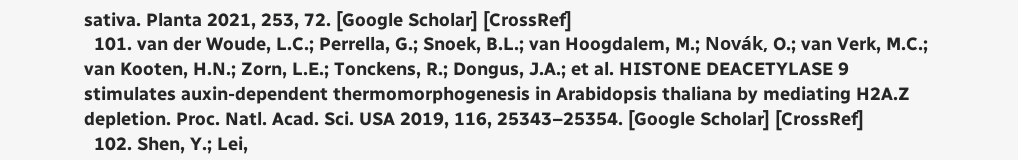sativa. Planta 2021, 253, 72. [Google Scholar] [CrossRef]
  101. van der Woude, L.C.; Perrella, G.; Snoek, B.L.; van Hoogdalem, M.; Novák, O.; van Verk, M.C.; van Kooten, H.N.; Zorn, L.E.; Tonckens, R.; Dongus, J.A.; et al. HISTONE DEACETYLASE 9 stimulates auxin-dependent thermomorphogenesis in Arabidopsis thaliana by mediating H2A.Z depletion. Proc. Natl. Acad. Sci. USA 2019, 116, 25343–25354. [Google Scholar] [CrossRef]
  102. Shen, Y.; Lei,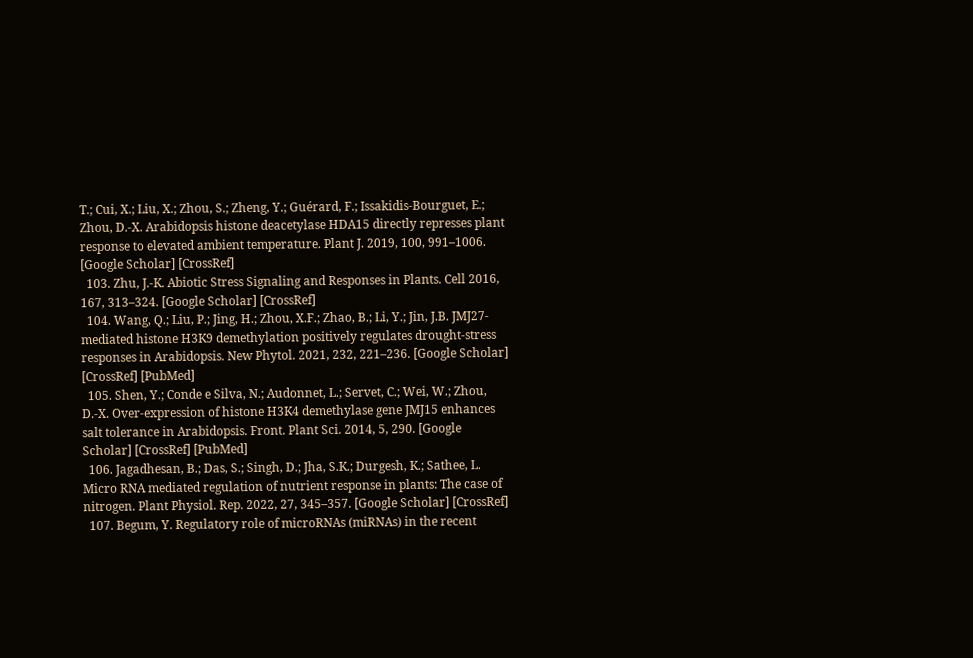T.; Cui, X.; Liu, X.; Zhou, S.; Zheng, Y.; Guérard, F.; Issakidis-Bourguet, E.; Zhou, D.-X. Arabidopsis histone deacetylase HDA15 directly represses plant response to elevated ambient temperature. Plant J. 2019, 100, 991–1006. [Google Scholar] [CrossRef]
  103. Zhu, J.-K. Abiotic Stress Signaling and Responses in Plants. Cell 2016, 167, 313–324. [Google Scholar] [CrossRef]
  104. Wang, Q.; Liu, P.; Jing, H.; Zhou, X.F.; Zhao, B.; Li, Y.; Jin, J.B. JMJ27-mediated histone H3K9 demethylation positively regulates drought-stress responses in Arabidopsis. New Phytol. 2021, 232, 221–236. [Google Scholar] [CrossRef] [PubMed]
  105. Shen, Y.; Conde e Silva, N.; Audonnet, L.; Servet, C.; Wei, W.; Zhou, D.-X. Over-expression of histone H3K4 demethylase gene JMJ15 enhances salt tolerance in Arabidopsis. Front. Plant Sci. 2014, 5, 290. [Google Scholar] [CrossRef] [PubMed]
  106. Jagadhesan, B.; Das, S.; Singh, D.; Jha, S.K.; Durgesh, K.; Sathee, L. Micro RNA mediated regulation of nutrient response in plants: The case of nitrogen. Plant Physiol. Rep. 2022, 27, 345–357. [Google Scholar] [CrossRef]
  107. Begum, Y. Regulatory role of microRNAs (miRNAs) in the recent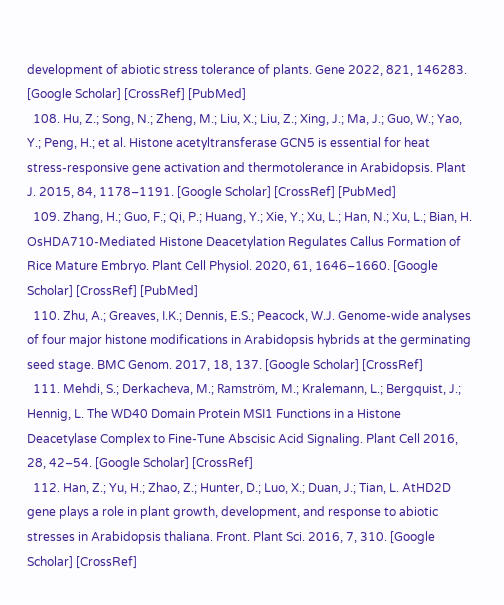development of abiotic stress tolerance of plants. Gene 2022, 821, 146283. [Google Scholar] [CrossRef] [PubMed]
  108. Hu, Z.; Song, N.; Zheng, M.; Liu, X.; Liu, Z.; Xing, J.; Ma, J.; Guo, W.; Yao, Y.; Peng, H.; et al. Histone acetyltransferase GCN5 is essential for heat stress-responsive gene activation and thermotolerance in Arabidopsis. Plant J. 2015, 84, 1178–1191. [Google Scholar] [CrossRef] [PubMed]
  109. Zhang, H.; Guo, F.; Qi, P.; Huang, Y.; Xie, Y.; Xu, L.; Han, N.; Xu, L.; Bian, H. OsHDA710-Mediated Histone Deacetylation Regulates Callus Formation of Rice Mature Embryo. Plant Cell Physiol. 2020, 61, 1646–1660. [Google Scholar] [CrossRef] [PubMed]
  110. Zhu, A.; Greaves, I.K.; Dennis, E.S.; Peacock, W.J. Genome-wide analyses of four major histone modifications in Arabidopsis hybrids at the germinating seed stage. BMC Genom. 2017, 18, 137. [Google Scholar] [CrossRef]
  111. Mehdi, S.; Derkacheva, M.; Ramström, M.; Kralemann, L.; Bergquist, J.; Hennig, L. The WD40 Domain Protein MSI1 Functions in a Histone Deacetylase Complex to Fine-Tune Abscisic Acid Signaling. Plant Cell 2016, 28, 42–54. [Google Scholar] [CrossRef]
  112. Han, Z.; Yu, H.; Zhao, Z.; Hunter, D.; Luo, X.; Duan, J.; Tian, L. AtHD2D gene plays a role in plant growth, development, and response to abiotic stresses in Arabidopsis thaliana. Front. Plant Sci. 2016, 7, 310. [Google Scholar] [CrossRef]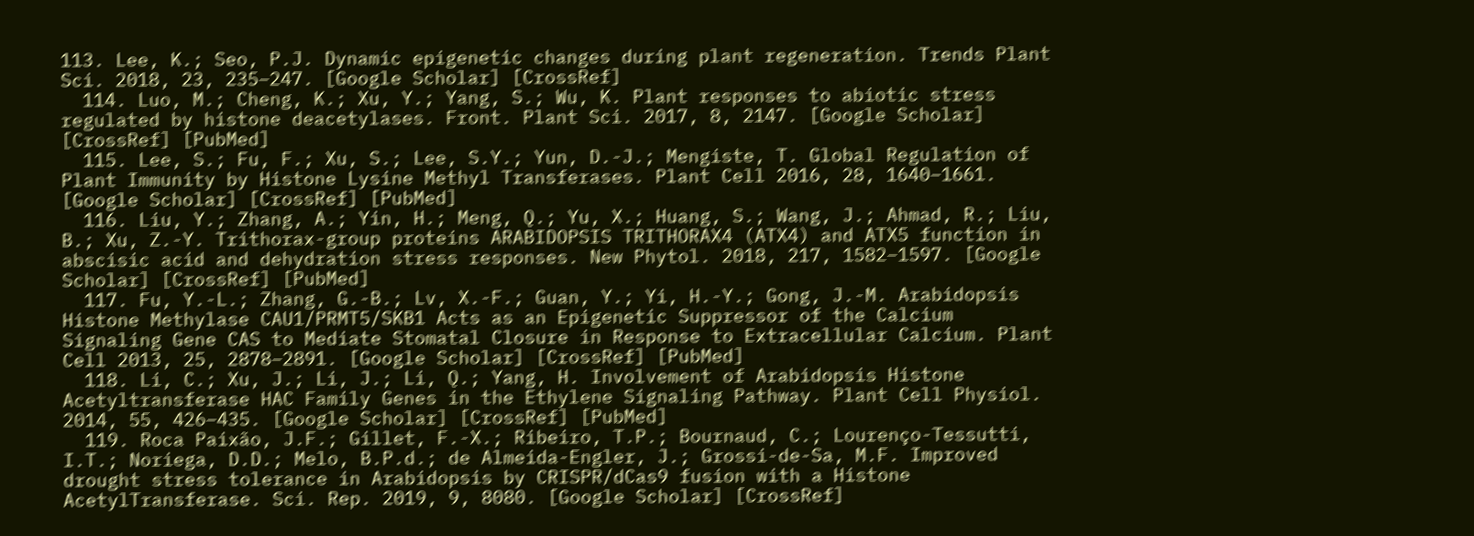113. Lee, K.; Seo, P.J. Dynamic epigenetic changes during plant regeneration. Trends Plant Sci. 2018, 23, 235–247. [Google Scholar] [CrossRef]
  114. Luo, M.; Cheng, K.; Xu, Y.; Yang, S.; Wu, K. Plant responses to abiotic stress regulated by histone deacetylases. Front. Plant Sci. 2017, 8, 2147. [Google Scholar] [CrossRef] [PubMed]
  115. Lee, S.; Fu, F.; Xu, S.; Lee, S.Y.; Yun, D.-J.; Mengiste, T. Global Regulation of Plant Immunity by Histone Lysine Methyl Transferases. Plant Cell 2016, 28, 1640–1661. [Google Scholar] [CrossRef] [PubMed]
  116. Liu, Y.; Zhang, A.; Yin, H.; Meng, Q.; Yu, X.; Huang, S.; Wang, J.; Ahmad, R.; Liu, B.; Xu, Z.-Y. Trithorax-group proteins ARABIDOPSIS TRITHORAX4 (ATX4) and ATX5 function in abscisic acid and dehydration stress responses. New Phytol. 2018, 217, 1582–1597. [Google Scholar] [CrossRef] [PubMed]
  117. Fu, Y.-L.; Zhang, G.-B.; Lv, X.-F.; Guan, Y.; Yi, H.-Y.; Gong, J.-M. Arabidopsis Histone Methylase CAU1/PRMT5/SKB1 Acts as an Epigenetic Suppressor of the Calcium Signaling Gene CAS to Mediate Stomatal Closure in Response to Extracellular Calcium. Plant Cell 2013, 25, 2878–2891. [Google Scholar] [CrossRef] [PubMed]
  118. Li, C.; Xu, J.; Li, J.; Li, Q.; Yang, H. Involvement of Arabidopsis Histone Acetyltransferase HAC Family Genes in the Ethylene Signaling Pathway. Plant Cell Physiol. 2014, 55, 426–435. [Google Scholar] [CrossRef] [PubMed]
  119. Roca Paixão, J.F.; Gillet, F.-X.; Ribeiro, T.P.; Bournaud, C.; Lourenço-Tessutti, I.T.; Noriega, D.D.; Melo, B.P.d.; de Almeida-Engler, J.; Grossi-de-Sa, M.F. Improved drought stress tolerance in Arabidopsis by CRISPR/dCas9 fusion with a Histone AcetylTransferase. Sci. Rep. 2019, 9, 8080. [Google Scholar] [CrossRef]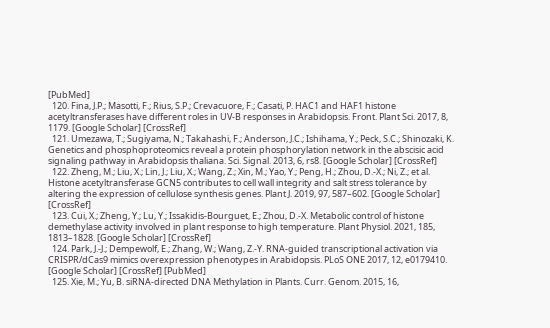[PubMed]
  120. Fina, J.P.; Masotti, F.; Rius, S.P.; Crevacuore, F.; Casati, P. HAC1 and HAF1 histone acetyltransferases have different roles in UV-B responses in Arabidopsis. Front. Plant Sci. 2017, 8, 1179. [Google Scholar] [CrossRef]
  121. Umezawa, T.; Sugiyama, N.; Takahashi, F.; Anderson, J.C.; Ishihama, Y.; Peck, S.C.; Shinozaki, K. Genetics and phosphoproteomics reveal a protein phosphorylation network in the abscisic acid signaling pathway in Arabidopsis thaliana. Sci. Signal. 2013, 6, rs8. [Google Scholar] [CrossRef]
  122. Zheng, M.; Liu, X.; Lin, J.; Liu, X.; Wang, Z.; Xin, M.; Yao, Y.; Peng, H.; Zhou, D.-X.; Ni, Z.; et al. Histone acetyltransferase GCN5 contributes to cell wall integrity and salt stress tolerance by altering the expression of cellulose synthesis genes. Plant J. 2019, 97, 587–602. [Google Scholar] [CrossRef]
  123. Cui, X.; Zheng, Y.; Lu, Y.; Issakidis-Bourguet, E.; Zhou, D.-X. Metabolic control of histone demethylase activity involved in plant response to high temperature. Plant Physiol. 2021, 185, 1813–1828. [Google Scholar] [CrossRef]
  124. Park, J.-J.; Dempewolf, E.; Zhang, W.; Wang, Z.-Y. RNA-guided transcriptional activation via CRISPR/dCas9 mimics overexpression phenotypes in Arabidopsis. PLoS ONE 2017, 12, e0179410. [Google Scholar] [CrossRef] [PubMed]
  125. Xie, M.; Yu, B. siRNA-directed DNA Methylation in Plants. Curr. Genom. 2015, 16,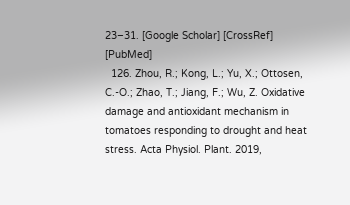23–31. [Google Scholar] [CrossRef] [PubMed]
  126. Zhou, R.; Kong, L.; Yu, X.; Ottosen, C.-O.; Zhao, T.; Jiang, F.; Wu, Z. Oxidative damage and antioxidant mechanism in tomatoes responding to drought and heat stress. Acta Physiol. Plant. 2019,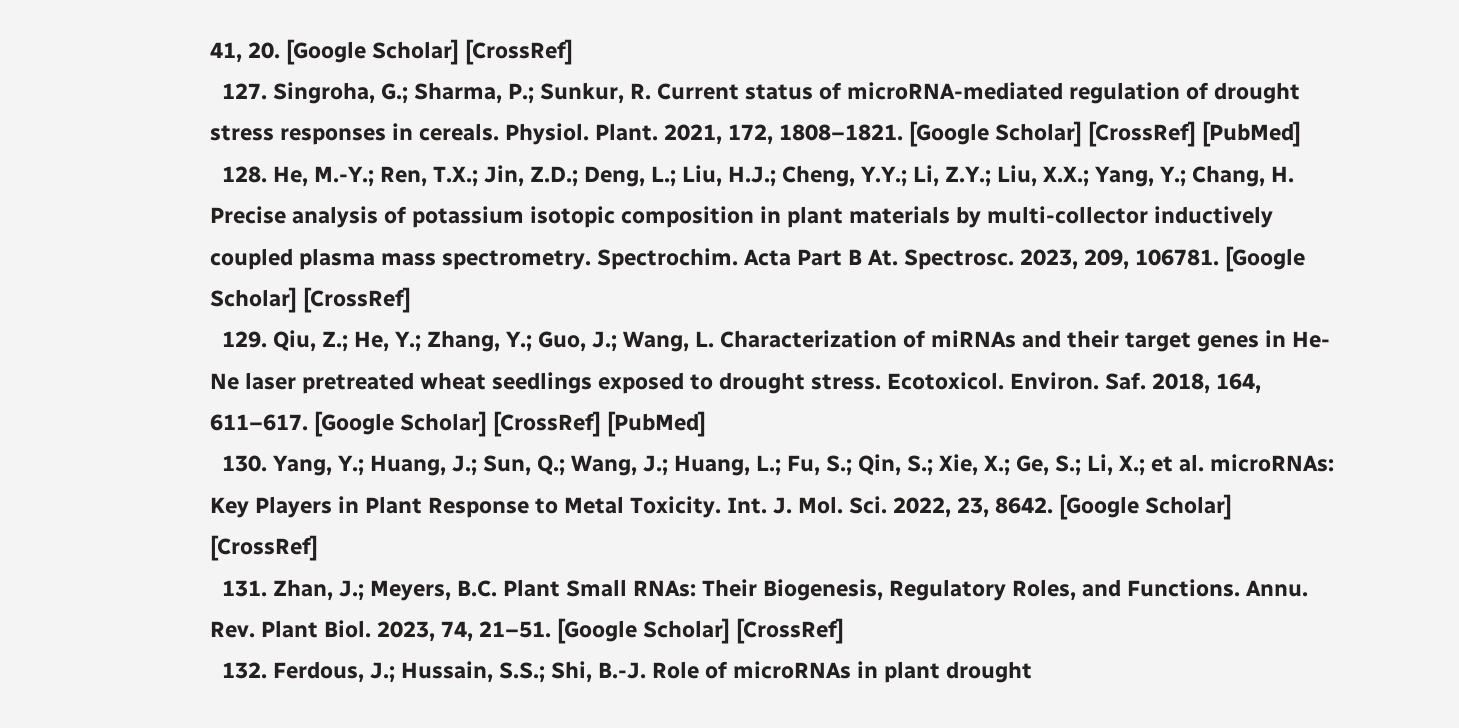41, 20. [Google Scholar] [CrossRef]
  127. Singroha, G.; Sharma, P.; Sunkur, R. Current status of microRNA-mediated regulation of drought stress responses in cereals. Physiol. Plant. 2021, 172, 1808–1821. [Google Scholar] [CrossRef] [PubMed]
  128. He, M.-Y.; Ren, T.X.; Jin, Z.D.; Deng, L.; Liu, H.J.; Cheng, Y.Y.; Li, Z.Y.; Liu, X.X.; Yang, Y.; Chang, H. Precise analysis of potassium isotopic composition in plant materials by multi-collector inductively coupled plasma mass spectrometry. Spectrochim. Acta Part B At. Spectrosc. 2023, 209, 106781. [Google Scholar] [CrossRef]
  129. Qiu, Z.; He, Y.; Zhang, Y.; Guo, J.; Wang, L. Characterization of miRNAs and their target genes in He-Ne laser pretreated wheat seedlings exposed to drought stress. Ecotoxicol. Environ. Saf. 2018, 164, 611–617. [Google Scholar] [CrossRef] [PubMed]
  130. Yang, Y.; Huang, J.; Sun, Q.; Wang, J.; Huang, L.; Fu, S.; Qin, S.; Xie, X.; Ge, S.; Li, X.; et al. microRNAs: Key Players in Plant Response to Metal Toxicity. Int. J. Mol. Sci. 2022, 23, 8642. [Google Scholar] [CrossRef]
  131. Zhan, J.; Meyers, B.C. Plant Small RNAs: Their Biogenesis, Regulatory Roles, and Functions. Annu. Rev. Plant Biol. 2023, 74, 21–51. [Google Scholar] [CrossRef]
  132. Ferdous, J.; Hussain, S.S.; Shi, B.-J. Role of microRNAs in plant drought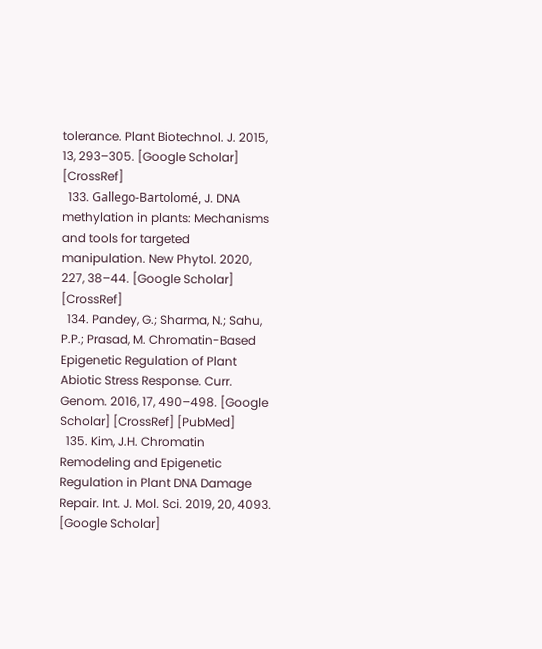tolerance. Plant Biotechnol. J. 2015, 13, 293–305. [Google Scholar] [CrossRef]
  133. Gallego-Bartolomé, J. DNA methylation in plants: Mechanisms and tools for targeted manipulation. New Phytol. 2020, 227, 38–44. [Google Scholar] [CrossRef]
  134. Pandey, G.; Sharma, N.; Sahu, P.P.; Prasad, M. Chromatin-Based Epigenetic Regulation of Plant Abiotic Stress Response. Curr. Genom. 2016, 17, 490–498. [Google Scholar] [CrossRef] [PubMed]
  135. Kim, J.H. Chromatin Remodeling and Epigenetic Regulation in Plant DNA Damage Repair. Int. J. Mol. Sci. 2019, 20, 4093. [Google Scholar]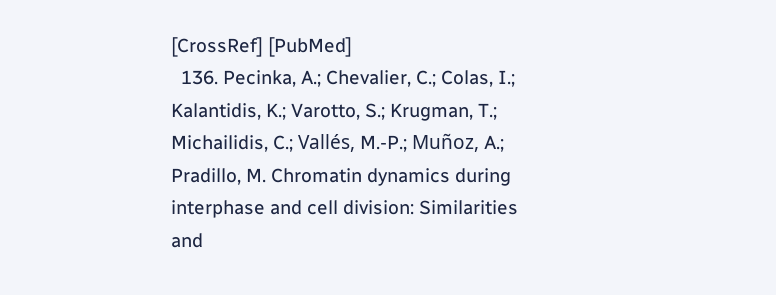[CrossRef] [PubMed]
  136. Pecinka, A.; Chevalier, C.; Colas, I.; Kalantidis, K.; Varotto, S.; Krugman, T.; Michailidis, C.; Vallés, M.-P.; Muñoz, A.; Pradillo, M. Chromatin dynamics during interphase and cell division: Similarities and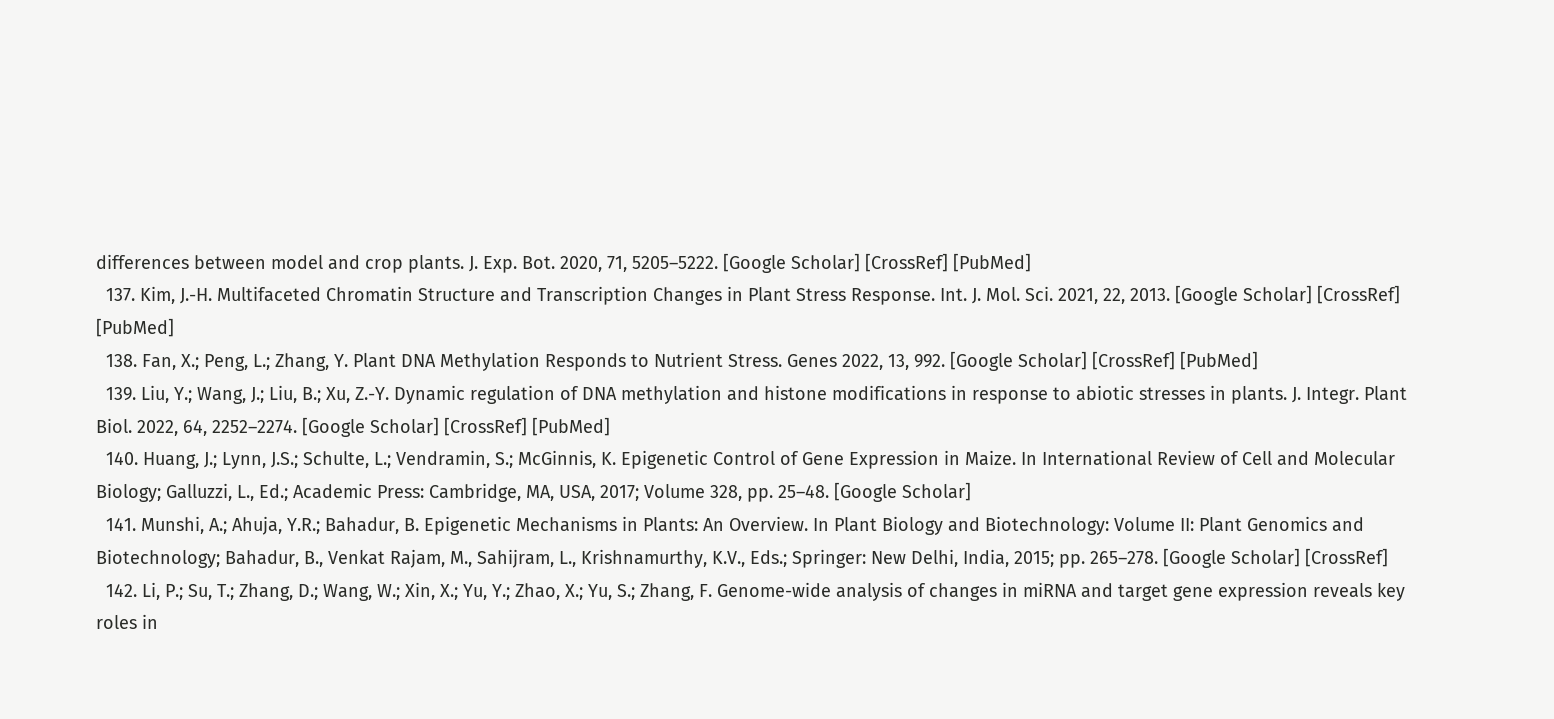differences between model and crop plants. J. Exp. Bot. 2020, 71, 5205–5222. [Google Scholar] [CrossRef] [PubMed]
  137. Kim, J.-H. Multifaceted Chromatin Structure and Transcription Changes in Plant Stress Response. Int. J. Mol. Sci. 2021, 22, 2013. [Google Scholar] [CrossRef] [PubMed]
  138. Fan, X.; Peng, L.; Zhang, Y. Plant DNA Methylation Responds to Nutrient Stress. Genes 2022, 13, 992. [Google Scholar] [CrossRef] [PubMed]
  139. Liu, Y.; Wang, J.; Liu, B.; Xu, Z.-Y. Dynamic regulation of DNA methylation and histone modifications in response to abiotic stresses in plants. J. Integr. Plant Biol. 2022, 64, 2252–2274. [Google Scholar] [CrossRef] [PubMed]
  140. Huang, J.; Lynn, J.S.; Schulte, L.; Vendramin, S.; McGinnis, K. Epigenetic Control of Gene Expression in Maize. In International Review of Cell and Molecular Biology; Galluzzi, L., Ed.; Academic Press: Cambridge, MA, USA, 2017; Volume 328, pp. 25–48. [Google Scholar]
  141. Munshi, A.; Ahuja, Y.R.; Bahadur, B. Epigenetic Mechanisms in Plants: An Overview. In Plant Biology and Biotechnology: Volume II: Plant Genomics and Biotechnology; Bahadur, B., Venkat Rajam, M., Sahijram, L., Krishnamurthy, K.V., Eds.; Springer: New Delhi, India, 2015; pp. 265–278. [Google Scholar] [CrossRef]
  142. Li, P.; Su, T.; Zhang, D.; Wang, W.; Xin, X.; Yu, Y.; Zhao, X.; Yu, S.; Zhang, F. Genome-wide analysis of changes in miRNA and target gene expression reveals key roles in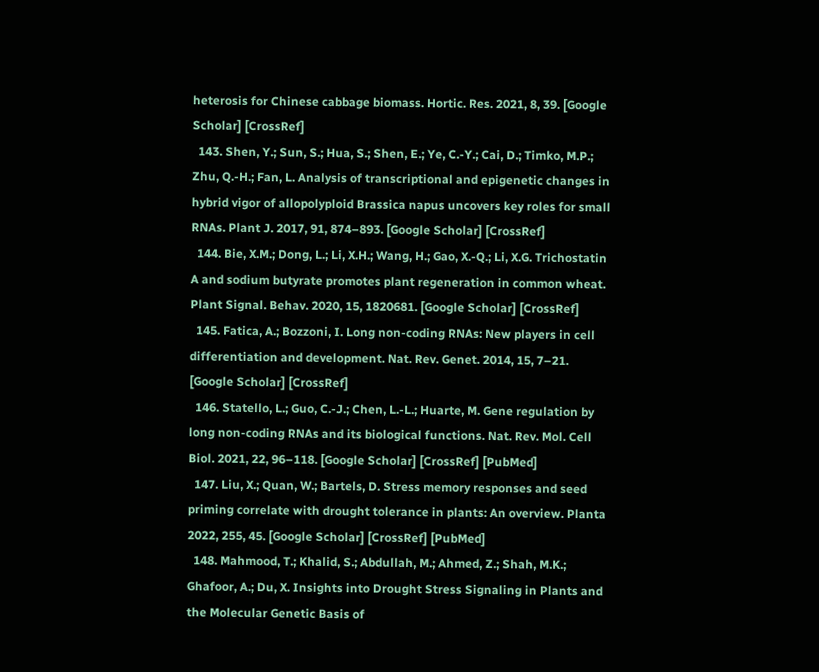heterosis for Chinese cabbage biomass. Hortic. Res. 2021, 8, 39. [Google Scholar] [CrossRef]
  143. Shen, Y.; Sun, S.; Hua, S.; Shen, E.; Ye, C.-Y.; Cai, D.; Timko, M.P.; Zhu, Q.-H.; Fan, L. Analysis of transcriptional and epigenetic changes in hybrid vigor of allopolyploid Brassica napus uncovers key roles for small RNAs. Plant J. 2017, 91, 874–893. [Google Scholar] [CrossRef]
  144. Bie, X.M.; Dong, L.; Li, X.H.; Wang, H.; Gao, X.-Q.; Li, X.G. Trichostatin A and sodium butyrate promotes plant regeneration in common wheat. Plant Signal. Behav. 2020, 15, 1820681. [Google Scholar] [CrossRef]
  145. Fatica, A.; Bozzoni, I. Long non-coding RNAs: New players in cell differentiation and development. Nat. Rev. Genet. 2014, 15, 7–21. [Google Scholar] [CrossRef]
  146. Statello, L.; Guo, C.-J.; Chen, L.-L.; Huarte, M. Gene regulation by long non-coding RNAs and its biological functions. Nat. Rev. Mol. Cell Biol. 2021, 22, 96–118. [Google Scholar] [CrossRef] [PubMed]
  147. Liu, X.; Quan, W.; Bartels, D. Stress memory responses and seed priming correlate with drought tolerance in plants: An overview. Planta 2022, 255, 45. [Google Scholar] [CrossRef] [PubMed]
  148. Mahmood, T.; Khalid, S.; Abdullah, M.; Ahmed, Z.; Shah, M.K.; Ghafoor, A.; Du, X. Insights into Drought Stress Signaling in Plants and the Molecular Genetic Basis of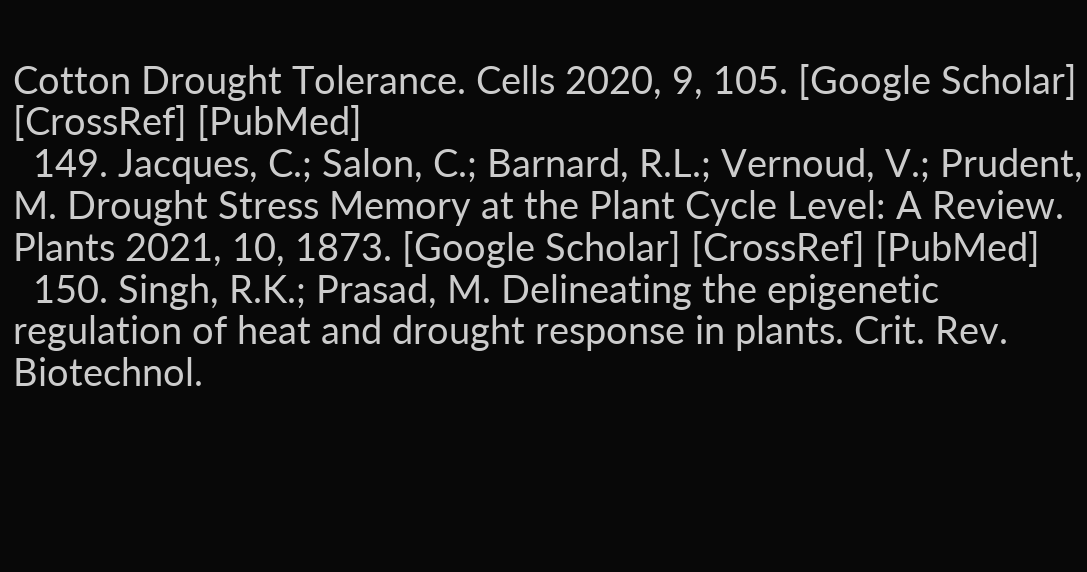Cotton Drought Tolerance. Cells 2020, 9, 105. [Google Scholar] [CrossRef] [PubMed]
  149. Jacques, C.; Salon, C.; Barnard, R.L.; Vernoud, V.; Prudent, M. Drought Stress Memory at the Plant Cycle Level: A Review. Plants 2021, 10, 1873. [Google Scholar] [CrossRef] [PubMed]
  150. Singh, R.K.; Prasad, M. Delineating the epigenetic regulation of heat and drought response in plants. Crit. Rev. Biotechnol.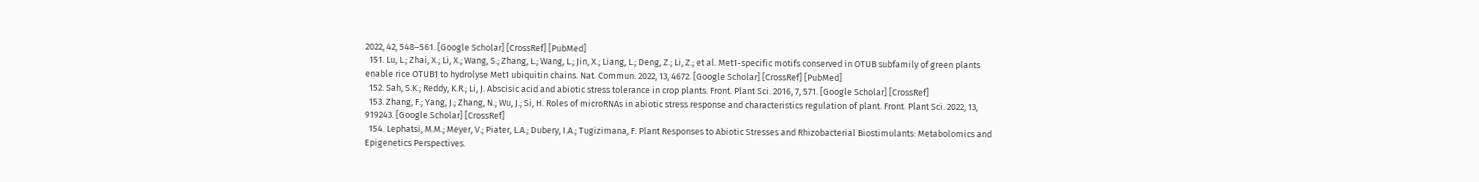2022, 42, 548–561. [Google Scholar] [CrossRef] [PubMed]
  151. Lu, L.; Zhai, X.; Li, X.; Wang, S.; Zhang, L.; Wang, L.; Jin, X.; Liang, L.; Deng, Z.; Li, Z.; et al. Met1-specific motifs conserved in OTUB subfamily of green plants enable rice OTUB1 to hydrolyse Met1 ubiquitin chains. Nat. Commun. 2022, 13, 4672. [Google Scholar] [CrossRef] [PubMed]
  152. Sah, S.K.; Reddy, K.R.; Li, J. Abscisic acid and abiotic stress tolerance in crop plants. Front. Plant Sci. 2016, 7, 571. [Google Scholar] [CrossRef]
  153. Zhang, F.; Yang, J.; Zhang, N.; Wu, J.; Si, H. Roles of microRNAs in abiotic stress response and characteristics regulation of plant. Front. Plant Sci. 2022, 13, 919243. [Google Scholar] [CrossRef]
  154. Lephatsi, M.M.; Meyer, V.; Piater, L.A.; Dubery, I.A.; Tugizimana, F. Plant Responses to Abiotic Stresses and Rhizobacterial Biostimulants: Metabolomics and Epigenetics Perspectives.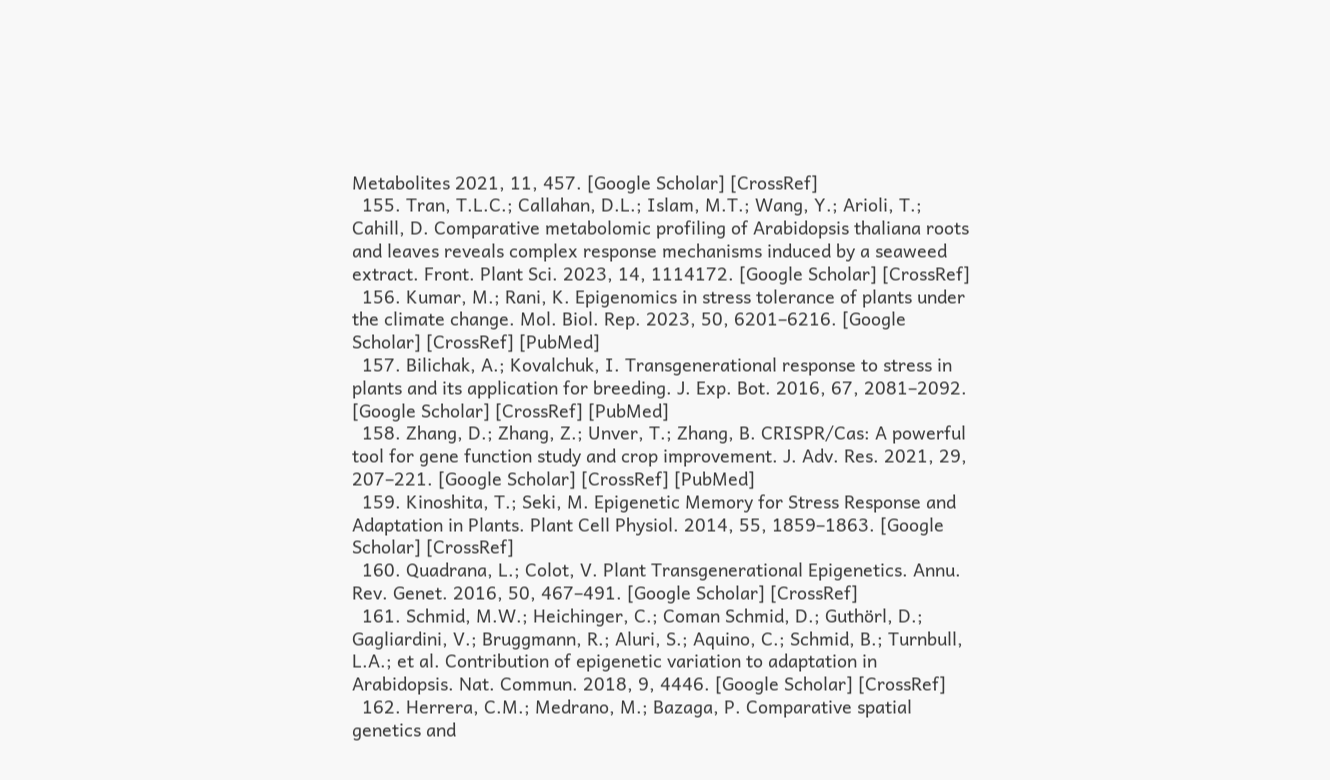Metabolites 2021, 11, 457. [Google Scholar] [CrossRef]
  155. Tran, T.L.C.; Callahan, D.L.; Islam, M.T.; Wang, Y.; Arioli, T.; Cahill, D. Comparative metabolomic profiling of Arabidopsis thaliana roots and leaves reveals complex response mechanisms induced by a seaweed extract. Front. Plant Sci. 2023, 14, 1114172. [Google Scholar] [CrossRef]
  156. Kumar, M.; Rani, K. Epigenomics in stress tolerance of plants under the climate change. Mol. Biol. Rep. 2023, 50, 6201–6216. [Google Scholar] [CrossRef] [PubMed]
  157. Bilichak, A.; Kovalchuk, I. Transgenerational response to stress in plants and its application for breeding. J. Exp. Bot. 2016, 67, 2081–2092. [Google Scholar] [CrossRef] [PubMed]
  158. Zhang, D.; Zhang, Z.; Unver, T.; Zhang, B. CRISPR/Cas: A powerful tool for gene function study and crop improvement. J. Adv. Res. 2021, 29, 207–221. [Google Scholar] [CrossRef] [PubMed]
  159. Kinoshita, T.; Seki, M. Epigenetic Memory for Stress Response and Adaptation in Plants. Plant Cell Physiol. 2014, 55, 1859–1863. [Google Scholar] [CrossRef]
  160. Quadrana, L.; Colot, V. Plant Transgenerational Epigenetics. Annu. Rev. Genet. 2016, 50, 467–491. [Google Scholar] [CrossRef]
  161. Schmid, M.W.; Heichinger, C.; Coman Schmid, D.; Guthörl, D.; Gagliardini, V.; Bruggmann, R.; Aluri, S.; Aquino, C.; Schmid, B.; Turnbull, L.A.; et al. Contribution of epigenetic variation to adaptation in Arabidopsis. Nat. Commun. 2018, 9, 4446. [Google Scholar] [CrossRef]
  162. Herrera, C.M.; Medrano, M.; Bazaga, P. Comparative spatial genetics and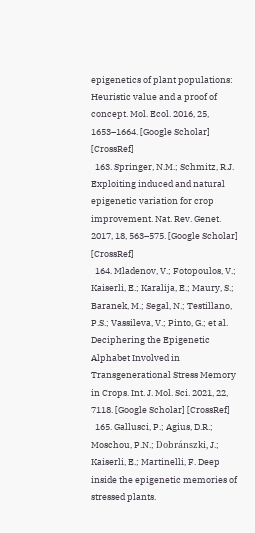epigenetics of plant populations: Heuristic value and a proof of concept. Mol. Ecol. 2016, 25, 1653–1664. [Google Scholar] [CrossRef]
  163. Springer, N.M.; Schmitz, R.J. Exploiting induced and natural epigenetic variation for crop improvement. Nat. Rev. Genet. 2017, 18, 563–575. [Google Scholar] [CrossRef]
  164. Mladenov, V.; Fotopoulos, V.; Kaiserli, E.; Karalija, E.; Maury, S.; Baranek, M.; Segal, N.; Testillano, P.S.; Vassileva, V.; Pinto, G.; et al. Deciphering the Epigenetic Alphabet Involved in Transgenerational Stress Memory in Crops. Int. J. Mol. Sci. 2021, 22, 7118. [Google Scholar] [CrossRef]
  165. Gallusci, P.; Agius, D.R.; Moschou, P.N.; Dobránszki, J.; Kaiserli, E.; Martinelli, F. Deep inside the epigenetic memories of stressed plants.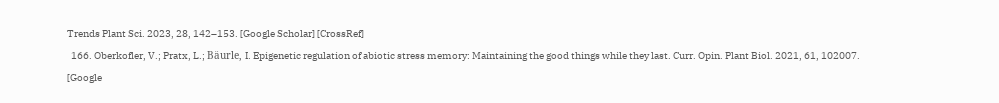Trends Plant Sci. 2023, 28, 142–153. [Google Scholar] [CrossRef]
  166. Oberkofler, V.; Pratx, L.; Bäurle, I. Epigenetic regulation of abiotic stress memory: Maintaining the good things while they last. Curr. Opin. Plant Biol. 2021, 61, 102007. [Google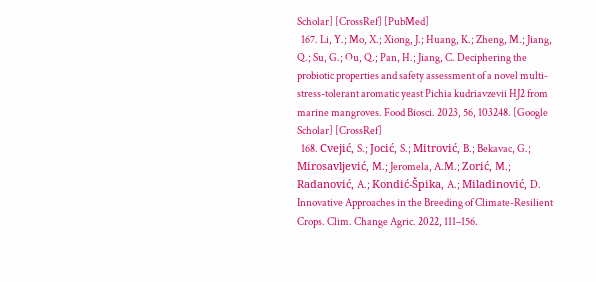Scholar] [CrossRef] [PubMed]
  167. Li, Y.; Mo, X.; Xiong, J.; Huang, K.; Zheng, M.; Jiang, Q.; Su, G.; Ou, Q.; Pan, H.; Jiang, C. Deciphering the probiotic properties and safety assessment of a novel multi-stress-tolerant aromatic yeast Pichia kudriavzevii HJ2 from marine mangroves. Food Biosci. 2023, 56, 103248. [Google Scholar] [CrossRef]
  168. Cvejić, S.; Jocić, S.; Mitrović, B.; Bekavac, G.; Mirosavljević, M.; Jeromela, A.M.; Zorić, M.; Radanović, A.; Kondić-Špika, A.; Miladinović, D. Innovative Approaches in the Breeding of Climate-Resilient Crops. Clim. Change Agric. 2022, 111–156.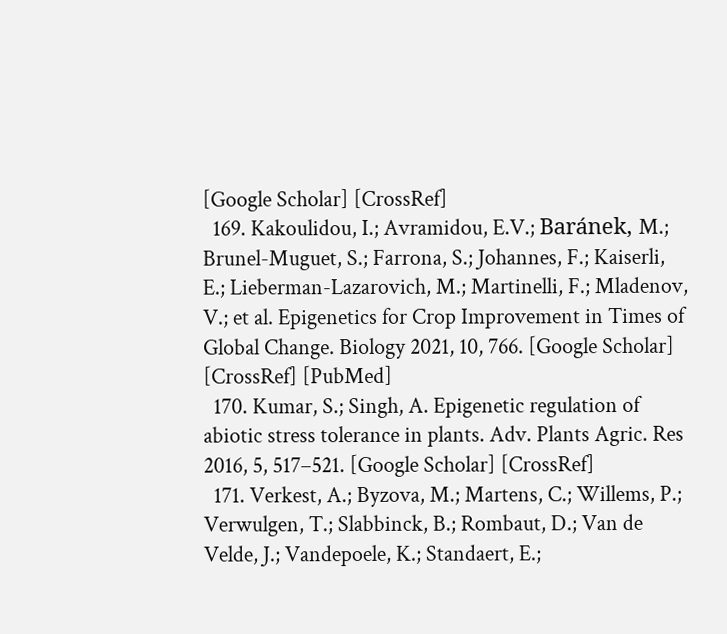[Google Scholar] [CrossRef]
  169. Kakoulidou, I.; Avramidou, E.V.; Baránek, M.; Brunel-Muguet, S.; Farrona, S.; Johannes, F.; Kaiserli, E.; Lieberman-Lazarovich, M.; Martinelli, F.; Mladenov, V.; et al. Epigenetics for Crop Improvement in Times of Global Change. Biology 2021, 10, 766. [Google Scholar] [CrossRef] [PubMed]
  170. Kumar, S.; Singh, A. Epigenetic regulation of abiotic stress tolerance in plants. Adv. Plants Agric. Res 2016, 5, 517–521. [Google Scholar] [CrossRef]
  171. Verkest, A.; Byzova, M.; Martens, C.; Willems, P.; Verwulgen, T.; Slabbinck, B.; Rombaut, D.; Van de Velde, J.; Vandepoele, K.; Standaert, E.;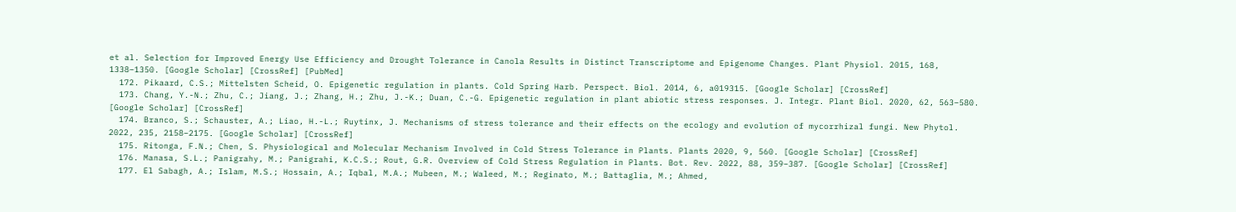et al. Selection for Improved Energy Use Efficiency and Drought Tolerance in Canola Results in Distinct Transcriptome and Epigenome Changes. Plant Physiol. 2015, 168, 1338–1350. [Google Scholar] [CrossRef] [PubMed]
  172. Pikaard, C.S.; Mittelsten Scheid, O. Epigenetic regulation in plants. Cold Spring Harb. Perspect. Biol. 2014, 6, a019315. [Google Scholar] [CrossRef]
  173. Chang, Y.-N.; Zhu, C.; Jiang, J.; Zhang, H.; Zhu, J.-K.; Duan, C.-G. Epigenetic regulation in plant abiotic stress responses. J. Integr. Plant Biol. 2020, 62, 563–580. [Google Scholar] [CrossRef]
  174. Branco, S.; Schauster, A.; Liao, H.-L.; Ruytinx, J. Mechanisms of stress tolerance and their effects on the ecology and evolution of mycorrhizal fungi. New Phytol. 2022, 235, 2158–2175. [Google Scholar] [CrossRef]
  175. Ritonga, F.N.; Chen, S. Physiological and Molecular Mechanism Involved in Cold Stress Tolerance in Plants. Plants 2020, 9, 560. [Google Scholar] [CrossRef]
  176. Manasa, S.L.; Panigrahy, M.; Panigrahi, K.C.S.; Rout, G.R. Overview of Cold Stress Regulation in Plants. Bot. Rev. 2022, 88, 359–387. [Google Scholar] [CrossRef]
  177. El Sabagh, A.; Islam, M.S.; Hossain, A.; Iqbal, M.A.; Mubeen, M.; Waleed, M.; Reginato, M.; Battaglia, M.; Ahmed,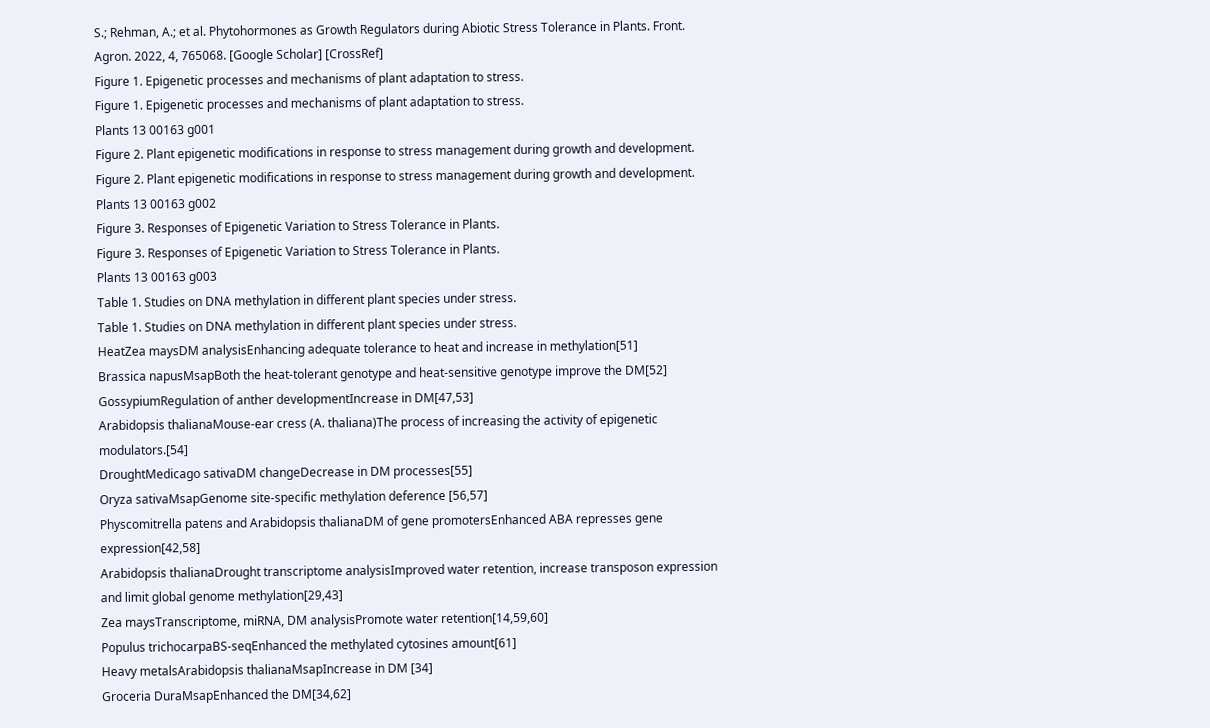S.; Rehman, A.; et al. Phytohormones as Growth Regulators during Abiotic Stress Tolerance in Plants. Front. Agron. 2022, 4, 765068. [Google Scholar] [CrossRef]
Figure 1. Epigenetic processes and mechanisms of plant adaptation to stress.
Figure 1. Epigenetic processes and mechanisms of plant adaptation to stress.
Plants 13 00163 g001
Figure 2. Plant epigenetic modifications in response to stress management during growth and development.
Figure 2. Plant epigenetic modifications in response to stress management during growth and development.
Plants 13 00163 g002
Figure 3. Responses of Epigenetic Variation to Stress Tolerance in Plants.
Figure 3. Responses of Epigenetic Variation to Stress Tolerance in Plants.
Plants 13 00163 g003
Table 1. Studies on DNA methylation in different plant species under stress.
Table 1. Studies on DNA methylation in different plant species under stress.
HeatZea maysDM analysisEnhancing adequate tolerance to heat and increase in methylation[51]
Brassica napusMsapBoth the heat-tolerant genotype and heat-sensitive genotype improve the DM[52]
GossypiumRegulation of anther developmentIncrease in DM[47,53]
Arabidopsis thalianaMouse-ear cress (A. thaliana)The process of increasing the activity of epigenetic modulators.[54]
DroughtMedicago sativaDM changeDecrease in DM processes[55]
Oryza sativaMsapGenome site-specific methylation deference [56,57]
Physcomitrella patens and Arabidopsis thalianaDM of gene promotersEnhanced ABA represses gene expression[42,58]
Arabidopsis thalianaDrought transcriptome analysisImproved water retention, increase transposon expression and limit global genome methylation[29,43]
Zea maysTranscriptome, miRNA, DM analysisPromote water retention[14,59,60]
Populus trichocarpaBS-seqEnhanced the methylated cytosines amount[61]
Heavy metalsArabidopsis thalianaMsapIncrease in DM [34]
Groceria DuraMsapEnhanced the DM[34,62]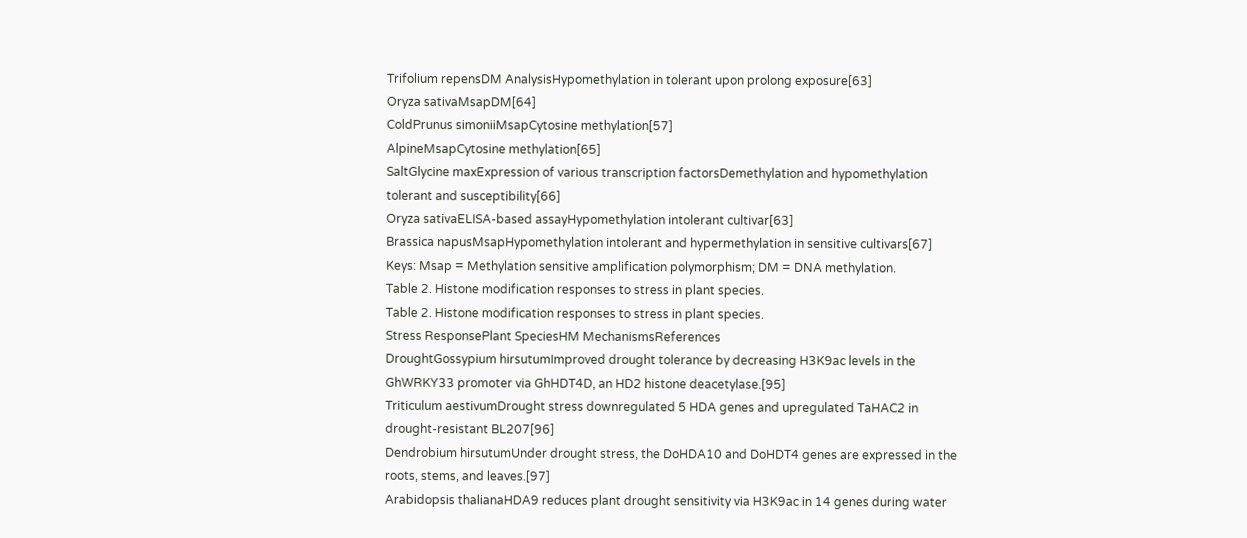Trifolium repensDM AnalysisHypomethylation in tolerant upon prolong exposure[63]
Oryza sativaMsapDM[64]
ColdPrunus simoniiMsapCytosine methylation[57]
AlpineMsapCytosine methylation[65]
SaltGlycine maxExpression of various transcription factorsDemethylation and hypomethylation tolerant and susceptibility[66]
Oryza sativaELISA-based assayHypomethylation intolerant cultivar[63]
Brassica napusMsapHypomethylation intolerant and hypermethylation in sensitive cultivars[67]
Keys: Msap = Methylation sensitive amplification polymorphism; DM = DNA methylation.
Table 2. Histone modification responses to stress in plant species.
Table 2. Histone modification responses to stress in plant species.
Stress ResponsePlant SpeciesHM MechanismsReferences
DroughtGossypium hirsutumImproved drought tolerance by decreasing H3K9ac levels in the GhWRKY33 promoter via GhHDT4D, an HD2 histone deacetylase.[95]
Triticulum aestivumDrought stress downregulated 5 HDA genes and upregulated TaHAC2 in drought-resistant BL207[96]
Dendrobium hirsutumUnder drought stress, the DoHDA10 and DoHDT4 genes are expressed in the roots, stems, and leaves.[97]
Arabidopsis thalianaHDA9 reduces plant drought sensitivity via H3K9ac in 14 genes during water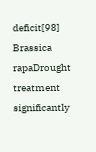deficit[98]
Brassica rapaDrought treatment significantly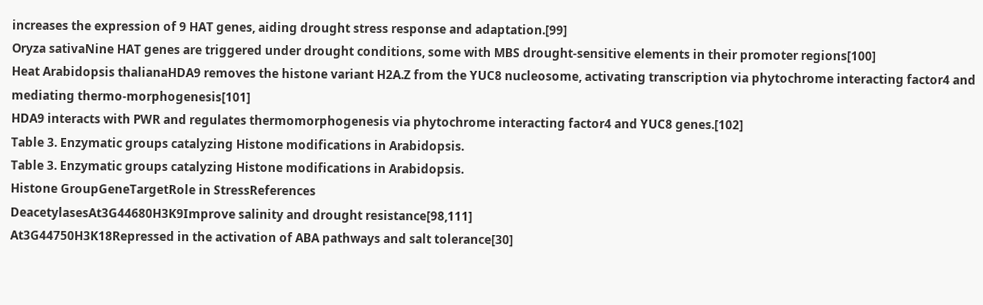increases the expression of 9 HAT genes, aiding drought stress response and adaptation.[99]
Oryza sativaNine HAT genes are triggered under drought conditions, some with MBS drought-sensitive elements in their promoter regions[100]
Heat Arabidopsis thalianaHDA9 removes the histone variant H2A.Z from the YUC8 nucleosome, activating transcription via phytochrome interacting factor4 and mediating thermo-morphogenesis[101]
HDA9 interacts with PWR and regulates thermomorphogenesis via phytochrome interacting factor4 and YUC8 genes.[102]
Table 3. Enzymatic groups catalyzing Histone modifications in Arabidopsis.
Table 3. Enzymatic groups catalyzing Histone modifications in Arabidopsis.
Histone GroupGeneTargetRole in StressReferences
DeacetylasesAt3G44680H3K9Improve salinity and drought resistance[98,111]
At3G44750H3K18Repressed in the activation of ABA pathways and salt tolerance[30]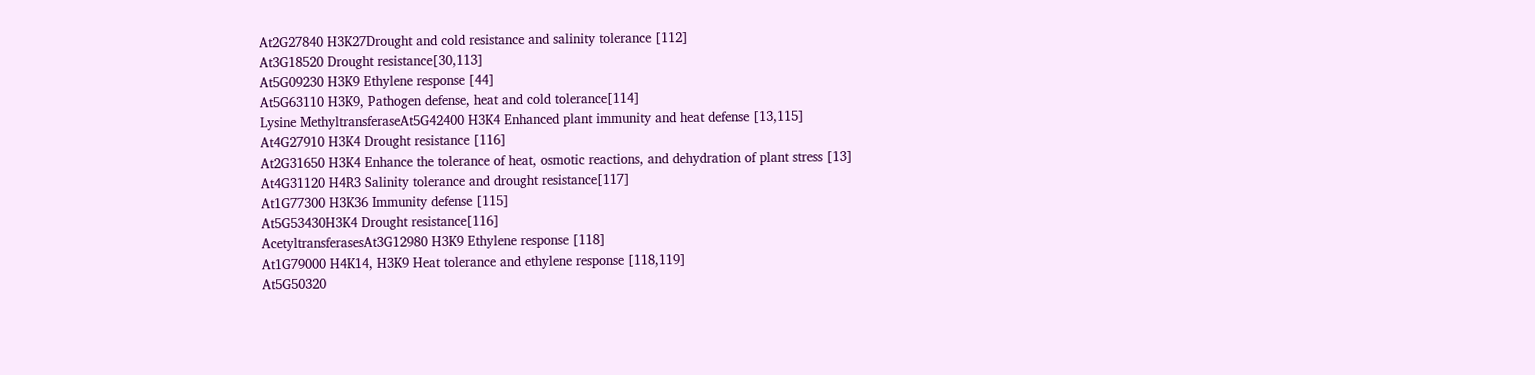At2G27840 H3K27Drought and cold resistance and salinity tolerance [112]
At3G18520 Drought resistance[30,113]
At5G09230 H3K9 Ethylene response [44]
At5G63110 H3K9, Pathogen defense, heat and cold tolerance[114]
Lysine MethyltransferaseAt5G42400 H3K4 Enhanced plant immunity and heat defense [13,115]
At4G27910 H3K4 Drought resistance [116]
At2G31650 H3K4 Enhance the tolerance of heat, osmotic reactions, and dehydration of plant stress [13]
At4G31120 H4R3 Salinity tolerance and drought resistance[117]
At1G77300 H3K36 Immunity defense [115]
At5G53430H3K4 Drought resistance[116]
AcetyltransferasesAt3G12980 H3K9 Ethylene response [118]
At1G79000 H4K14, H3K9 Heat tolerance and ethylene response [118,119]
At5G50320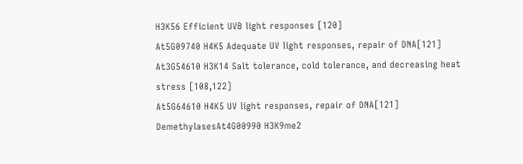H3K56 Efficient UVB light responses [120]
At5G09740 H4K5 Adequate UV light responses, repair of DNA[121]
At3G54610 H3K14 Salt tolerance, cold tolerance, and decreasing heat stress [108,122]
At5G64610 H4K5 UV light responses, repair of DNA[121]
DemethylasesAt4G00990 H3K9me2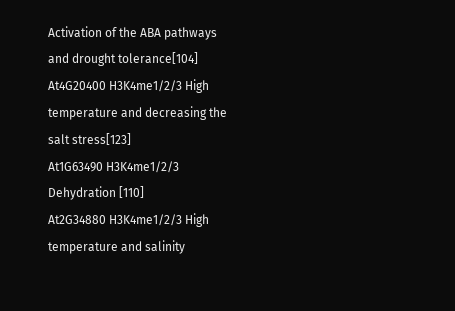Activation of the ABA pathways and drought tolerance[104]
At4G20400 H3K4me1/2/3 High temperature and decreasing the salt stress[123]
At1G63490 H3K4me1/2/3 Dehydration [110]
At2G34880 H3K4me1/2/3 High temperature and salinity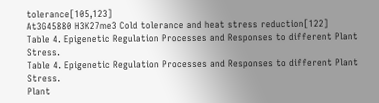tolerance[105,123]
At3G45880 H3K27me3 Cold tolerance and heat stress reduction[122]
Table 4. Epigenetic Regulation Processes and Responses to different Plant Stress.
Table 4. Epigenetic Regulation Processes and Responses to different Plant Stress.
Plant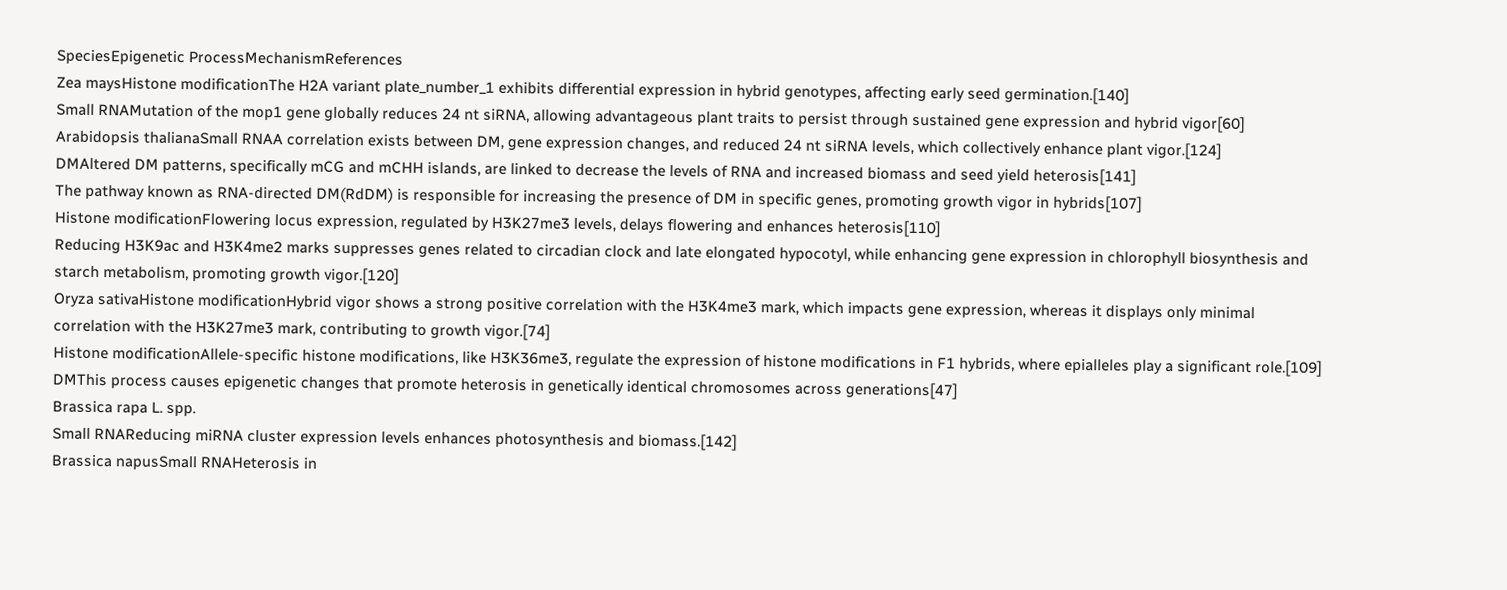SpeciesEpigenetic ProcessMechanismReferences
Zea maysHistone modificationThe H2A variant plate_number_1 exhibits differential expression in hybrid genotypes, affecting early seed germination.[140]
Small RNAMutation of the mop1 gene globally reduces 24 nt siRNA, allowing advantageous plant traits to persist through sustained gene expression and hybrid vigor[60]
Arabidopsis thalianaSmall RNAA correlation exists between DM, gene expression changes, and reduced 24 nt siRNA levels, which collectively enhance plant vigor.[124]
DMAltered DM patterns, specifically mCG and mCHH islands, are linked to decrease the levels of RNA and increased biomass and seed yield heterosis[141]
The pathway known as RNA-directed DM(RdDM) is responsible for increasing the presence of DM in specific genes, promoting growth vigor in hybrids[107]
Histone modificationFlowering locus expression, regulated by H3K27me3 levels, delays flowering and enhances heterosis[110]
Reducing H3K9ac and H3K4me2 marks suppresses genes related to circadian clock and late elongated hypocotyl, while enhancing gene expression in chlorophyll biosynthesis and starch metabolism, promoting growth vigor.[120]
Oryza sativaHistone modificationHybrid vigor shows a strong positive correlation with the H3K4me3 mark, which impacts gene expression, whereas it displays only minimal correlation with the H3K27me3 mark, contributing to growth vigor.[74]
Histone modificationAllele-specific histone modifications, like H3K36me3, regulate the expression of histone modifications in F1 hybrids, where epialleles play a significant role.[109]
DMThis process causes epigenetic changes that promote heterosis in genetically identical chromosomes across generations[47]
Brassica rapa L. spp.
Small RNAReducing miRNA cluster expression levels enhances photosynthesis and biomass.[142]
Brassica napusSmall RNAHeterosis in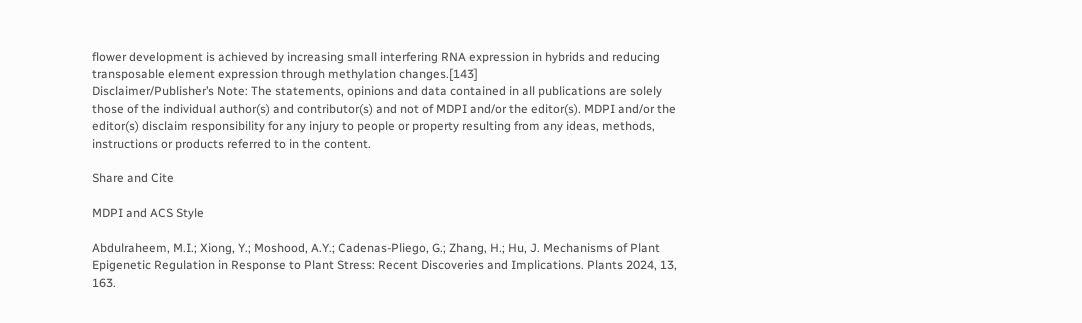flower development is achieved by increasing small interfering RNA expression in hybrids and reducing transposable element expression through methylation changes.[143]
Disclaimer/Publisher’s Note: The statements, opinions and data contained in all publications are solely those of the individual author(s) and contributor(s) and not of MDPI and/or the editor(s). MDPI and/or the editor(s) disclaim responsibility for any injury to people or property resulting from any ideas, methods, instructions or products referred to in the content.

Share and Cite

MDPI and ACS Style

Abdulraheem, M.I.; Xiong, Y.; Moshood, A.Y.; Cadenas-Pliego, G.; Zhang, H.; Hu, J. Mechanisms of Plant Epigenetic Regulation in Response to Plant Stress: Recent Discoveries and Implications. Plants 2024, 13, 163.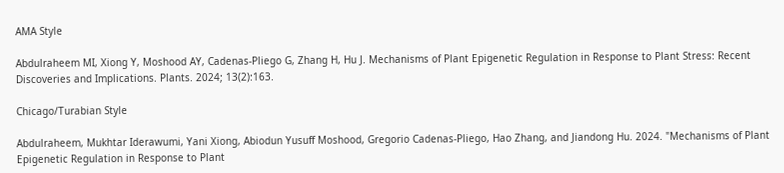AMA Style

Abdulraheem MI, Xiong Y, Moshood AY, Cadenas-Pliego G, Zhang H, Hu J. Mechanisms of Plant Epigenetic Regulation in Response to Plant Stress: Recent Discoveries and Implications. Plants. 2024; 13(2):163.

Chicago/Turabian Style

Abdulraheem, Mukhtar Iderawumi, Yani Xiong, Abiodun Yusuff Moshood, Gregorio Cadenas-Pliego, Hao Zhang, and Jiandong Hu. 2024. "Mechanisms of Plant Epigenetic Regulation in Response to Plant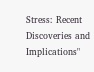Stress: Recent Discoveries and Implications"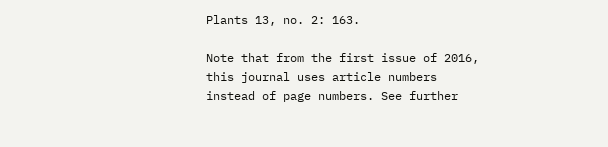Plants 13, no. 2: 163.

Note that from the first issue of 2016, this journal uses article numbers instead of page numbers. See further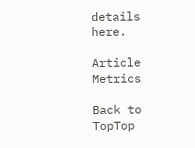details here.

Article Metrics

Back to TopTop